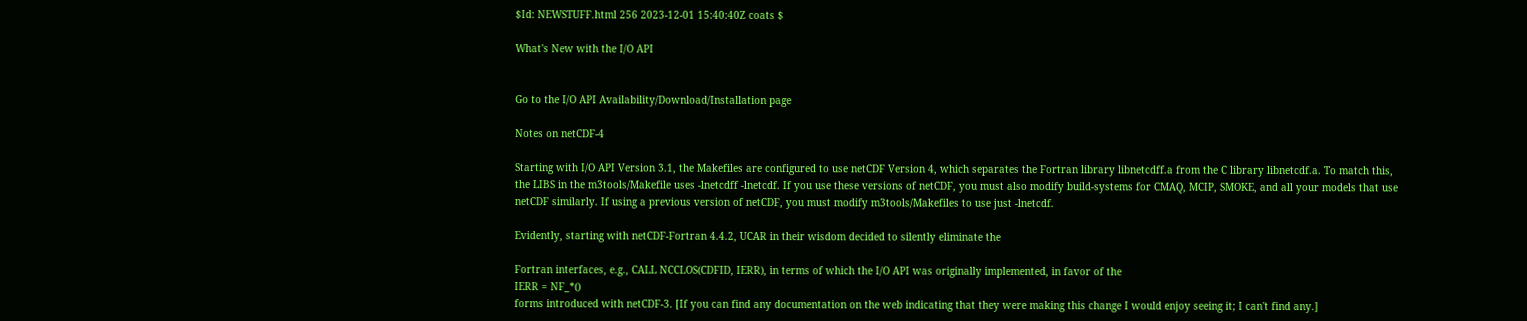$Id: NEWSTUFF.html 256 2023-12-01 15:40:40Z coats $

What's New with the I/O API


Go to the I/O API Availability/Download/Installation page

Notes on netCDF-4

Starting with I/O API Version 3.1, the Makefiles are configured to use netCDF Version 4, which separates the Fortran library libnetcdff.a from the C library libnetcdf.a. To match this, the LIBS in the m3tools/Makefile uses -lnetcdff -lnetcdf. If you use these versions of netCDF, you must also modify build-systems for CMAQ, MCIP, SMOKE, and all your models that use netCDF similarly. If using a previous version of netCDF, you must modify m3tools/Makefiles to use just -lnetcdf.

Evidently, starting with netCDF-Fortran 4.4.2, UCAR in their wisdom decided to silently eliminate the

Fortran interfaces, e.g., CALL NCCLOS(CDFID, IERR), in terms of which the I/O API was originally implemented, in favor of the
IERR = NF_*()
forms introduced with netCDF-3. [If you can find any documentation on the web indicating that they were making this change I would enjoy seeing it; I can't find any.]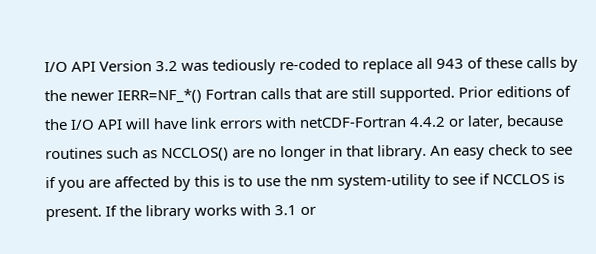I/O API Version 3.2 was tediously re-coded to replace all 943 of these calls by the newer IERR=NF_*() Fortran calls that are still supported. Prior editions of the I/O API will have link errors with netCDF-Fortran 4.4.2 or later, because routines such as NCCLOS() are no longer in that library. An easy check to see if you are affected by this is to use the nm system-utility to see if NCCLOS is present. If the library works with 3.1 or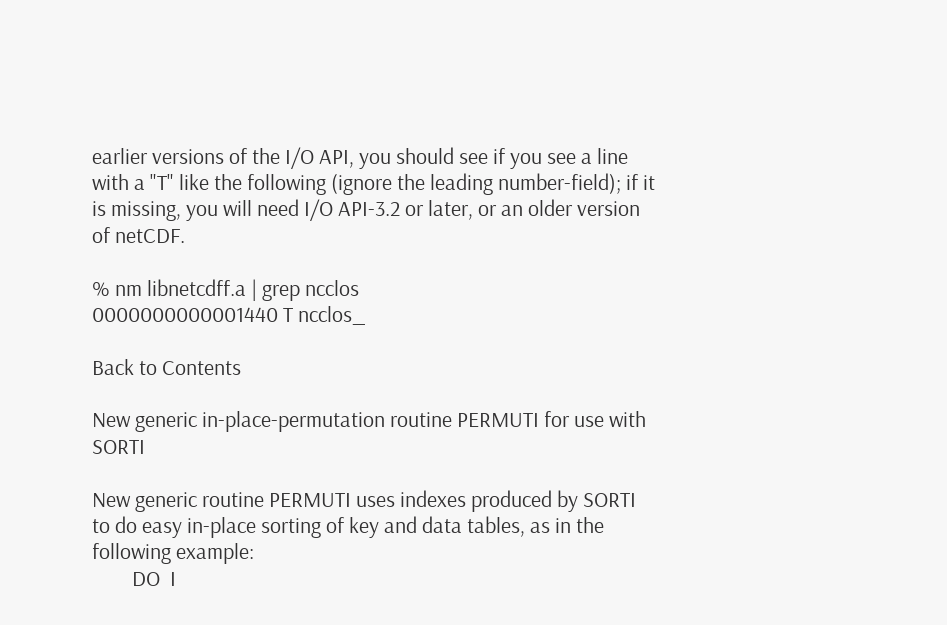earlier versions of the I/O API, you should see if you see a line with a "T" like the following (ignore the leading number-field); if it is missing, you will need I/O API-3.2 or later, or an older version of netCDF.

% nm libnetcdff.a | grep ncclos
0000000000001440 T ncclos_

Back to Contents

New generic in-place-permutation routine PERMUTI for use with SORTI

New generic routine PERMUTI uses indexes produced by SORTI to do easy in-place sorting of key and data tables, as in the following example:
        DO  I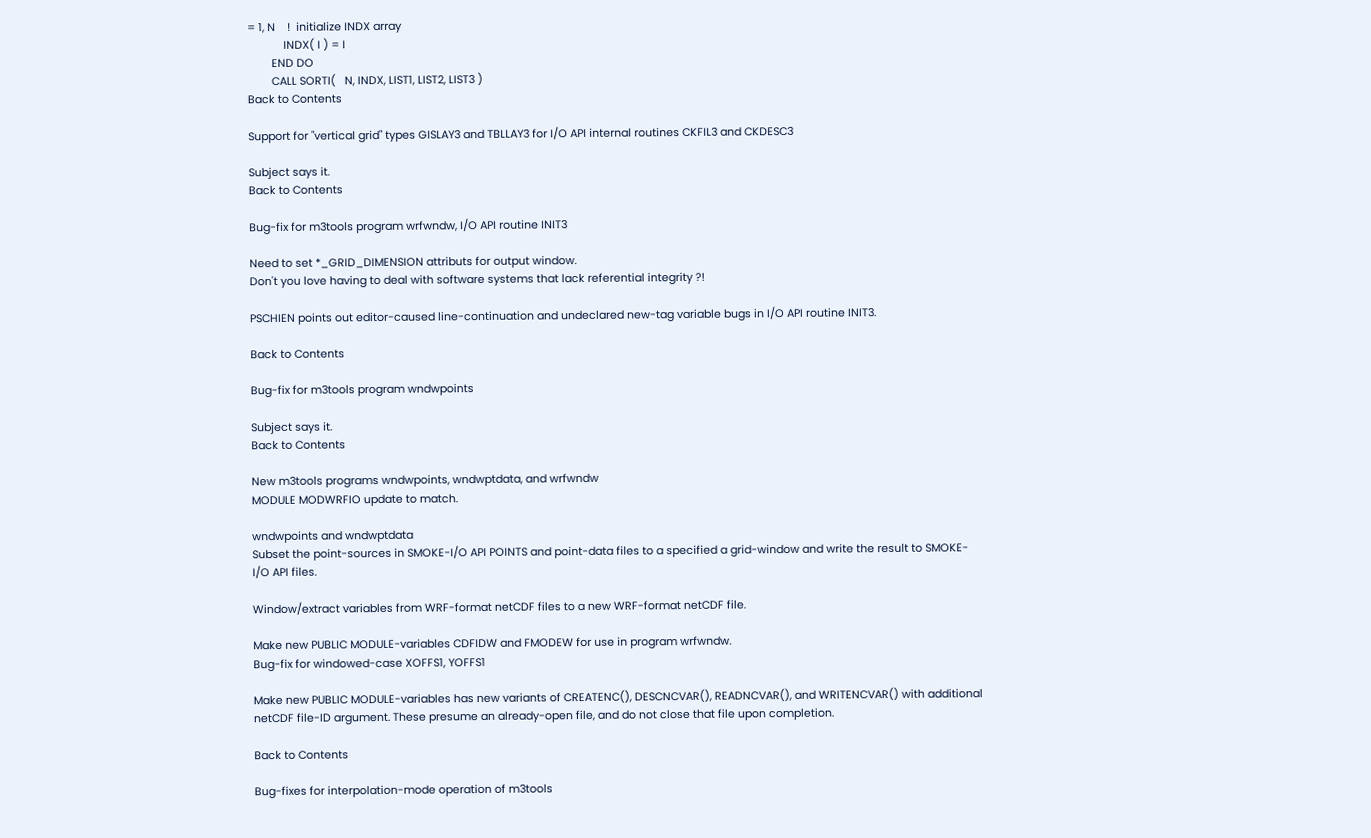= 1, N    !  initialize INDX array
            INDX( I ) = I
        END DO
        CALL SORTI(   N, INDX, LIST1, LIST2, LIST3 )
Back to Contents

Support for "vertical grid" types GISLAY3 and TBLLAY3 for I/O API internal routines CKFIL3 and CKDESC3

Subject says it.
Back to Contents

Bug-fix for m3tools program wrfwndw, I/O API routine INIT3

Need to set *_GRID_DIMENSION attributs for output window.
Don't you love having to deal with software systems that lack referential integrity ?!

PSCHIEN points out editor-caused line-continuation and undeclared new-tag variable bugs in I/O API routine INIT3.

Back to Contents

Bug-fix for m3tools program wndwpoints

Subject says it.
Back to Contents

New m3tools programs wndwpoints, wndwptdata, and wrfwndw
MODULE MODWRFIO update to match.

wndwpoints and wndwptdata
Subset the point-sources in SMOKE-I/O API POINTS and point-data files to a specified a grid-window and write the result to SMOKE-I/O API files.

Window/extract variables from WRF-format netCDF files to a new WRF-format netCDF file.

Make new PUBLIC MODULE-variables CDFIDW and FMODEW for use in program wrfwndw.
Bug-fix for windowed-case XOFFS1, YOFFS1

Make new PUBLIC MODULE-variables has new variants of CREATENC(), DESCNCVAR(), READNCVAR(), and WRITENCVAR() with additional netCDF file-ID argument. These presume an already-open file, and do not close that file upon completion.

Back to Contents

Bug-fixes for interpolation-mode operation of m3tools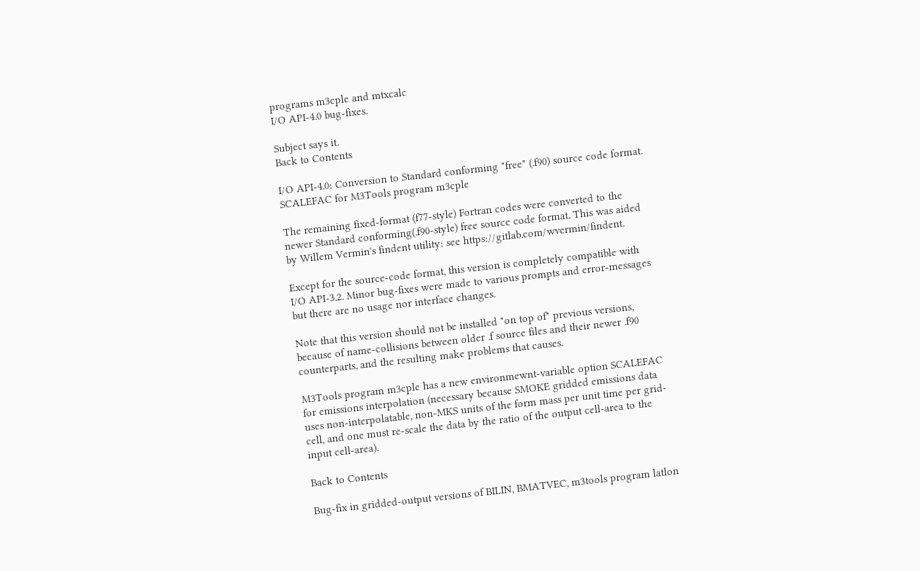programs m3cple and mtxcalc
I/O API-4.0 bug-fixes.

Subject says it.
Back to Contents

I/O API-4.0: Conversion to Standard conforming "free" (.f90) source code format.
SCALEFAC for M3Tools program m3cple

The remaining fixed-format (f77-style) Fortran codes were converted to the newer Standard conforming(.f90-style) free source code format. This was aided by Willem Vermin's findent utility: see https://gitlab.com/wvermin/findent.

Except for the source-code format, this version is completely compatible with I/O API-3.2. Minor bug-fixes were made to various prompts and error-messages but there are no usage nor interface changes.

Note that this version should not be installed "on top of" previous versions, because of name-collisions between older .f source files and their newer .f90 counterparts, and the resulting make problems that causes.

M3Tools program m3cple has a new environmewnt-variable option SCALEFAC for emissions interpolation (necessary because SMOKE gridded emissions data uses non-interpolatable, non-MKS units of the form mass per unit time per grid-cell, and one must re-scale the data by the ratio of the output cell-area to the input cell-area).

Back to Contents

Bug-fix in gridded-output versions of BILIN, BMATVEC, m3tools program latlon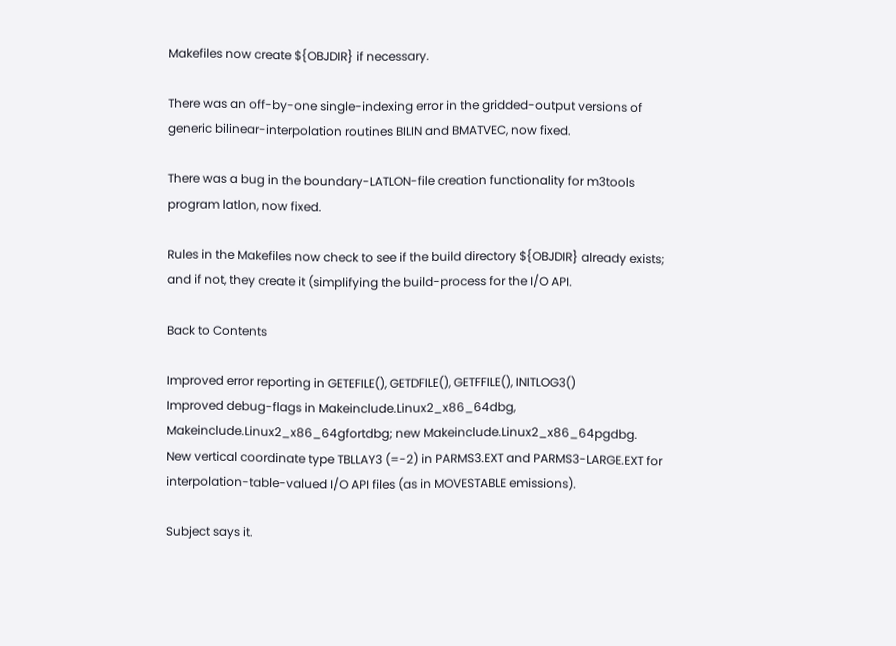Makefiles now create ${OBJDIR} if necessary.

There was an off-by-one single-indexing error in the gridded-output versions of generic bilinear-interpolation routines BILIN and BMATVEC, now fixed.

There was a bug in the boundary-LATLON-file creation functionality for m3tools program latlon, now fixed.

Rules in the Makefiles now check to see if the build directory ${OBJDIR} already exists; and if not, they create it (simplifying the build-process for the I/O API.

Back to Contents

Improved error reporting in GETEFILE(), GETDFILE(), GETFFILE(), INITLOG3()
Improved debug-flags in Makeinclude.Linux2_x86_64dbg, Makeinclude.Linux2_x86_64gfortdbg; new Makeinclude.Linux2_x86_64pgdbg.
New vertical coordinate type TBLLAY3 (=-2) in PARMS3.EXT and PARMS3-LARGE.EXT for interpolation-table-valued I/O API files (as in MOVESTABLE emissions).

Subject says it.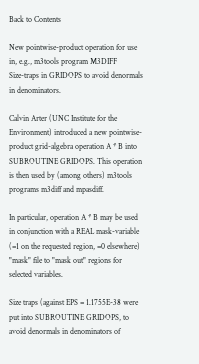Back to Contents

New pointwise-product operation for use in, e.g., m3tools program M3DIFF
Size-traps in GRIDOPS to avoid denormals in denominators.

Calvin Arter (UNC Institute for the Environment) introduced a new pointwise-product grid-algebra operation A * B into SUBROUTINE GRIDOPS. This operation is then used by (among others) m3tools programs m3diff and mpasdiff.

In particular, operation A * B may be used in conjunction with a REAL mask-variable (=1 on the requested region, =0 elsewhere) "mask" file to "mask out" regions for selected variables.

Size traps (against EPS = 1.1755E-38 were put into SUBROUTINE GRIDOPS, to avoid denormals in denominators of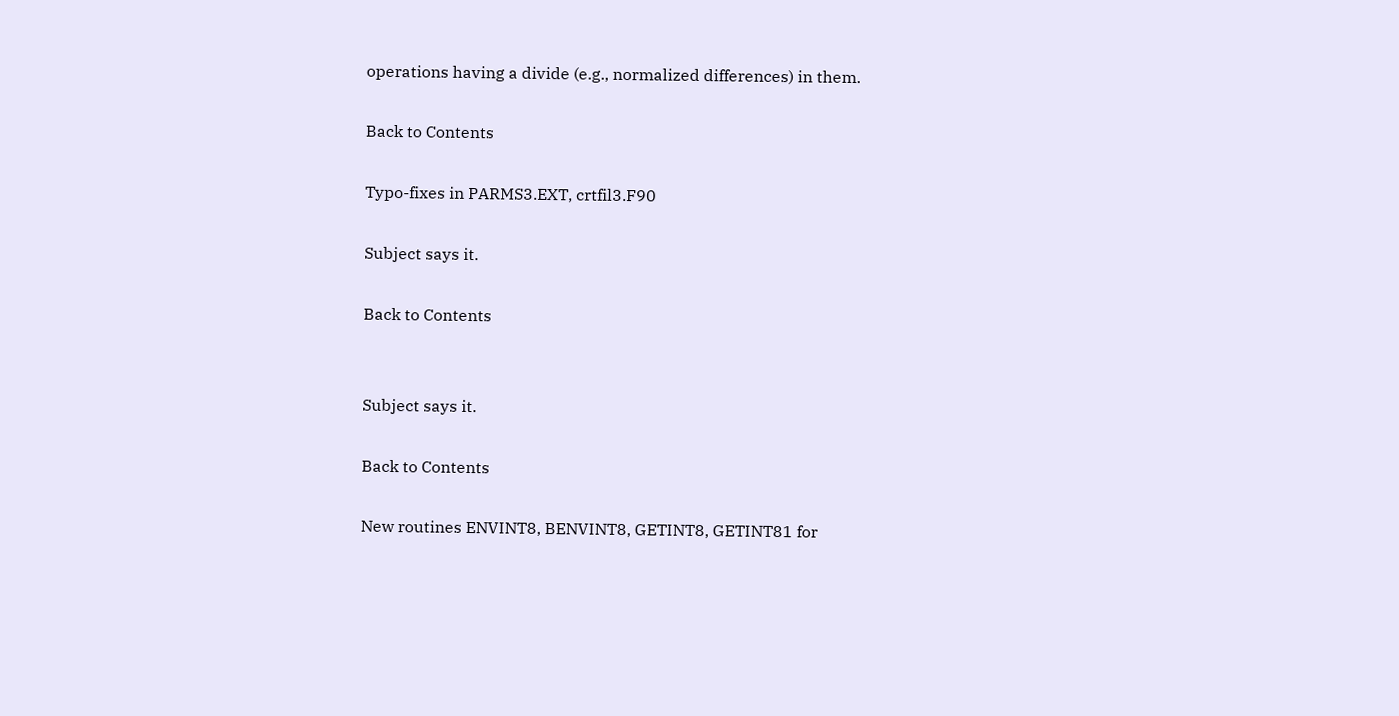operations having a divide (e.g., normalized differences) in them.

Back to Contents

Typo-fixes in PARMS3.EXT, crtfil3.F90

Subject says it.

Back to Contents


Subject says it.

Back to Contents

New routines ENVINT8, BENVINT8, GETINT8, GETINT81 for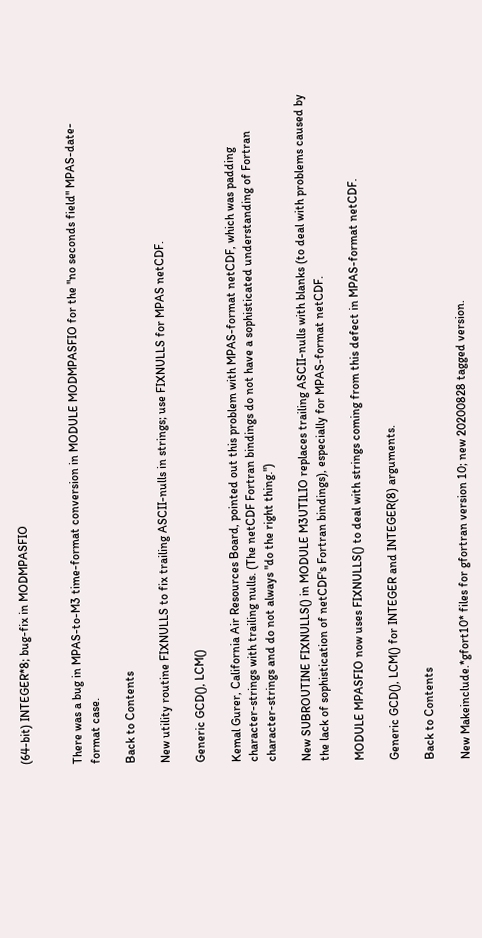(64-bit) INTEGER*8; bug-fix in MODMPASFIO


There was a bug in MPAS-to-M3 time-format conversion in MODULE MODMPASFIO for the "no seconds field" MPAS-date-format case.

Back to Contents

New utility routine FIXNULLS to fix trailing ASCII-nulls in strings; use FIXNULLS for MPAS netCDF.

Generic GCD(), LCM()

Kemal Gurer, California Air Resources Board, pointed out this problem with MPAS-format netCDF, which was padding character-strings with trailing nulls. (The netCDF Fortran bindings do not have a sophisticated understanding of Fortran character-strings and do not always "do the right thing.")

New SUBROUTINE FIXNULLS() in MODULE M3UTILIO replaces trailing ASCII-nulls with blanks (to deal with problems caused by the lack of sophistication of netCDF's Fortran bindings), especially for MPAS-format netCDF.

MODULE MPASFIO now uses FIXNULLS() to deal with strings coming from this defect in MPAS-format netCDF.

Generic GCD(), LCM() for INTEGER and INTEGER(8) arguments.

Back to Contents

New Makeinclude.*gfort10* files for gfortran version 10; new 20200828 tagged version.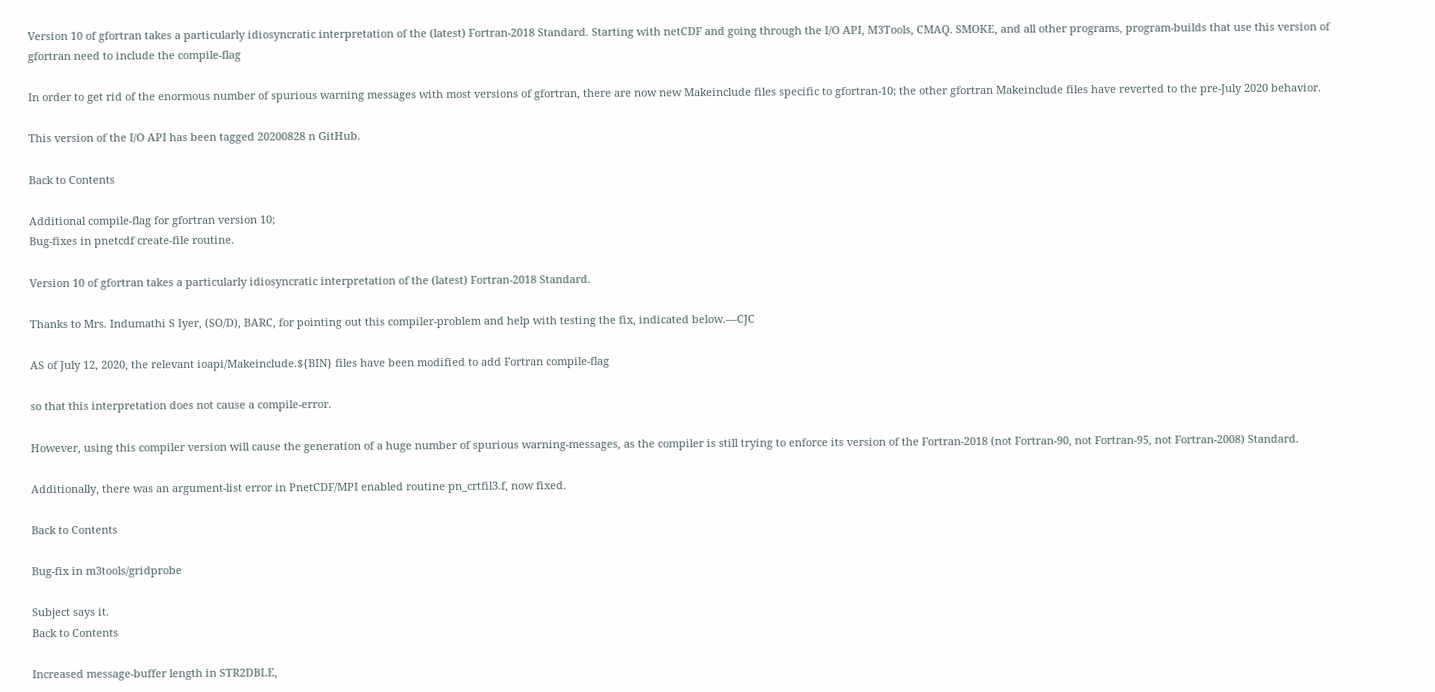Version 10 of gfortran takes a particularly idiosyncratic interpretation of the (latest) Fortran-2018 Standard. Starting with netCDF and going through the I/O API, M3Tools, CMAQ. SMOKE, and all other programs, program-builds that use this version of gfortran need to include the compile-flag

In order to get rid of the enormous number of spurious warning messages with most versions of gfortran, there are now new Makeinclude files specific to gfortran-10; the other gfortran Makeinclude files have reverted to the pre-July 2020 behavior.

This version of the I/O API has been tagged 20200828 n GitHub.

Back to Contents

Additional compile-flag for gfortran version 10;
Bug-fixes in pnetcdf create-file routine.

Version 10 of gfortran takes a particularly idiosyncratic interpretation of the (latest) Fortran-2018 Standard.

Thanks to Mrs. Indumathi S Iyer, (SO/D), BARC, for pointing out this compiler-problem and help with testing the fix, indicated below.—CJC

AS of July 12, 2020, the relevant ioapi/Makeinclude.${BIN} files have been modified to add Fortran compile-flag

so that this interpretation does not cause a compile-error.

However, using this compiler version will cause the generation of a huge number of spurious warning-messages, as the compiler is still trying to enforce its version of the Fortran-2018 (not Fortran-90, not Fortran-95, not Fortran-2008) Standard.

Additionally, there was an argument-list error in PnetCDF/MPI enabled routine pn_crtfil3.f, now fixed.

Back to Contents

Bug-fix in m3tools/gridprobe

Subject says it.
Back to Contents

Increased message-buffer length in STR2DBLE,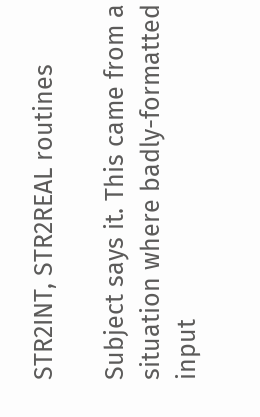STR2INT, STR2REAL routines

Subject says it. This came from a situation where badly-formatted input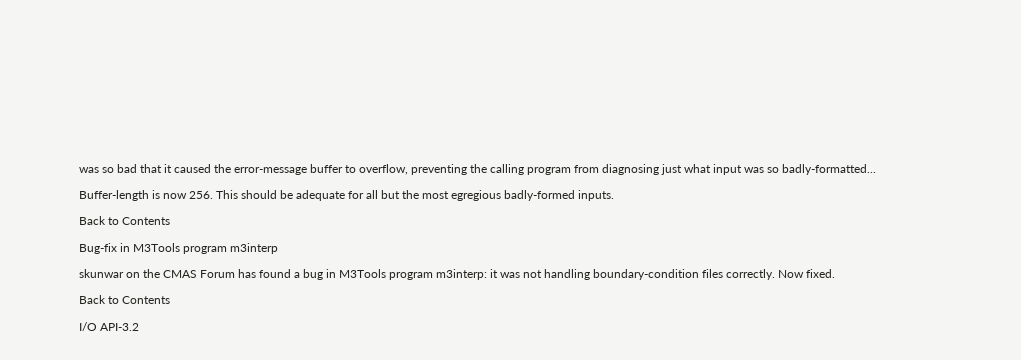was so bad that it caused the error-message buffer to overflow, preventing the calling program from diagnosing just what input was so badly-formatted...

Buffer-length is now 256. This should be adequate for all but the most egregious badly-formed inputs.

Back to Contents

Bug-fix in M3Tools program m3interp

skunwar on the CMAS Forum has found a bug in M3Tools program m3interp: it was not handling boundary-condition files correctly. Now fixed.

Back to Contents

I/O API-3.2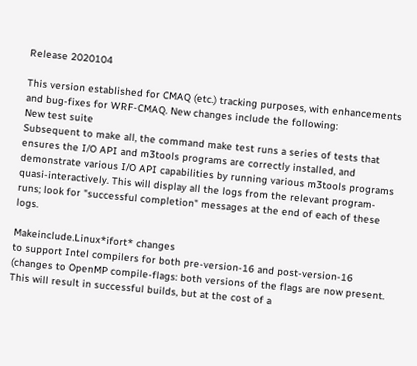Release 2020104

This version established for CMAQ (etc.) tracking purposes, with enhancements and bug-fixes for WRF-CMAQ. New changes include the following:
New test suite
Subsequent to make all, the command make test runs a series of tests that ensures the I/O API and m3tools programs are correctly installed, and demonstrate various I/O API capabilities by running various m3tools programs quasi-interactively. This will display all the logs from the relevant program-runs; look for "successful completion" messages at the end of each of these logs.

Makeinclude.Linux*ifort* changes
to support Intel compilers for both pre-version-16 and post-version-16 (changes to OpenMP compile-flags: both versions of the flags are now present. This will result in successful builds, but at the cost of a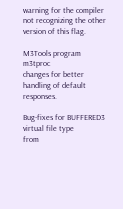warning for the compiler not recognizing the other version of this flag.

M3Tools program m3tproc
changes for better handling of default responses.

Bug-fixes for BUFFERED3 virtual file type
from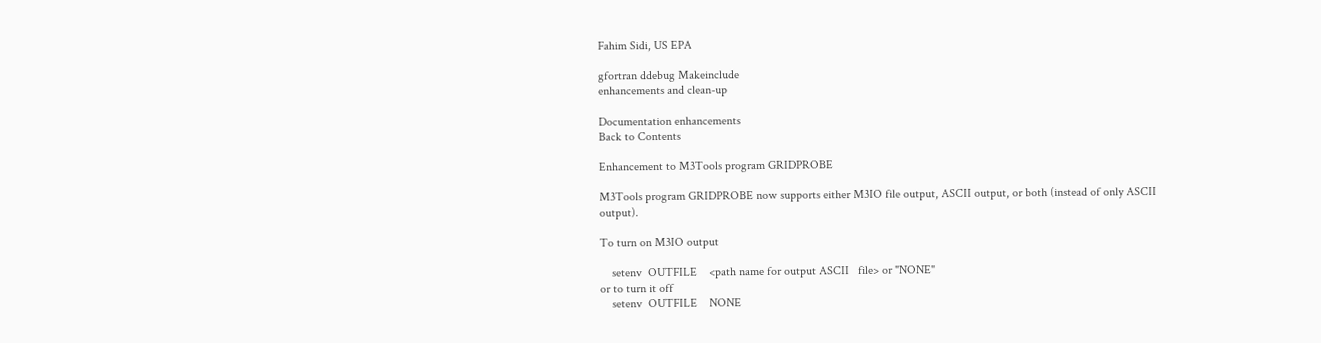Fahim Sidi, US EPA

gfortran ddebug Makeinclude
enhancements and clean-up

Documentation enhancements
Back to Contents

Enhancement to M3Tools program GRIDPROBE

M3Tools program GRIDPROBE now supports either M3IO file output, ASCII output, or both (instead of only ASCII output).

To turn on M3IO output

    setenv  OUTFILE    <path name for output ASCII   file> or "NONE"
or to turn it off
    setenv  OUTFILE    NONE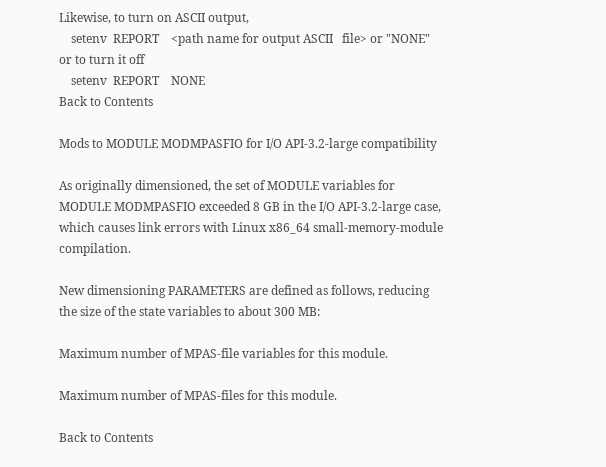Likewise, to turn on ASCII output,
    setenv  REPORT    <path name for output ASCII   file> or "NONE"
or to turn it off
    setenv  REPORT    NONE
Back to Contents

Mods to MODULE MODMPASFIO for I/O API-3.2-large compatibility

As originally dimensioned, the set of MODULE variables for MODULE MODMPASFIO exceeded 8 GB in the I/O API-3.2-large case, which causes link errors with Linux x86_64 small-memory-module compilation.

New dimensioning PARAMETERS are defined as follows, reducing the size of the state variables to about 300 MB:

Maximum number of MPAS-file variables for this module.

Maximum number of MPAS-files for this module.

Back to Contents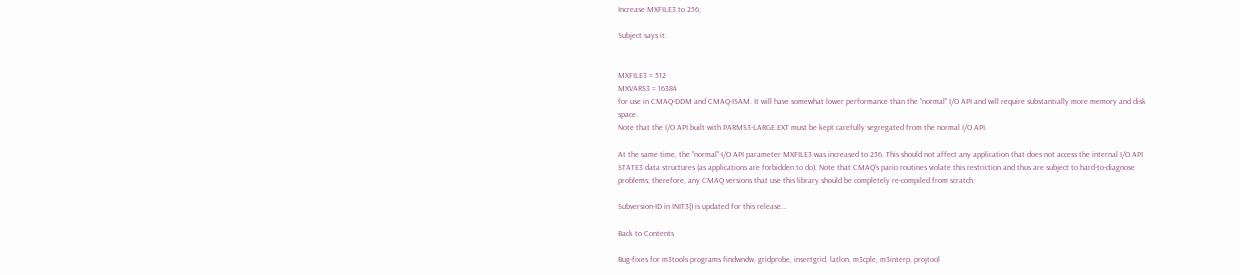Increase MXFILE3 to 256;

Subject says it.


MXFILE3 = 512
MXVARS3 = 16384
for use in CMAQ-DDM and CMAQ-ISAM. It will have somewhat lower performance than the "normal" I/O API and will require substantially more memory and disk space.
Note that the I/O API built with PARMS3-LARGE.EXT must be kept carefully segregated from the normal I/O API.

At the same time, the "normal"-I/O API parameter MXFILE3 was increased to 256. This should not affect any application that does not access the internal I/O API STATE3 data structures (as applications are forbidden to do). Note that CMAQ's pario routines violate this restriction and thus are subject to hard-to-diagnose problems; therefore, any CMAQ versions that use this library should be completely re-compiled from scratch.

Subversion-ID in INIT3() is updated for this release...

Back to Contents

Bug-fixes for m3tools programs findwndw, gridprobe, insertgrid, latlon, m3cple, m3interp, projtool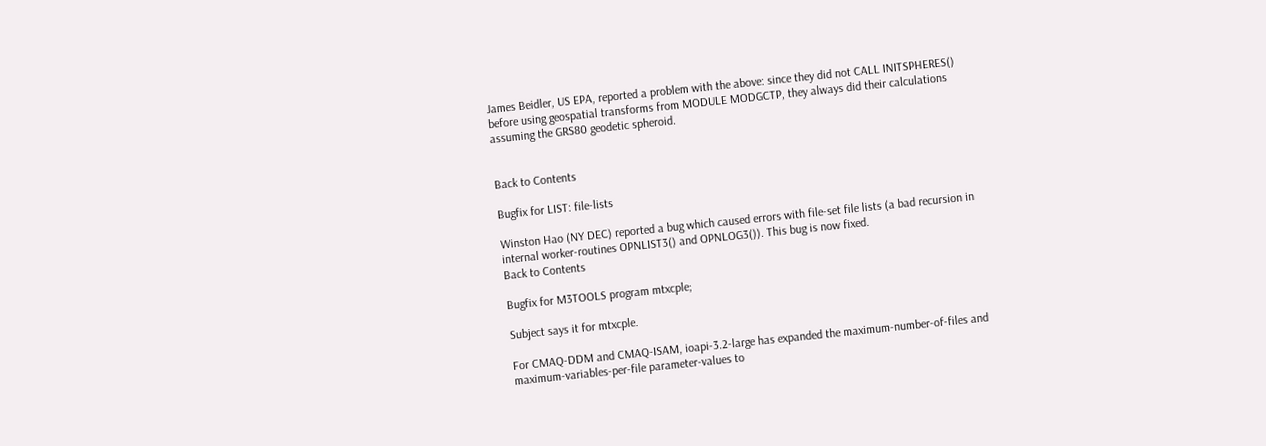James Beidler, US EPA, reported a problem with the above: since they did not CALL INITSPHERES() before using geospatial transforms from MODULE MODGCTP, they always did their calculations assuming the GRS80 geodetic spheroid.


Back to Contents

Bugfix for LIST: file-lists

Winston Hao (NY DEC) reported a bug which caused errors with file-set file lists (a bad recursion in internal worker-routines OPNLIST3() and OPNLOG3()). This bug is now fixed.
Back to Contents

Bugfix for M3TOOLS program mtxcple;

Subject says it for mtxcple.

For CMAQ-DDM and CMAQ-ISAM, ioapi-3.2-large has expanded the maximum-number-of-files and maximum-variables-per-file parameter-values to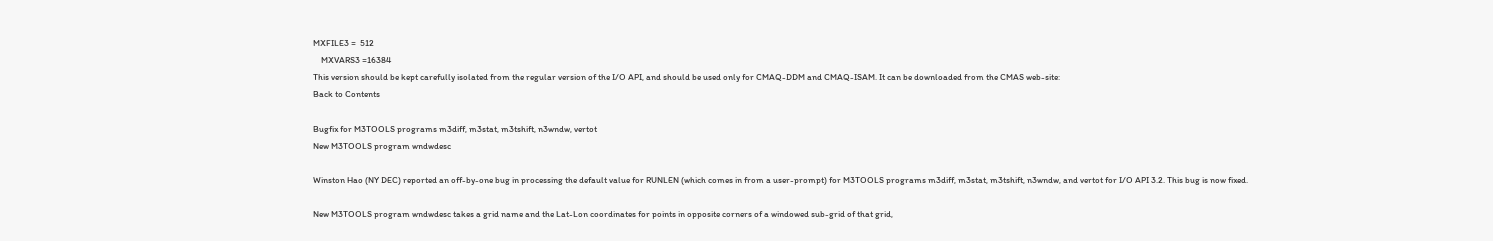MXFILE3 =  512
    MXVARS3 =16384
This version should be kept carefully isolated from the regular version of the I/O API, and should be used only for CMAQ-DDM and CMAQ-ISAM. It can be downloaded from the CMAS web-site:
Back to Contents

Bugfix for M3TOOLS programs m3diff, m3stat, m3tshift, n3wndw, vertot
New M3TOOLS program wndwdesc

Winston Hao (NY DEC) reported an off-by-one bug in processing the default value for RUNLEN (which comes in from a user-prompt) for M3TOOLS programs m3diff, m3stat, m3tshift, n3wndw, and vertot for I/O API 3.2. This bug is now fixed.

New M3TOOLS program wndwdesc takes a grid name and the Lat-Lon coordinates for points in opposite corners of a windowed sub-grid of that grid,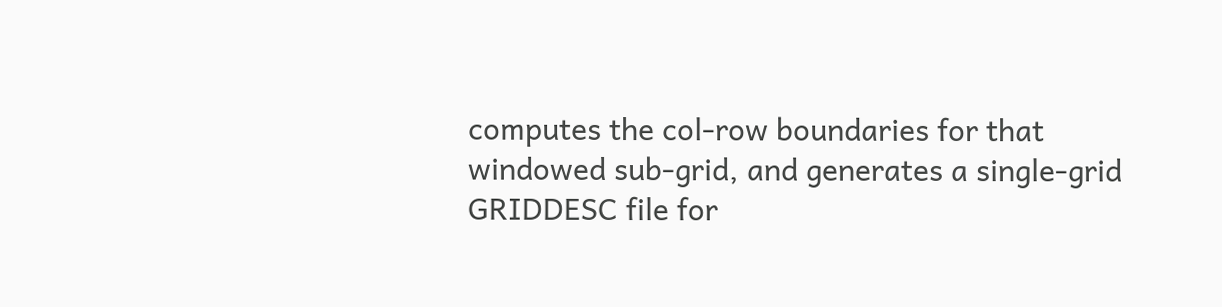computes the col-row boundaries for that windowed sub-grid, and generates a single-grid GRIDDESC file for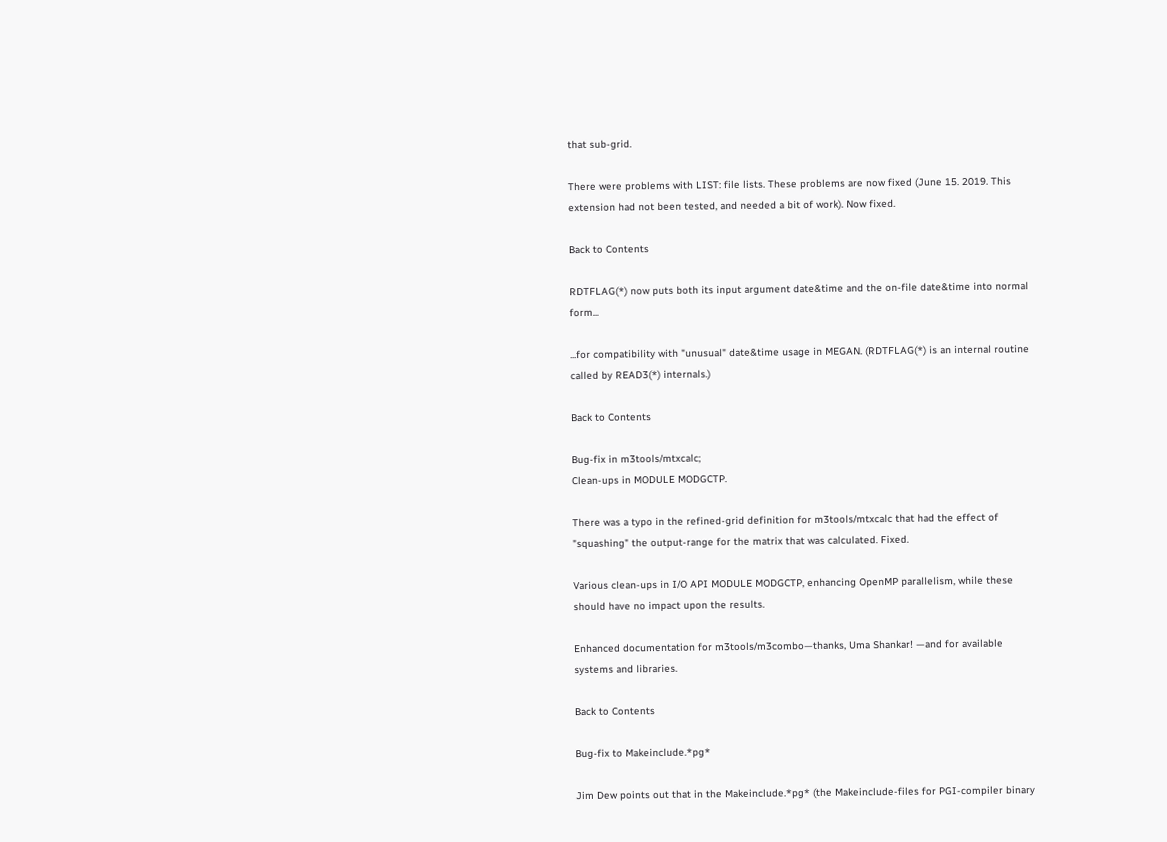that sub-grid.

There were problems with LIST: file lists. These problems are now fixed (June 15. 2019. This extension had not been tested, and needed a bit of work). Now fixed.

Back to Contents

RDTFLAG(*) now puts both its input argument date&time and the on-file date&time into normal form...

...for compatibility with "unusual" date&time usage in MEGAN. (RDTFLAG(*) is an internal routine called by READ3(*) internals.)

Back to Contents

Bug-fix in m3tools/mtxcalc;
Clean-ups in MODULE MODGCTP.

There was a typo in the refined-grid definition for m3tools/mtxcalc that had the effect of "squashing" the output-range for the matrix that was calculated. Fixed.

Various clean-ups in I/O API MODULE MODGCTP, enhancing OpenMP parallelism, while these should have no impact upon the results.

Enhanced documentation for m3tools/m3combo—thanks, Uma Shankar! —and for available systems and libraries.

Back to Contents

Bug-fix to Makeinclude.*pg*

Jim Dew points out that in the Makeinclude.*pg* (the Makeinclude-files for PGI-compiler binary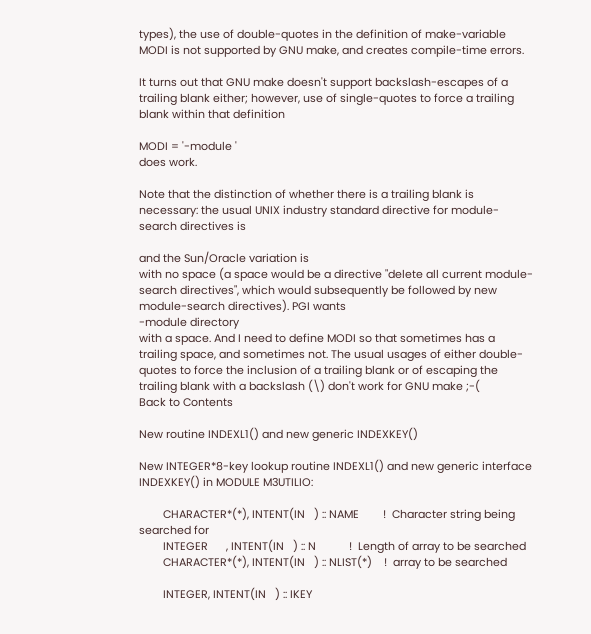types), the use of double-quotes in the definition of make-variable MODI is not supported by GNU make, and creates compile-time errors.

It turns out that GNU make doesn't support backslash-escapes of a trailing blank either; however, use of single-quotes to force a trailing blank within that definition

MODI = '-module '
does work.

Note that the distinction of whether there is a trailing blank is necessary: the usual UNIX industry standard directive for module-search directives is

and the Sun/Oracle variation is
with no space (a space would be a directive "delete all current module-search directives", which would subsequently be followed by new module-search directives). PGI wants
-module directory
with a space. And I need to define MODI so that sometimes has a trailing space, and sometimes not. The usual usages of either double-quotes to force the inclusion of a trailing blank or of escaping the trailing blank with a backslash (\) don't work for GNU make ;-(
Back to Contents

New routine INDEXL1() and new generic INDEXKEY()

New INTEGER*8-key lookup routine INDEXL1() and new generic interface INDEXKEY() in MODULE M3UTILIO:

        CHARACTER*(*), INTENT(IN   ) :: NAME        !  Character string being searched for
        INTEGER      , INTENT(IN   ) :: N           !  Length of array to be searched
        CHARACTER*(*), INTENT(IN   ) :: NLIST(*)    !  array to be searched

        INTEGER, INTENT(IN   ) :: IKEY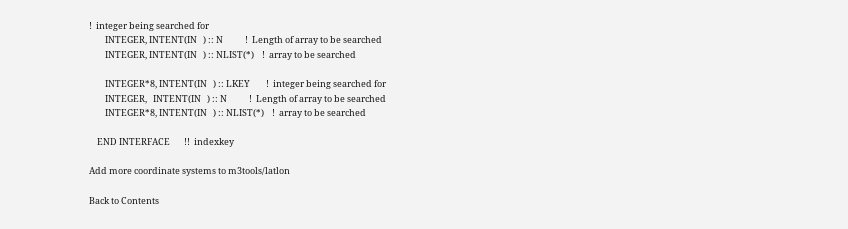!  integer being searched for
        INTEGER, INTENT(IN   ) :: N           !  Length of array to be searched
        INTEGER, INTENT(IN   ) :: NLIST(*)    !  array to be searched

        INTEGER*8, INTENT(IN   ) :: LKEY        !  integer being searched for
        INTEGER,   INTENT(IN   ) :: N           !  Length of array to be searched
        INTEGER*8, INTENT(IN   ) :: NLIST(*)    !  array to be searched

    END INTERFACE       !!  indexkey

Add more coordinate systems to m3tools/latlon

Back to Contents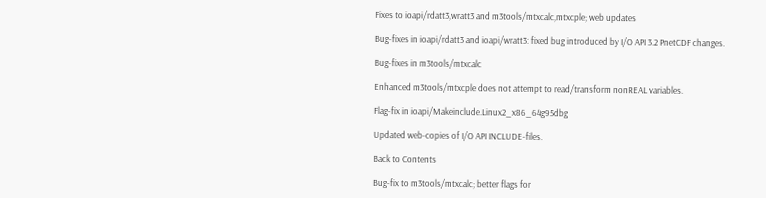Fixes to ioapi/rdatt3,wratt3 and m3tools/mtxcalc,mtxcple; web updates

Bug-fixes in ioapi/rdatt3 and ioapi/wratt3: fixed bug introduced by I/O API 3.2 PnetCDF changes.

Bug-fixes in m3tools/mtxcalc

Enhanced m3tools/mtxcple does not attempt to read/transform nonREAL variables.

Flag-fix in ioapi/Makeinclude.Linux2_x86_64g95dbg

Updated web-copies of I/O API INCLUDE-files.

Back to Contents

Bug-fix to m3tools/mtxcalc; better flags for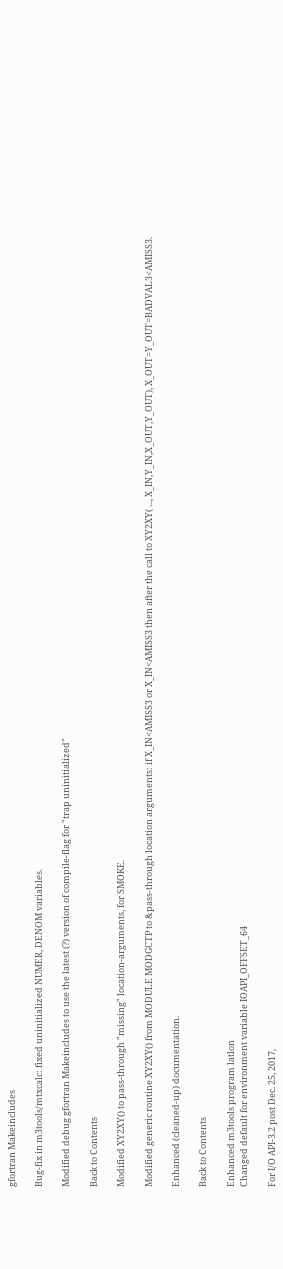gfortran Makeincludes

Bug-fix in m3tools/mtxcalc: fixed uninitialized NUMER, DENOM variables.

Modified debug gfortran Makeincludes to use the latest (?) version of compile-flag for "trap uninitialized"

Back to Contents

Modified XY2XY() to pass-through "missing" location-arguments, for SMOKE.

Modified generic routine XY2XY() from MODULE MODGCTP to &pass-through location arguments: if X_IN<AMISS3 or X_IN<AMISS3 then after the call to XY2XY( ..., X_IN,Y_IN,X_OUT,Y_OUT), X_OUT=Y_OUT=BADVAL3<AMISS3.

Enhanced (cleaned-up) documentation.

Back to Contents

Enhanced m3tools program latlon
Changed default for environment variable IOAPI_OFFSET_64

For I/O API-3.2 post Dec. 25, 2017,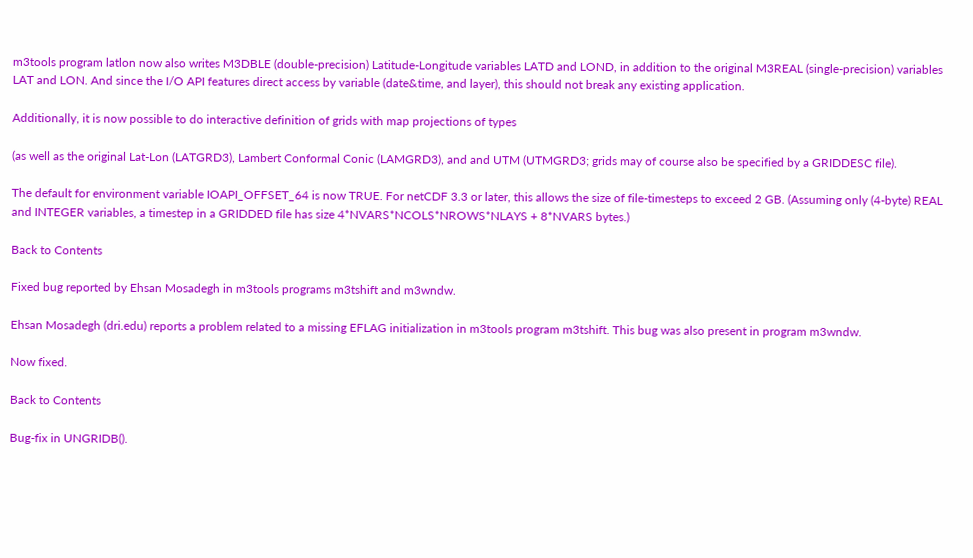m3tools program latlon now also writes M3DBLE (double-precision) Latitude-Longitude variables LATD and LOND, in addition to the original M3REAL (single-precision) variables LAT and LON. And since the I/O API features direct access by variable (date&time, and layer), this should not break any existing application.

Additionally, it is now possible to do interactive definition of grids with map projections of types

(as well as the original Lat-Lon (LATGRD3), Lambert Conformal Conic (LAMGRD3), and and UTM (UTMGRD3; grids may of course also be specified by a GRIDDESC file).

The default for environment variable IOAPI_OFFSET_64 is now TRUE. For netCDF 3.3 or later, this allows the size of file-timesteps to exceed 2 GB. (Assuming only (4-byte) REAL and INTEGER variables, a timestep in a GRIDDED file has size 4*NVARS*NCOLS*NROWS*NLAYS + 8*NVARS bytes.)

Back to Contents

Fixed bug reported by Ehsan Mosadegh in m3tools programs m3tshift and m3wndw.

Ehsan Mosadegh (dri.edu) reports a problem related to a missing EFLAG initialization in m3tools program m3tshift. This bug was also present in program m3wndw.

Now fixed.

Back to Contents

Bug-fix in UNGRIDB().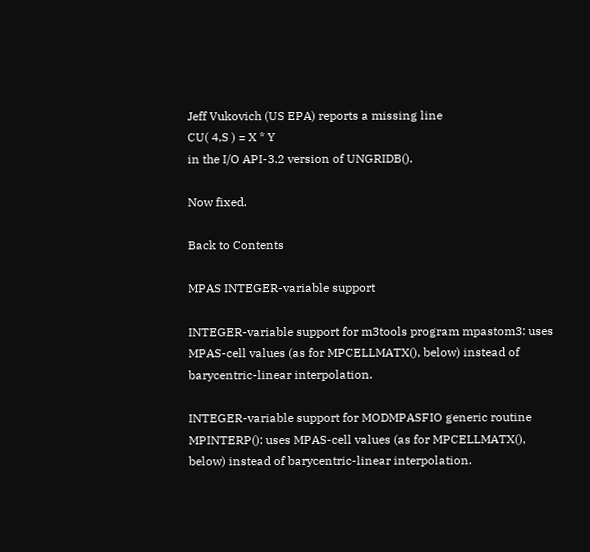Jeff Vukovich (US EPA) reports a missing line
CU( 4,S ) = X * Y
in the I/O API-3.2 version of UNGRIDB().

Now fixed.

Back to Contents

MPAS INTEGER-variable support

INTEGER-variable support for m3tools program mpastom3: uses MPAS-cell values (as for MPCELLMATX(), below) instead of barycentric-linear interpolation.

INTEGER-variable support for MODMPASFIO generic routine MPINTERP(): uses MPAS-cell values (as for MPCELLMATX(), below) instead of barycentric-linear interpolation.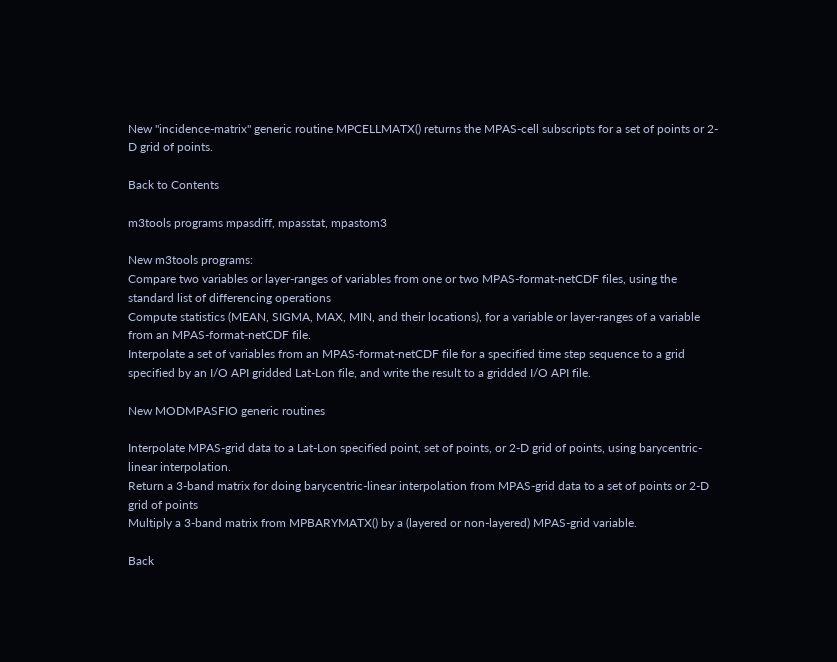New "incidence-matrix" generic routine MPCELLMATX() returns the MPAS-cell subscripts for a set of points or 2-D grid of points.

Back to Contents

m3tools programs mpasdiff, mpasstat, mpastom3

New m3tools programs:
Compare two variables or layer-ranges of variables from one or two MPAS-format-netCDF files, using the standard list of differencing operations
Compute statistics (MEAN, SIGMA, MAX, MIN, and their locations), for a variable or layer-ranges of a variable from an MPAS-format-netCDF file.
Interpolate a set of variables from an MPAS-format-netCDF file for a specified time step sequence to a grid specified by an I/O API gridded Lat-Lon file, and write the result to a gridded I/O API file.

New MODMPASFIO generic routines

Interpolate MPAS-grid data to a Lat-Lon specified point, set of points, or 2-D grid of points, using barycentric-linear interpolation.
Return a 3-band matrix for doing barycentric-linear interpolation from MPAS-grid data to a set of points or 2-D grid of points
Multiply a 3-band matrix from MPBARYMATX() by a (layered or non-layered) MPAS-grid variable.

Back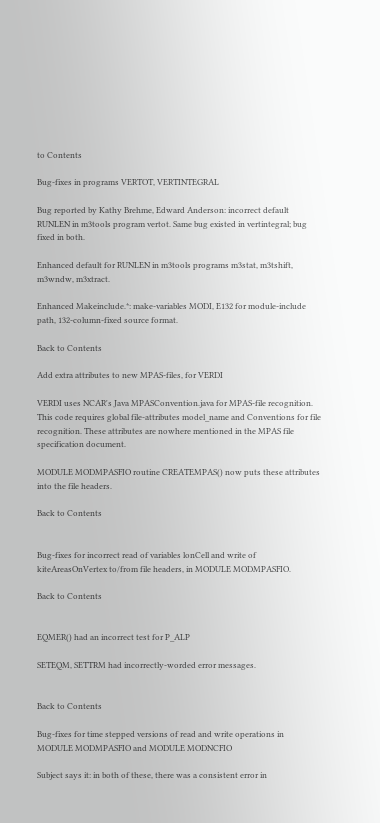to Contents

Bug-fixes in programs VERTOT, VERTINTEGRAL

Bug reported by Kathy Brehme, Edward Anderson: incorrect default RUNLEN in m3tools program vertot. Same bug existed in vertintegral; bug fixed in both.

Enhanced default for RUNLEN in m3tools programs m3stat, m3tshift, m3wndw, m3xtract.

Enhanced Makeinclude.*: make-variables MODI, E132 for module-include path, 132-column-fixed source format.

Back to Contents

Add extra attributes to new MPAS-files, for VERDI

VERDI uses NCAR's Java MPASConvention.java for MPAS-file recognition. This code requires global file-attributes model_name and Conventions for file recognition. These attributes are nowhere mentioned in the MPAS file specification document.

MODULE MODMPASFIO routine CREATEMPAS() now puts these attributes into the file headers.

Back to Contents


Bug-fixes for incorrect read of variables lonCell and write of kiteAreasOnVertex to/from file headers, in MODULE MODMPASFIO.

Back to Contents


EQMER() had an incorrect test for P_ALP

SETEQM, SETTRM had incorrectly-worded error messages.


Back to Contents

Bug-fixes for time stepped versions of read and write operations in MODULE MODMPASFIO and MODULE MODNCFIO

Subject says it: in both of these, there was a consistent error in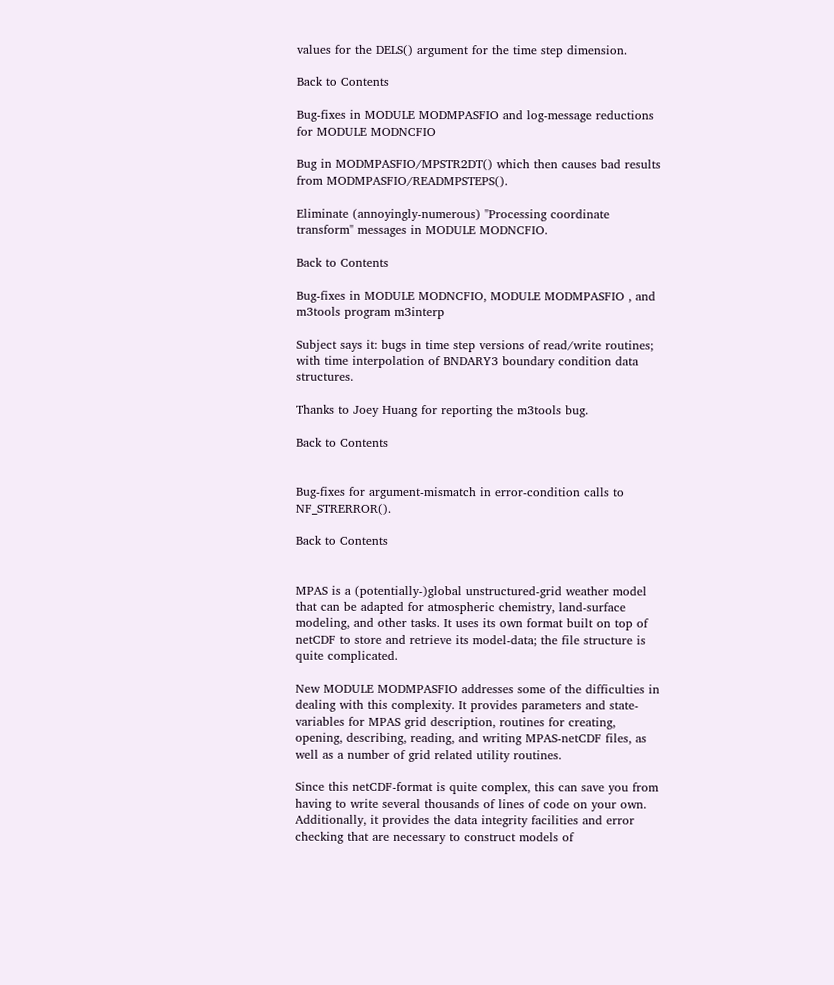values for the DELS() argument for the time step dimension.

Back to Contents

Bug-fixes in MODULE MODMPASFIO and log-message reductions for MODULE MODNCFIO

Bug in MODMPASFIO/MPSTR2DT() which then causes bad results from MODMPASFIO/READMPSTEPS().

Eliminate (annoyingly-numerous) "Processing coordinate transform" messages in MODULE MODNCFIO.

Back to Contents

Bug-fixes in MODULE MODNCFIO, MODULE MODMPASFIO , and m3tools program m3interp

Subject says it: bugs in time step versions of read/write routines; with time interpolation of BNDARY3 boundary condition data structures.

Thanks to Joey Huang for reporting the m3tools bug.

Back to Contents


Bug-fixes for argument-mismatch in error-condition calls to NF_STRERROR().

Back to Contents


MPAS is a (potentially-)global unstructured-grid weather model that can be adapted for atmospheric chemistry, land-surface modeling, and other tasks. It uses its own format built on top of netCDF to store and retrieve its model-data; the file structure is quite complicated.

New MODULE MODMPASFIO addresses some of the difficulties in dealing with this complexity. It provides parameters and state-variables for MPAS grid description, routines for creating, opening, describing, reading, and writing MPAS-netCDF files, as well as a number of grid related utility routines.

Since this netCDF-format is quite complex, this can save you from having to write several thousands of lines of code on your own. Additionally, it provides the data integrity facilities and error checking that are necessary to construct models of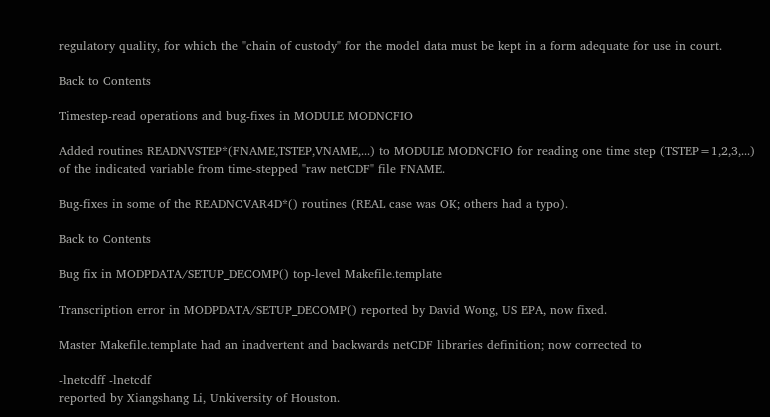regulatory quality, for which the "chain of custody" for the model data must be kept in a form adequate for use in court.

Back to Contents

Timestep-read operations and bug-fixes in MODULE MODNCFIO

Added routines READNVSTEP*(FNAME,TSTEP,VNAME,...) to MODULE MODNCFIO for reading one time step (TSTEP=1,2,3,...) of the indicated variable from time-stepped "raw netCDF" file FNAME.

Bug-fixes in some of the READNCVAR4D*() routines (REAL case was OK; others had a typo).

Back to Contents

Bug fix in MODPDATA/SETUP_DECOMP() top-level Makefile.template

Transcription error in MODPDATA/SETUP_DECOMP() reported by David Wong, US EPA, now fixed.

Master Makefile.template had an inadvertent and backwards netCDF libraries definition; now corrected to

-lnetcdff -lnetcdf
reported by Xiangshang Li, Unkiversity of Houston.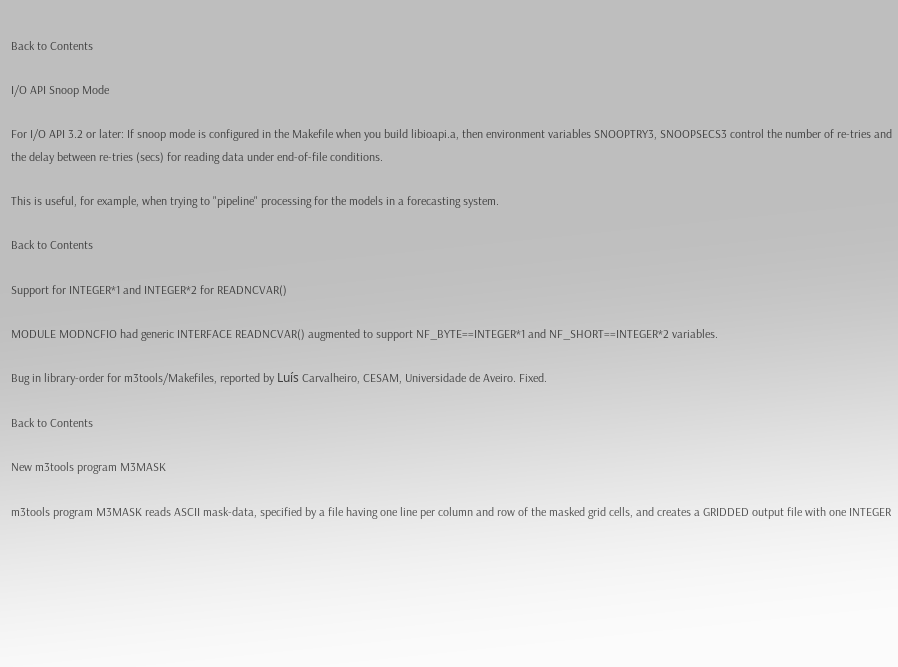Back to Contents

I/O API Snoop Mode

For I/O API 3.2 or later: If snoop mode is configured in the Makefile when you build libioapi.a, then environment variables SNOOPTRY3, SNOOPSECS3 control the number of re-tries and the delay between re-tries (secs) for reading data under end-of-file conditions.

This is useful, for example, when trying to "pipeline" processing for the models in a forecasting system.

Back to Contents

Support for INTEGER*1 and INTEGER*2 for READNCVAR()

MODULE MODNCFIO had generic INTERFACE READNCVAR() augmented to support NF_BYTE==INTEGER*1 and NF_SHORT==INTEGER*2 variables.

Bug in library-order for m3tools/Makefiles, reported by Luís Carvalheiro, CESAM, Universidade de Aveiro. Fixed.

Back to Contents

New m3tools program M3MASK

m3tools program M3MASK reads ASCII mask-data, specified by a file having one line per column and row of the masked grid cells, and creates a GRIDDED output file with one INTEGER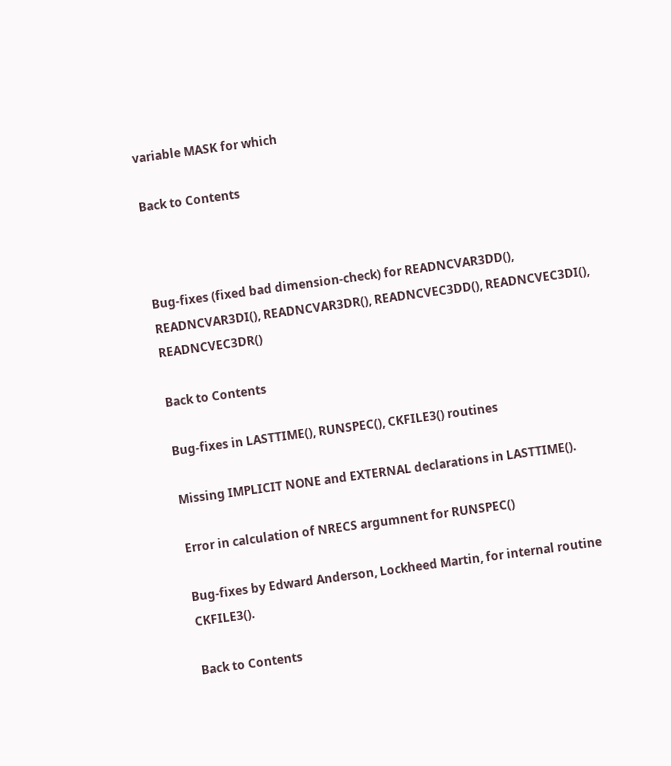variable MASK for which

Back to Contents



Bug-fixes (fixed bad dimension-check) for READNCVAR3DD(), READNCVAR3DI(), READNCVAR3DR(), READNCVEC3DD(), READNCVEC3DI(), READNCVEC3DR()

Back to Contents

Bug-fixes in LASTTIME(), RUNSPEC(), CKFILE3() routines

Missing IMPLICIT NONE and EXTERNAL declarations in LASTTIME().

Error in calculation of NRECS argumnent for RUNSPEC()

Bug-fixes by Edward Anderson, Lockheed Martin, for internal routine CKFILE3().

Back to Contents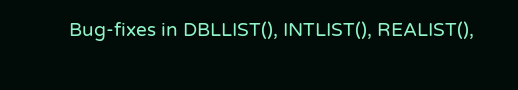Bug-fixes in DBLLIST(), INTLIST(), REALIST(),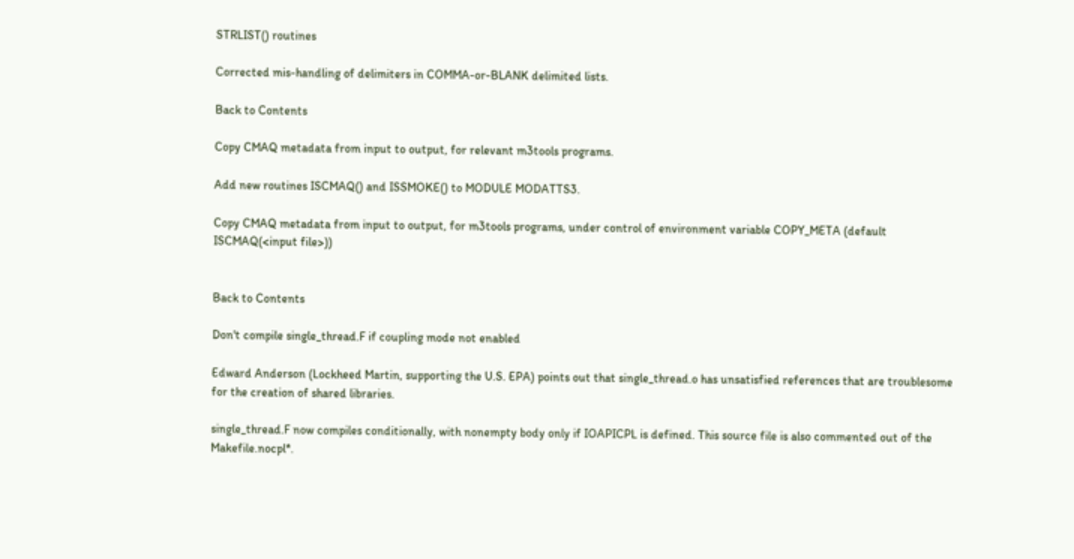STRLIST() routines

Corrected mis-handling of delimiters in COMMA-or-BLANK delimited lists.

Back to Contents

Copy CMAQ metadata from input to output, for relevant m3tools programs.

Add new routines ISCMAQ() and ISSMOKE() to MODULE MODATTS3.

Copy CMAQ metadata from input to output, for m3tools programs, under control of environment variable COPY_META (default ISCMAQ(<input file>))


Back to Contents

Don't compile single_thread.F if coupling mode not enabled

Edward Anderson (Lockheed Martin, supporting the U.S. EPA) points out that single_thread.o has unsatisfied references that are troublesome for the creation of shared libraries.

single_thread.F now compiles conditionally, with nonempty body only if IOAPICPL is defined. This source file is also commented out of the Makefile.nocpl*.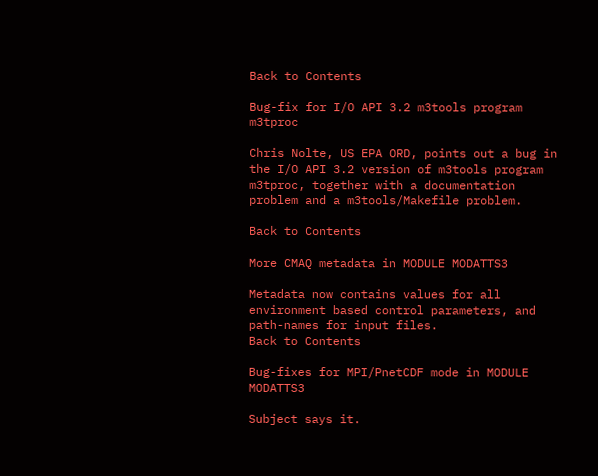Back to Contents

Bug-fix for I/O API 3.2 m3tools program m3tproc

Chris Nolte, US EPA ORD, points out a bug in the I/O API 3.2 version of m3tools program m3tproc, together with a documentation problem and a m3tools/Makefile problem.

Back to Contents

More CMAQ metadata in MODULE MODATTS3

Metadata now contains values for all environment based control parameters, and path-names for input files.
Back to Contents

Bug-fixes for MPI/PnetCDF mode in MODULE MODATTS3

Subject says it.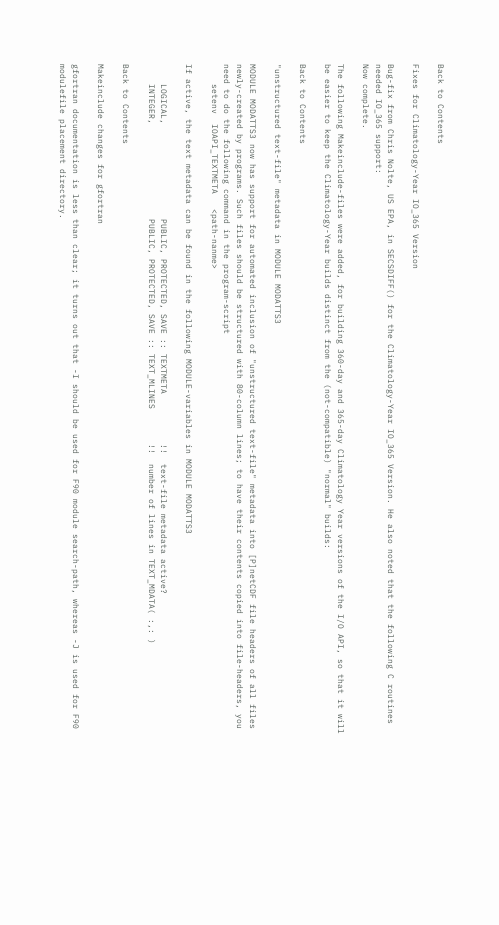Back to Contents

Fixes for Climatology-Year IO_365 Version

Bug-fix from Chris Nolte, US EPA, in SECSDIFF() for the Climatology-Year IO_365 Version. He also noted that the following C routines needed IO_365 support:
Now complete.

The following Makeinclude-files were added, for building 360-day and 365-day Climatology Year versions of the I/O API, so that it will be easier to keep the Climatology-Year builds distinct from the (not-compatible) "normal" builds:

Back to Contents

"unstructured text-file" metadata in MODULE MODATTS3

MODULE MODATTS3 now has support for automated inclusion of "unstructured text-file" metadata into [P]netCDF file headers of all files newly-created by programs. Such files should be structured with 80-column lines; to have their contents copied into file-headers, you need to do the following command in the program-script
    setenv  IOAPI_TEXTMETA   <path-nanme>

If active, the text metadata can be found in the following MODULE-variables in MODULE MODATTS3

    LOGICAL,                   PUBLIC, PROTECTED, SAVE :: TEXTMETA          !!  text-file metadata active?
    INTEGER,                   PUBLIC, PROTECTED, SAVE :: TEXT_MLINES       !!  number of lines in TEXT_MDATA( :,: )

Back to Contents

Makeinclude changes for gfortran

gfortran documentation is less than clear; it turns out that -I should be used for F90 module search-path, whereas -J is used for F90 modulefile placement directory.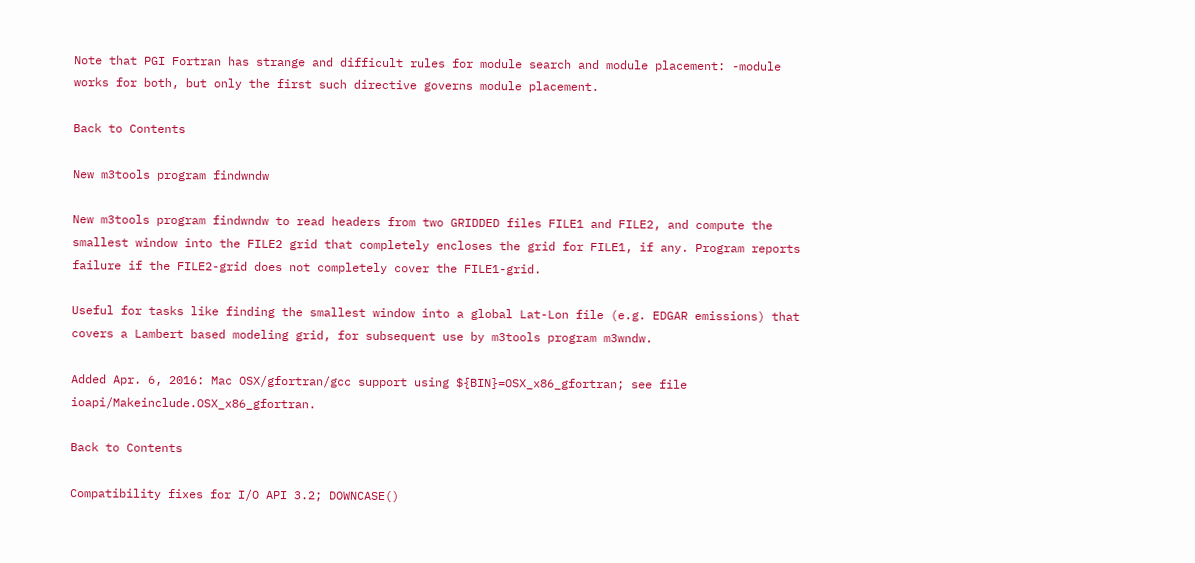Note that PGI Fortran has strange and difficult rules for module search and module placement: -module works for both, but only the first such directive governs module placement.

Back to Contents

New m3tools program findwndw

New m3tools program findwndw to read headers from two GRIDDED files FILE1 and FILE2, and compute the smallest window into the FILE2 grid that completely encloses the grid for FILE1, if any. Program reports failure if the FILE2-grid does not completely cover the FILE1-grid.

Useful for tasks like finding the smallest window into a global Lat-Lon file (e.g. EDGAR emissions) that covers a Lambert based modeling grid, for subsequent use by m3tools program m3wndw.

Added Apr. 6, 2016: Mac OSX/gfortran/gcc support using ${BIN}=OSX_x86_gfortran; see file ioapi/Makeinclude.OSX_x86_gfortran.

Back to Contents

Compatibility fixes for I/O API 3.2; DOWNCASE()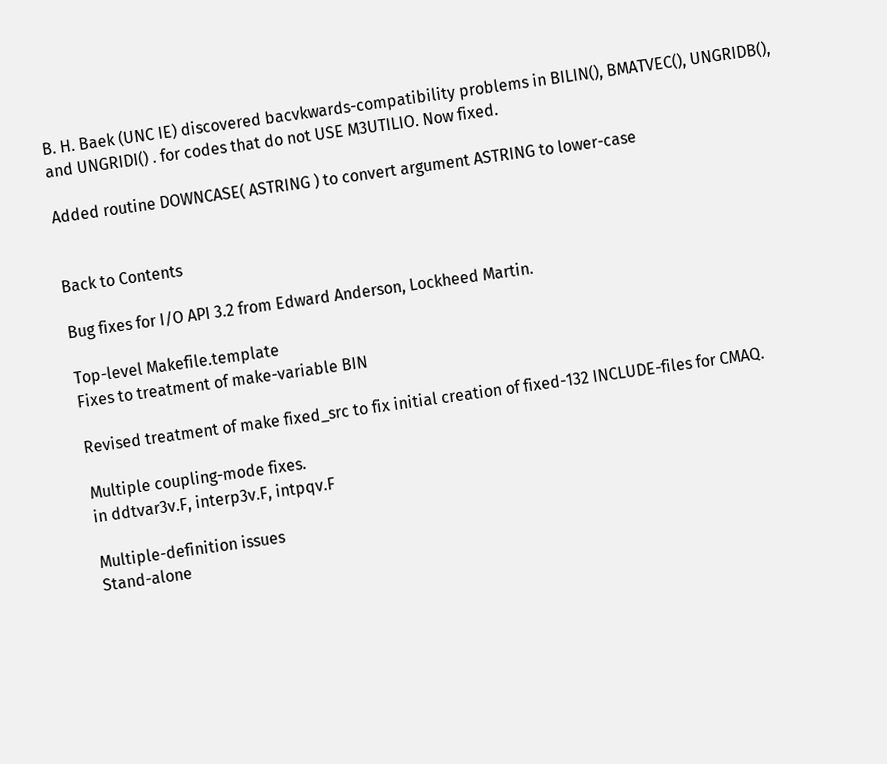B. H. Baek (UNC IE) discovered bacvkwards-compatibility problems in BILIN(), BMATVEC(), UNGRIDB(), and UNGRIDI() . for codes that do not USE M3UTILIO. Now fixed.

Added routine DOWNCASE( ASTRING ) to convert argument ASTRING to lower-case


Back to Contents

Bug fixes for I/O API 3.2 from Edward Anderson, Lockheed Martin.

Top-level Makefile.template
Fixes to treatment of make-variable BIN

Revised treatment of make fixed_src to fix initial creation of fixed-132 INCLUDE-files for CMAQ.

Multiple coupling-mode fixes.
in ddtvar3v.F, interp3v.F, intpqv.F

Multiple-definition issues
Stand-alone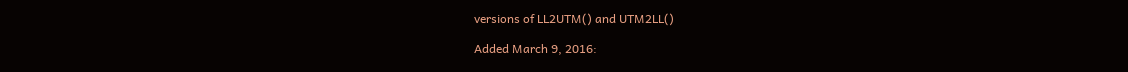versions of LL2UTM() and UTM2LL()

Added March 9, 2016: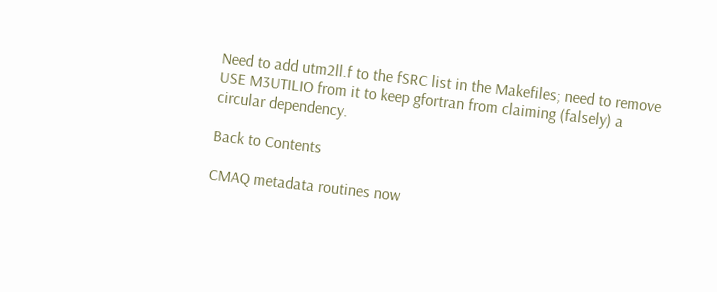Need to add utm2ll.f to the fSRC list in the Makefiles; need to remove USE M3UTILIO from it to keep gfortran from claiming (falsely) a circular dependency.

Back to Contents

CMAQ metadata routines now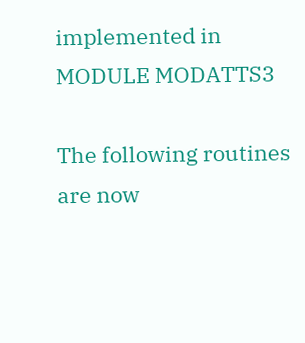implemented in MODULE MODATTS3

The following routines are now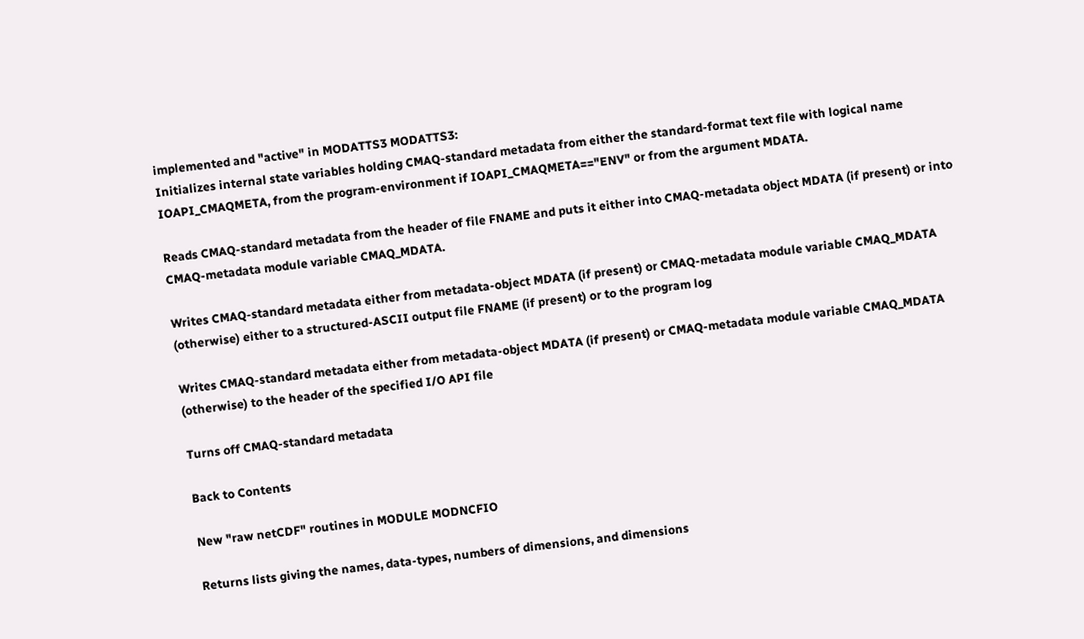implemented and "active" in MODATTS3 MODATTS3:
Initializes internal state variables holding CMAQ-standard metadata from either the standard-format text file with logical name IOAPI_CMAQMETA, from the program-environment if IOAPI_CMAQMETA=="ENV" or from the argument MDATA.

Reads CMAQ-standard metadata from the header of file FNAME and puts it either into CMAQ-metadata object MDATA (if present) or into CMAQ-metadata module variable CMAQ_MDATA.

Writes CMAQ-standard metadata either from metadata-object MDATA (if present) or CMAQ-metadata module variable CMAQ_MDATA (otherwise) either to a structured-ASCII output file FNAME (if present) or to the program log

Writes CMAQ-standard metadata either from metadata-object MDATA (if present) or CMAQ-metadata module variable CMAQ_MDATA (otherwise) to the header of the specified I/O API file

Turns off CMAQ-standard metadata

Back to Contents

New "raw netCDF" routines in MODULE MODNCFIO

Returns lists giving the names, data-types, numbers of dimensions, and dimensions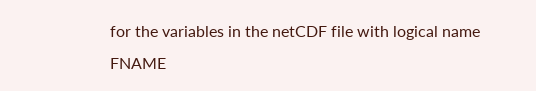for the variables in the netCDF file with logical name FNAME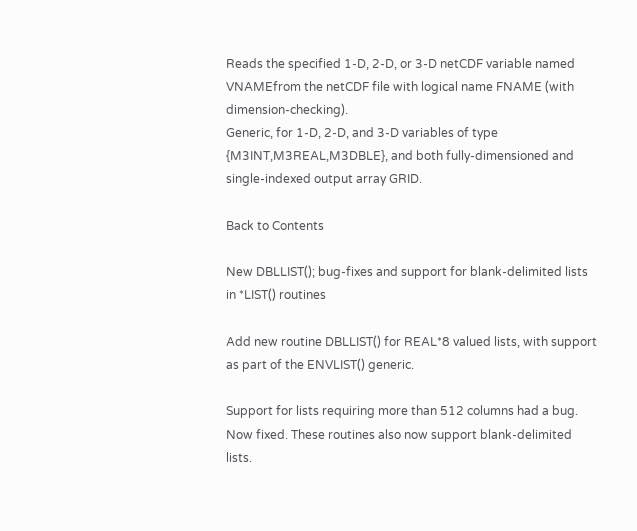Reads the specified 1-D, 2-D, or 3-D netCDF variable named VNAMEfrom the netCDF file with logical name FNAME (with dimension-checking).
Generic, for 1-D, 2-D, and 3-D variables of type {M3INT,M3REAL,M3DBLE}, and both fully-dimensioned and single-indexed output array GRID.

Back to Contents

New DBLLIST(); bug-fixes and support for blank-delimited lists in *LIST() routines

Add new routine DBLLIST() for REAL*8 valued lists, with support as part of the ENVLIST() generic.

Support for lists requiring more than 512 columns had a bug. Now fixed. These routines also now support blank-delimited lists.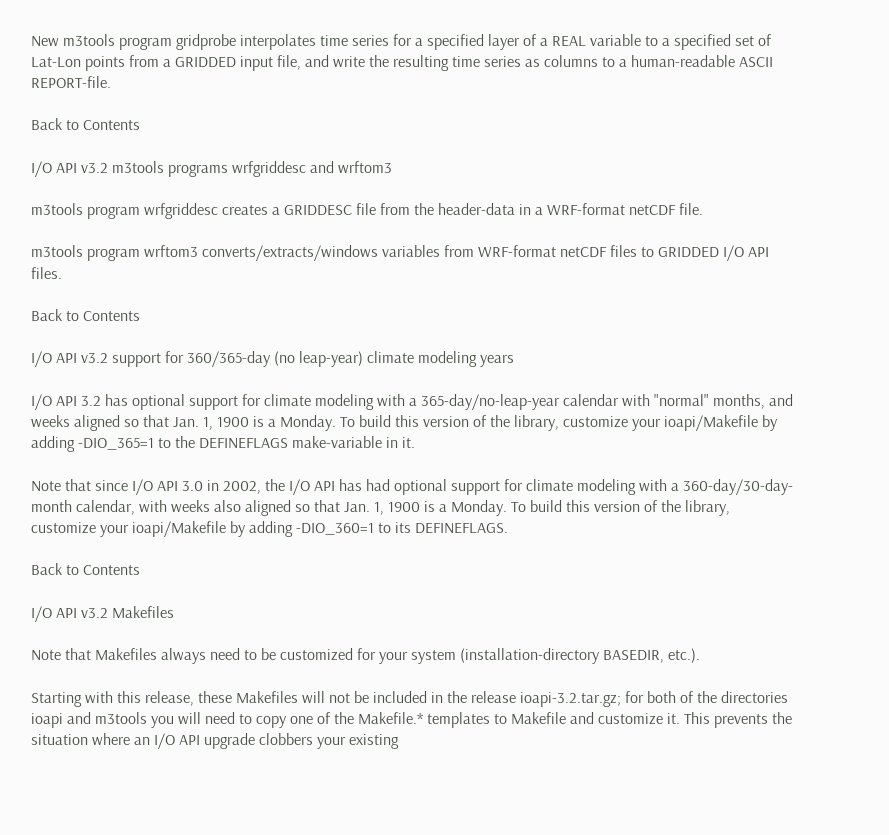New m3tools program gridprobe interpolates time series for a specified layer of a REAL variable to a specified set of Lat-Lon points from a GRIDDED input file, and write the resulting time series as columns to a human-readable ASCII REPORT-file.

Back to Contents

I/O API v3.2 m3tools programs wrfgriddesc and wrftom3

m3tools program wrfgriddesc creates a GRIDDESC file from the header-data in a WRF-format netCDF file.

m3tools program wrftom3 converts/extracts/windows variables from WRF-format netCDF files to GRIDDED I/O API files.

Back to Contents

I/O API v3.2 support for 360/365-day (no leap-year) climate modeling years

I/O API 3.2 has optional support for climate modeling with a 365-day/no-leap-year calendar with "normal" months, and weeks aligned so that Jan. 1, 1900 is a Monday. To build this version of the library, customize your ioapi/Makefile by adding -DIO_365=1 to the DEFINEFLAGS make-variable in it.

Note that since I/O API 3.0 in 2002, the I/O API has had optional support for climate modeling with a 360-day/30-day-month calendar, with weeks also aligned so that Jan. 1, 1900 is a Monday. To build this version of the library, customize your ioapi/Makefile by adding -DIO_360=1 to its DEFINEFLAGS.

Back to Contents

I/O API v3.2 Makefiles

Note that Makefiles always need to be customized for your system (installation-directory BASEDIR, etc.).

Starting with this release, these Makefiles will not be included in the release ioapi-3.2.tar.gz; for both of the directories ioapi and m3tools you will need to copy one of the Makefile.* templates to Makefile and customize it. This prevents the situation where an I/O API upgrade clobbers your existing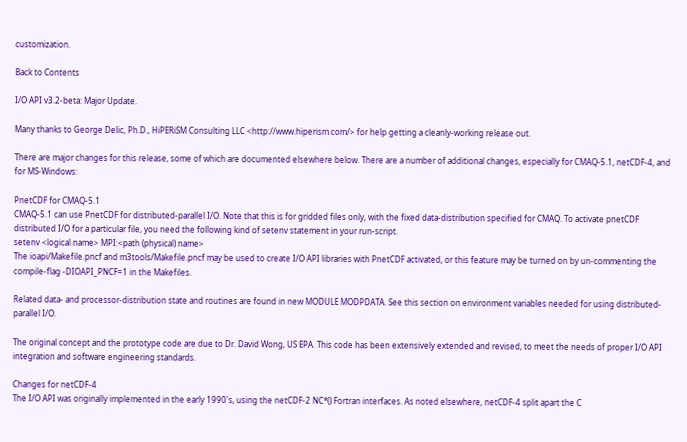customization.

Back to Contents

I/O API v3.2-beta: Major Update.

Many thanks to George Delic, Ph.D., HiPERiSM Consulting LLC <http://www.hiperism.com/> for help getting a cleanly-working release out.

There are major changes for this release, some of which are documented elsewhere below. There are a number of additional changes, especially for CMAQ-5.1, netCDF-4, and for MS-Windows:

PnetCDF for CMAQ-5.1
CMAQ-5.1 can use PnetCDF for distributed-parallel I/O. Note that this is for gridded files only, with the fixed data-distribution specified for CMAQ. To activate pnetCDF distributed I/O for a particular file, you need the following kind of setenv statement in your run-script.
setenv <logical name> MPI:<path (physical) name>
The ioapi/Makefile.pncf and m3tools/Makefile.pncf may be used to create I/O API libraries with PnetCDF activated, or this feature may be turned on by un-commenting the compile-flag -DIOAPI_PNCF=1 in the Makefiles.

Related data- and processor-distribution state and routines are found in new MODULE MODPDATA. See this section on environment variables needed for using distributed-parallel I/O.

The original concept and the prototype code are due to Dr. David Wong, US EPA. This code has been extensively extended and revised, to meet the needs of proper I/O API integration and software engineering standards.

Changes for netCDF-4
The I/O API was originally implemented in the early 1990's, using the netCDF-2 NC*() Fortran interfaces. As noted elsewhere, netCDF-4 split apart the C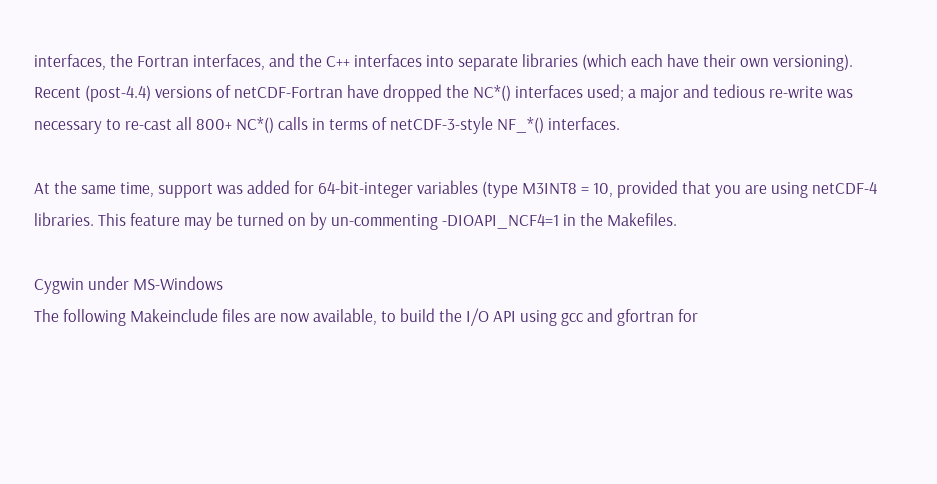interfaces, the Fortran interfaces, and the C++ interfaces into separate libraries (which each have their own versioning). Recent (post-4.4) versions of netCDF-Fortran have dropped the NC*() interfaces used; a major and tedious re-write was necessary to re-cast all 800+ NC*() calls in terms of netCDF-3-style NF_*() interfaces.

At the same time, support was added for 64-bit-integer variables (type M3INT8 = 10, provided that you are using netCDF-4 libraries. This feature may be turned on by un-commenting -DIOAPI_NCF4=1 in the Makefiles.

Cygwin under MS-Windows
The following Makeinclude files are now available, to build the I/O API using gcc and gfortran for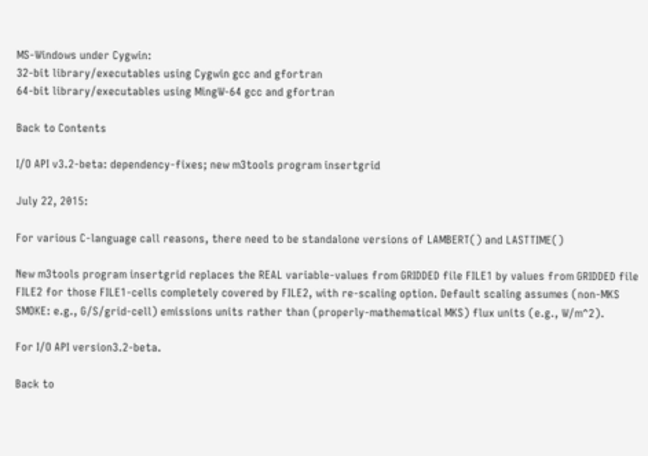MS-Windows under Cygwin:
32-bit library/executables using Cygwin gcc and gfortran
64-bit library/executables using MingW-64 gcc and gfortran

Back to Contents

I/O API v3.2-beta: dependency-fixes; new m3tools program insertgrid

July 22, 2015:

For various C-language call reasons, there need to be standalone versions of LAMBERT() and LASTTIME()

New m3tools program insertgrid replaces the REAL variable-values from GRIDDED file FILE1 by values from GRIDDED file FILE2 for those FILE1-cells completely covered by FILE2, with re-scaling option. Default scaling assumes (non-MKS SMOKE: e.g., G/S/grid-cell) emissions units rather than (properly-mathematical MKS) flux units (e.g., W/m^2).

For I/O API version3.2-beta.

Back to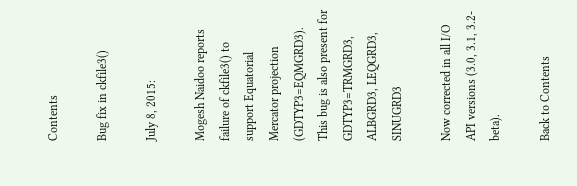Contents

Bug fix in ckfile3()

July 8, 2015:

Mogesh Naidoo reports failure of ckfile3() to support Equatorial Mercator projection (GDTYP3=EQMGRD3). This bug is also present for GDTYP3=TRMGRD3, ALBGRD3, LEQGRD3, SINUGRD3

Now corrected in all I/O API versions (3.0, 3.1, 3.2-beta).

Back to Contents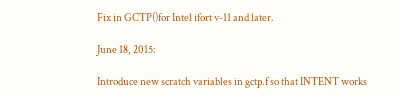Fix in GCTP()for Intel ifort v-11 and later.

June 18, 2015:

Introduce new scratch variables in gctp.f so that INTENT works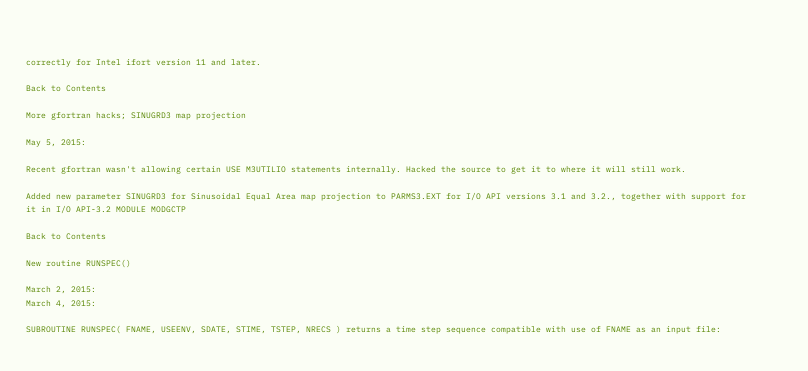correctly for Intel ifort version 11 and later.

Back to Contents

More gfortran hacks; SINUGRD3 map projection

May 5, 2015:

Recent gfortran wasn't allowing certain USE M3UTILIO statements internally. Hacked the source to get it to where it will still work.

Added new parameter SINUGRD3 for Sinusoidal Equal Area map projection to PARMS3.EXT for I/O API versions 3.1 and 3.2., together with support for it in I/O API-3.2 MODULE MODGCTP

Back to Contents

New routine RUNSPEC()

March 2, 2015:
March 4, 2015:

SUBROUTINE RUNSPEC( FNAME, USEENV, SDATE, STIME, TSTEP, NRECS ) returns a time step sequence compatible with use of FNAME as an input file: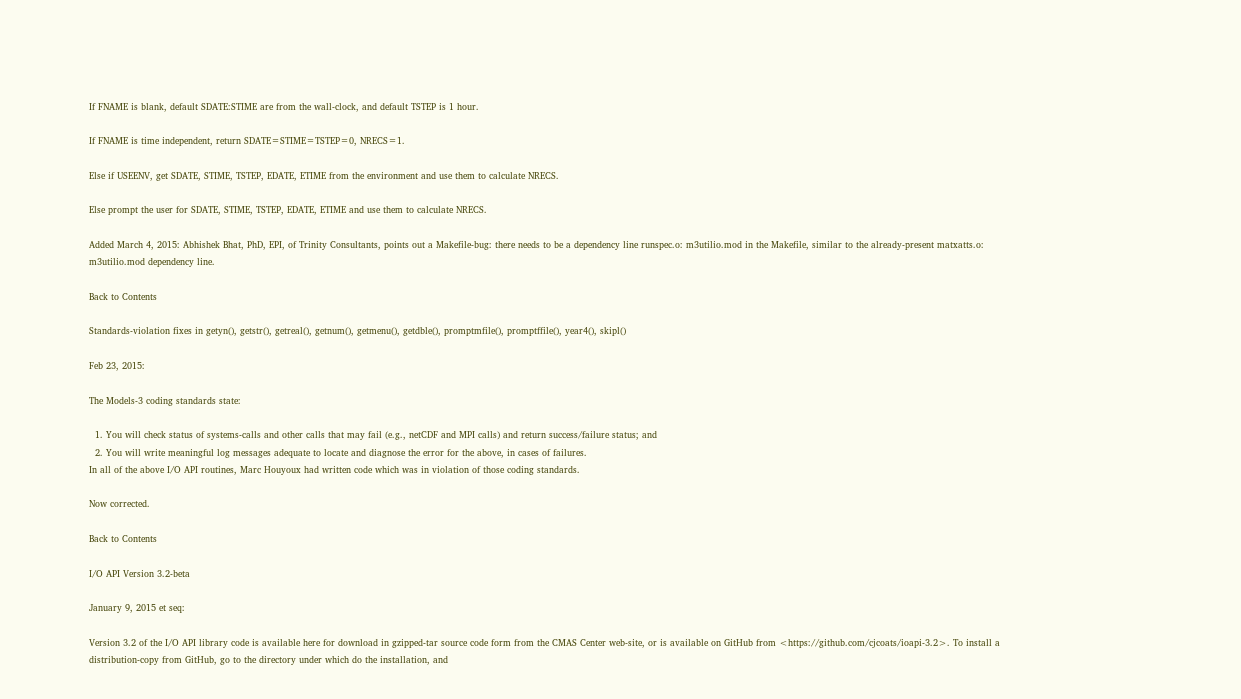If FNAME is blank, default SDATE:STIME are from the wall-clock, and default TSTEP is 1 hour.

If FNAME is time independent, return SDATE=STIME=TSTEP=0, NRECS=1.

Else if USEENV, get SDATE, STIME, TSTEP, EDATE, ETIME from the environment and use them to calculate NRECS.

Else prompt the user for SDATE, STIME, TSTEP, EDATE, ETIME and use them to calculate NRECS.

Added March 4, 2015: Abhishek Bhat, PhD, EPI, of Trinity Consultants, points out a Makefile-bug: there needs to be a dependency line runspec.o: m3utilio.mod in the Makefile, similar to the already-present matxatts.o: m3utilio.mod dependency line.

Back to Contents

Standards-violation fixes in getyn(), getstr(), getreal(), getnum(), getmenu(), getdble(), promptmfile(), promptffile(), year4(), skipl()

Feb 23, 2015:

The Models-3 coding standards state:

  1. You will check status of systems-calls and other calls that may fail (e.g., netCDF and MPI calls) and return success/failure status; and
  2. You will write meaningful log messages adequate to locate and diagnose the error for the above, in cases of failures.
In all of the above I/O API routines, Marc Houyoux had written code which was in violation of those coding standards.

Now corrected.

Back to Contents

I/O API Version 3.2-beta

January 9, 2015 et seq:

Version 3.2 of the I/O API library code is available here for download in gzipped-tar source code form from the CMAS Center web-site, or is available on GitHub from <https://github.com/cjcoats/ioapi-3.2>. To install a distribution-copy from GitHub, go to the directory under which do the installation, and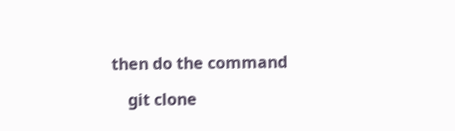then do the command

    git clone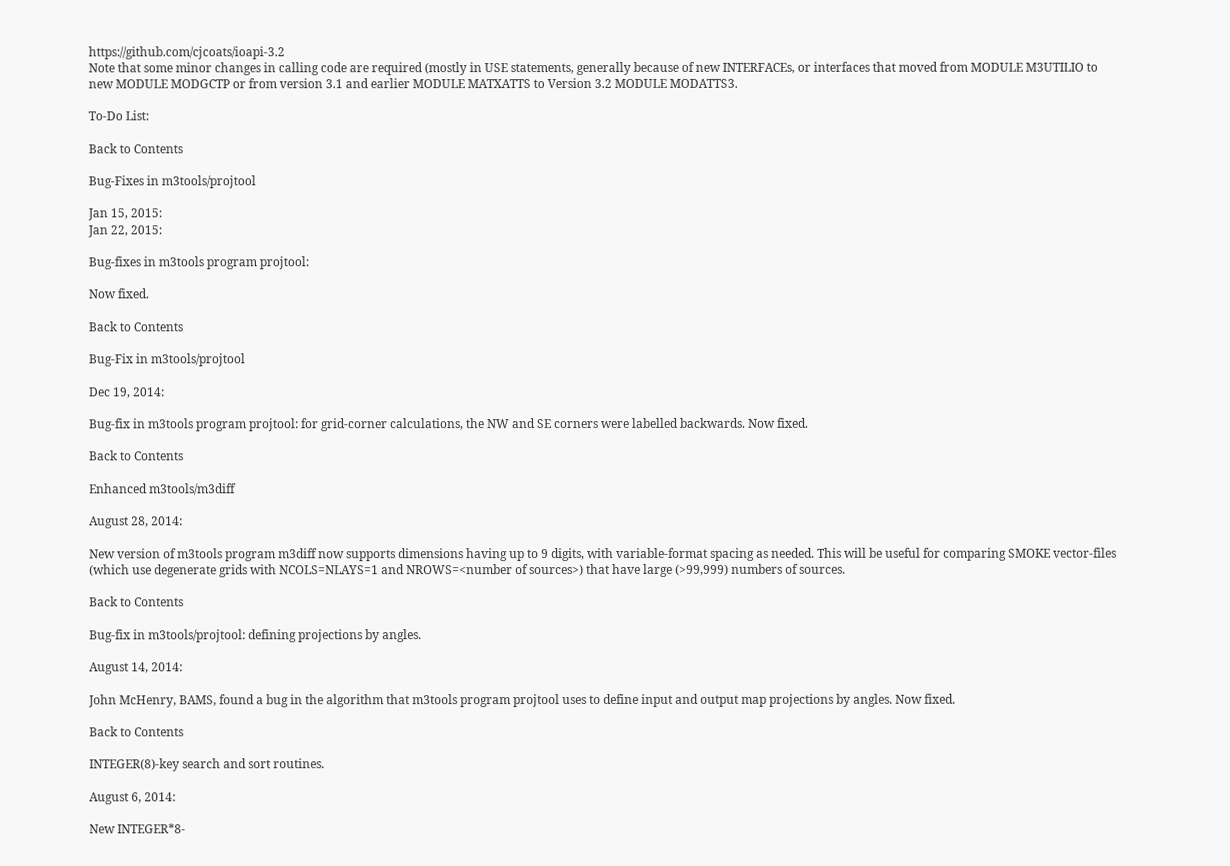https://github.com/cjcoats/ioapi-3.2
Note that some minor changes in calling code are required (mostly in USE statements, generally because of new INTERFACEs, or interfaces that moved from MODULE M3UTILIO to new MODULE MODGCTP or from version 3.1 and earlier MODULE MATXATTS to Version 3.2 MODULE MODATTS3.

To-Do List:

Back to Contents

Bug-Fixes in m3tools/projtool

Jan 15, 2015:
Jan 22, 2015:

Bug-fixes in m3tools program projtool:

Now fixed.

Back to Contents

Bug-Fix in m3tools/projtool

Dec 19, 2014:

Bug-fix in m3tools program projtool: for grid-corner calculations, the NW and SE corners were labelled backwards. Now fixed.

Back to Contents

Enhanced m3tools/m3diff

August 28, 2014:

New version of m3tools program m3diff now supports dimensions having up to 9 digits, with variable-format spacing as needed. This will be useful for comparing SMOKE vector-files (which use degenerate grids with NCOLS=NLAYS=1 and NROWS=<number of sources>) that have large (>99,999) numbers of sources.

Back to Contents

Bug-fix in m3tools/projtool: defining projections by angles.

August 14, 2014:

John McHenry, BAMS, found a bug in the algorithm that m3tools program projtool uses to define input and output map projections by angles. Now fixed.

Back to Contents

INTEGER(8)-key search and sort routines.

August 6, 2014:

New INTEGER*8-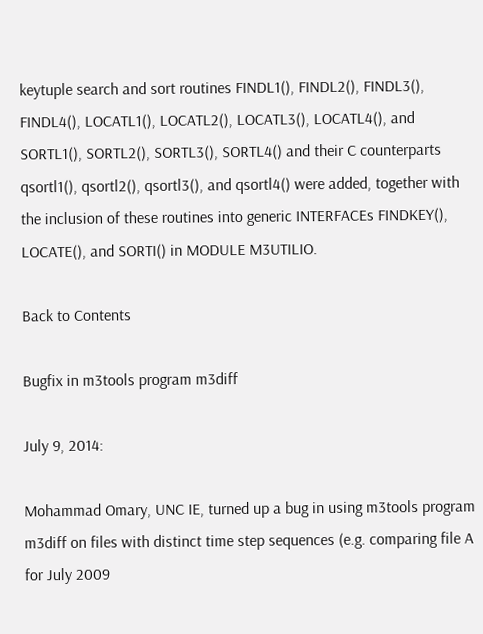keytuple search and sort routines FINDL1(), FINDL2(), FINDL3(), FINDL4(), LOCATL1(), LOCATL2(), LOCATL3(), LOCATL4(), and SORTL1(), SORTL2(), SORTL3(), SORTL4() and their C counterparts qsortl1(), qsortl2(), qsortl3(), and qsortl4() were added, together with the inclusion of these routines into generic INTERFACEs FINDKEY(), LOCATE(), and SORTI() in MODULE M3UTILIO.

Back to Contents

Bugfix in m3tools program m3diff

July 9, 2014:

Mohammad Omary, UNC IE, turned up a bug in using m3tools program m3diff on files with distinct time step sequences (e.g. comparing file A for July 2009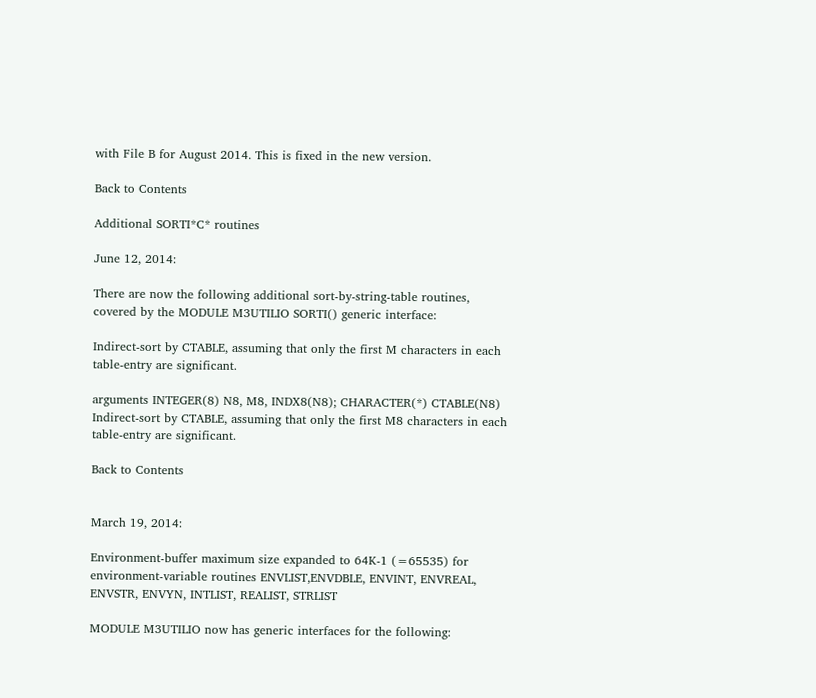with File B for August 2014. This is fixed in the new version.

Back to Contents

Additional SORTI*C* routines

June 12, 2014:

There are now the following additional sort-by-string-table routines, covered by the MODULE M3UTILIO SORTI() generic interface:

Indirect-sort by CTABLE, assuming that only the first M characters in each table-entry are significant.

arguments INTEGER(8) N8, M8, INDX8(N8); CHARACTER(*) CTABLE(N8)
Indirect-sort by CTABLE, assuming that only the first M8 characters in each table-entry are significant.

Back to Contents


March 19, 2014:

Environment-buffer maximum size expanded to 64K-1 (=65535) for environment-variable routines ENVLIST,ENVDBLE, ENVINT, ENVREAL, ENVSTR, ENVYN, INTLIST, REALIST, STRLIST

MODULE M3UTILIO now has generic interfaces for the following: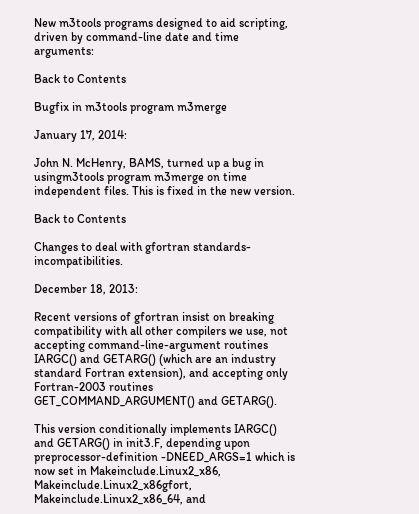New m3tools programs designed to aid scripting, driven by command-line date and time arguments:

Back to Contents

Bugfix in m3tools program m3merge

January 17, 2014:

John N. McHenry, BAMS, turned up a bug in usingm3tools program m3merge on time independent files. This is fixed in the new version.

Back to Contents

Changes to deal with gfortran standards-incompatibilities.

December 18, 2013:

Recent versions of gfortran insist on breaking compatibility with all other compilers we use, not accepting command-line-argument routines IARGC() and GETARG() (which are an industry standard Fortran extension), and accepting only Fortran-2003 routines GET_COMMAND_ARGUMENT() and GETARG().

This version conditionally implements IARGC() and GETARG() in init3.F, depending upon preprocessor-definition -DNEED_ARGS=1 which is now set in Makeinclude.Linux2_x86, Makeinclude.Linux2_x86gfort, Makeinclude.Linux2_x86_64, and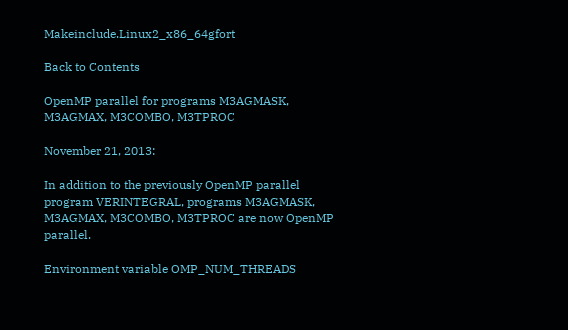Makeinclude.Linux2_x86_64gfort

Back to Contents

OpenMP parallel for programs M3AGMASK, M3AGMAX, M3COMBO, M3TPROC

November 21, 2013:

In addition to the previously OpenMP parallel program VERINTEGRAL, programs M3AGMASK, M3AGMAX, M3COMBO, M3TPROC are now OpenMP parallel.

Environment variable OMP_NUM_THREADS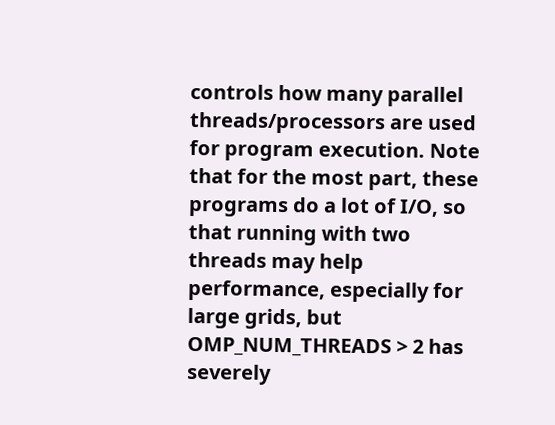controls how many parallel threads/processors are used for program execution. Note that for the most part, these programs do a lot of I/O, so that running with two threads may help performance, especially for large grids, but OMP_NUM_THREADS > 2 has severely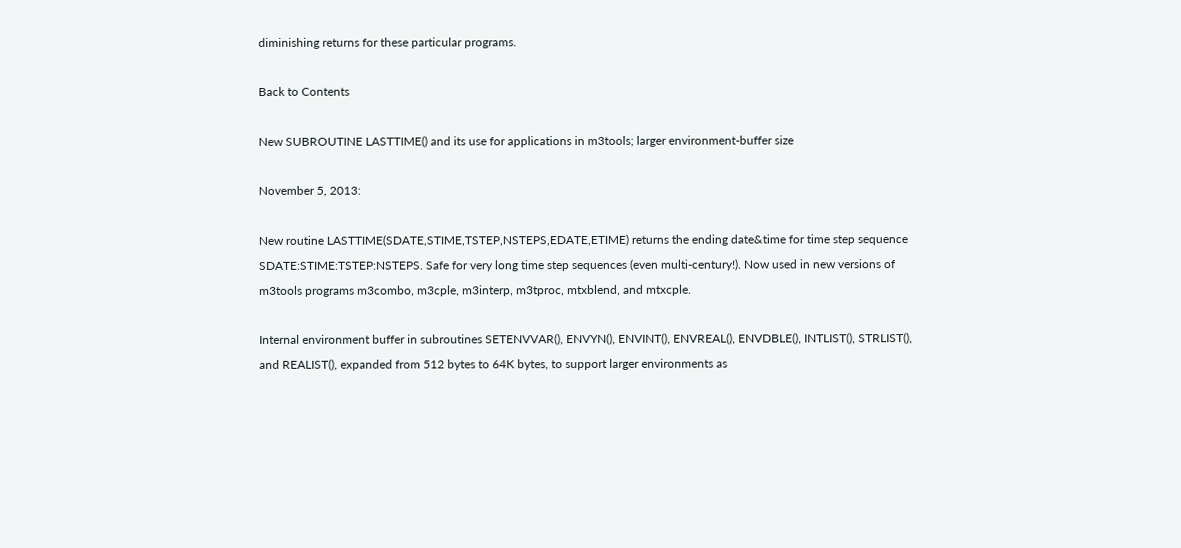diminishing returns for these particular programs.

Back to Contents

New SUBROUTINE LASTTIME() and its use for applications in m3tools; larger environment-buffer size

November 5, 2013:

New routine LASTTIME(SDATE,STIME,TSTEP,NSTEPS,EDATE,ETIME) returns the ending date&time for time step sequence SDATE:STIME:TSTEP:NSTEPS. Safe for very long time step sequences (even multi-century!). Now used in new versions of m3tools programs m3combo, m3cple, m3interp, m3tproc, mtxblend, and mtxcple.

Internal environment buffer in subroutines SETENVVAR(), ENVYN(), ENVINT(), ENVREAL(), ENVDBLE(), INTLIST(), STRLIST(), and REALIST(), expanded from 512 bytes to 64K bytes, to support larger environments as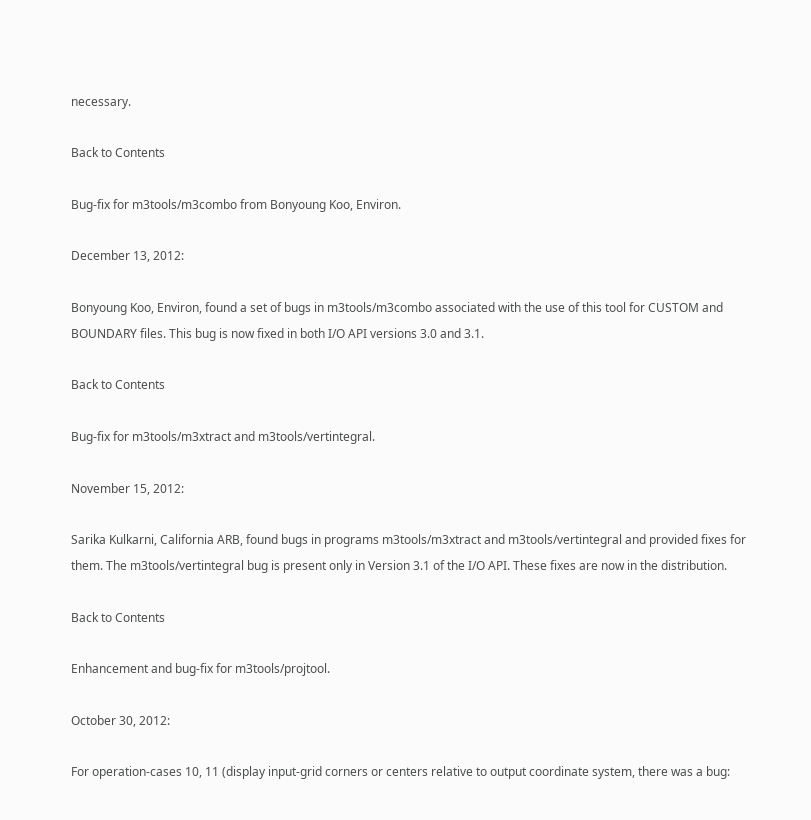necessary.

Back to Contents

Bug-fix for m3tools/m3combo from Bonyoung Koo, Environ.

December 13, 2012:

Bonyoung Koo, Environ, found a set of bugs in m3tools/m3combo associated with the use of this tool for CUSTOM and BOUNDARY files. This bug is now fixed in both I/O API versions 3.0 and 3.1.

Back to Contents

Bug-fix for m3tools/m3xtract and m3tools/vertintegral.

November 15, 2012:

Sarika Kulkarni, California ARB, found bugs in programs m3tools/m3xtract and m3tools/vertintegral and provided fixes for them. The m3tools/vertintegral bug is present only in Version 3.1 of the I/O API. These fixes are now in the distribution.

Back to Contents

Enhancement and bug-fix for m3tools/projtool.

October 30, 2012:

For operation-cases 10, 11 (display input-grid corners or centers relative to output coordinate system, there was a bug: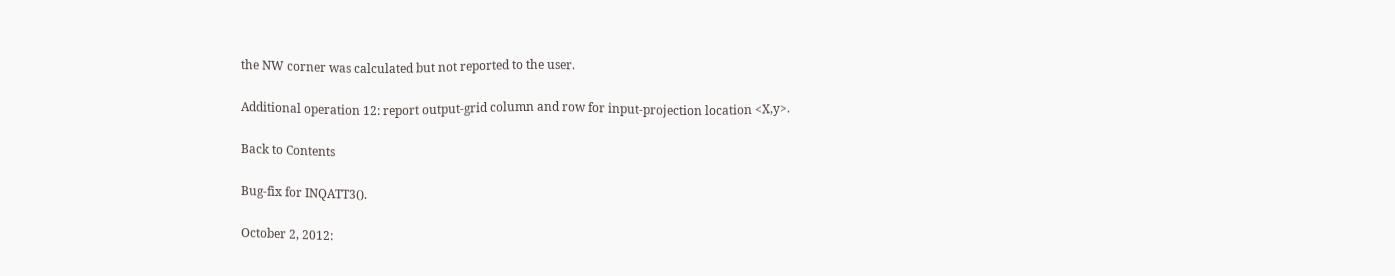the NW corner was calculated but not reported to the user.

Additional operation 12: report output-grid column and row for input-projection location <X,y>.

Back to Contents

Bug-fix for INQATT3().

October 2, 2012: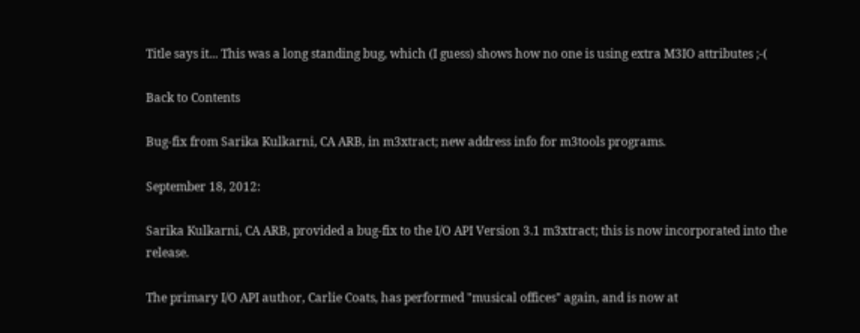Title says it... This was a long standing bug, which (I guess) shows how no one is using extra M3IO attributes ;-(

Back to Contents

Bug-fix from Sarika Kulkarni, CA ARB, in m3xtract; new address info for m3tools programs.

September 18, 2012:

Sarika Kulkarni, CA ARB, provided a bug-fix to the I/O API Version 3.1 m3xtract; this is now incorporated into the release.

The primary I/O API author, Carlie Coats, has performed "musical offices" again, and is now at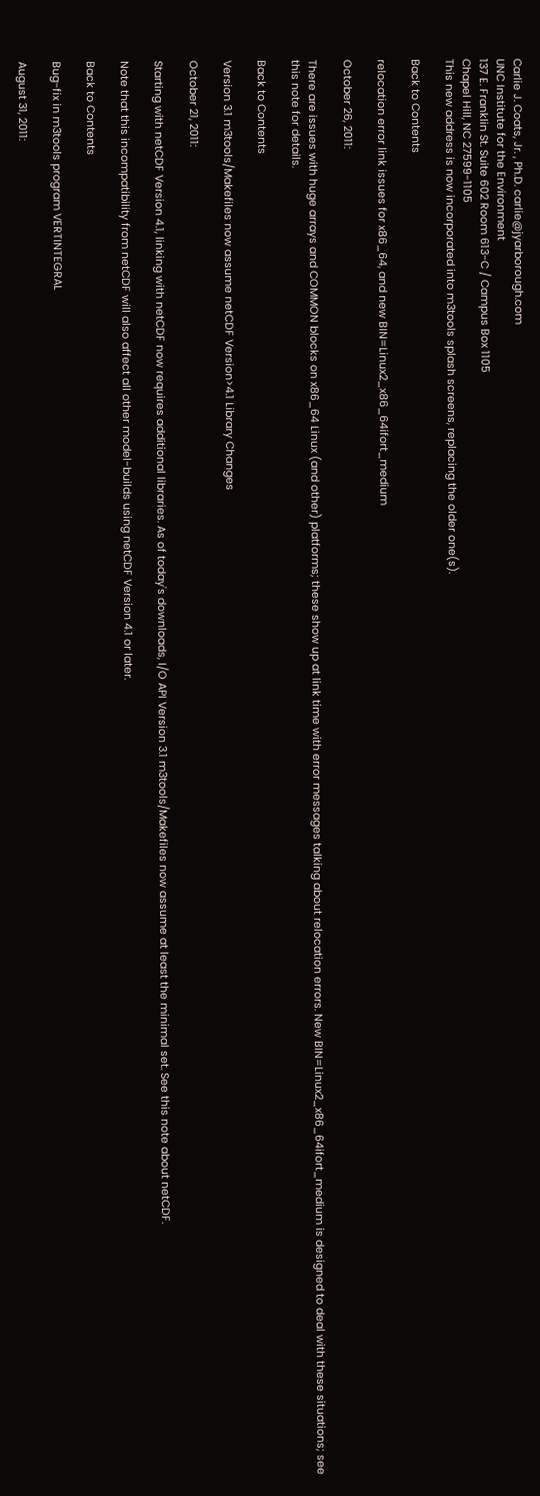Carlie J. Coats, Jr. , Ph.D. carlie@jyarborough.com
UNC Institute for the Environment
137 E. Franklin St. Suite 602 Room 613-C / Campus Box 1105
Chapel Hill, NC 27599-1105
This new address is now incorporated into m3tools splash screens, replacing the older one(s).

Back to Contents

relocation error link issues for x86_64, and new BIN=Linux2_x86_64ifort_medium

October 26, 2011:

There are issues with huge arrays and COMMON blocks on x86_64 Linux (and other) platforms; these show up at link time with error messages talking about relocation errors. New BIN=Linux2_x86_64ifort_medium is designed to deal with these situations; see this note for details.

Back to Contents

Version 3.1 m3tools/Makefiles now assume netCDF Version>4.1 Library Changes

October 21, 2011:

Starting with netCDF Version 4.1, linking with netCDF now requires additional libraries. As of today's downloads, I/O API Version 3.1 m3tools/Makefiles now assume at least the minimal set. See this note about netCDF.

Note that this incompatibility from netCDF will also affect all other model-builds using netCDF Version 4.1 or later.

Back to Contents

Bug-fix in m3tools program VERTINTEGRAL

August 31, 2011: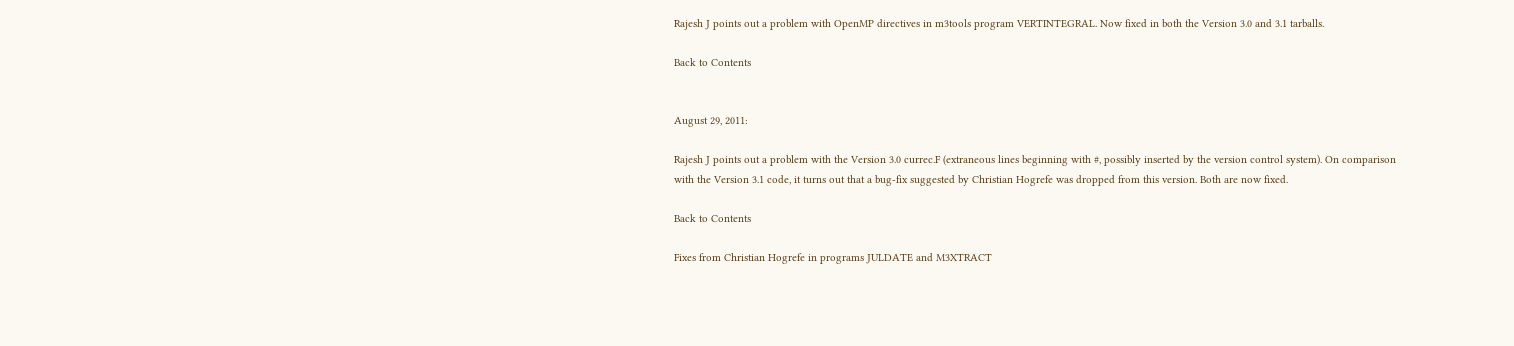Rajesh J points out a problem with OpenMP directives in m3tools program VERTINTEGRAL. Now fixed in both the Version 3.0 and 3.1 tarballs.

Back to Contents


August 29, 2011:

Rajesh J points out a problem with the Version 3.0 currec.F (extraneous lines beginning with #, possibly inserted by the version control system). On comparison with the Version 3.1 code, it turns out that a bug-fix suggested by Christian Hogrefe was dropped from this version. Both are now fixed.

Back to Contents

Fixes from Christian Hogrefe in programs JULDATE and M3XTRACT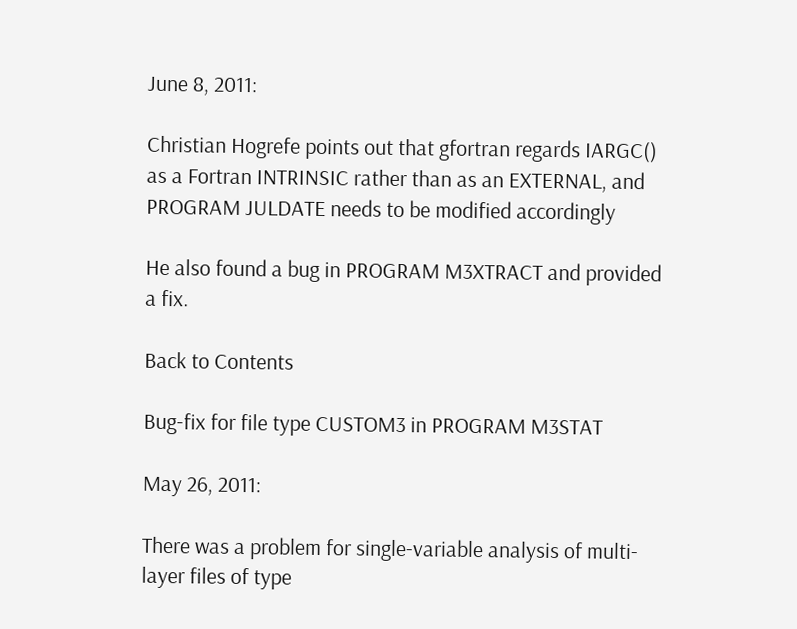June 8, 2011:

Christian Hogrefe points out that gfortran regards IARGC() as a Fortran INTRINSIC rather than as an EXTERNAL, and PROGRAM JULDATE needs to be modified accordingly

He also found a bug in PROGRAM M3XTRACT and provided a fix.

Back to Contents

Bug-fix for file type CUSTOM3 in PROGRAM M3STAT

May 26, 2011:

There was a problem for single-variable analysis of multi-layer files of type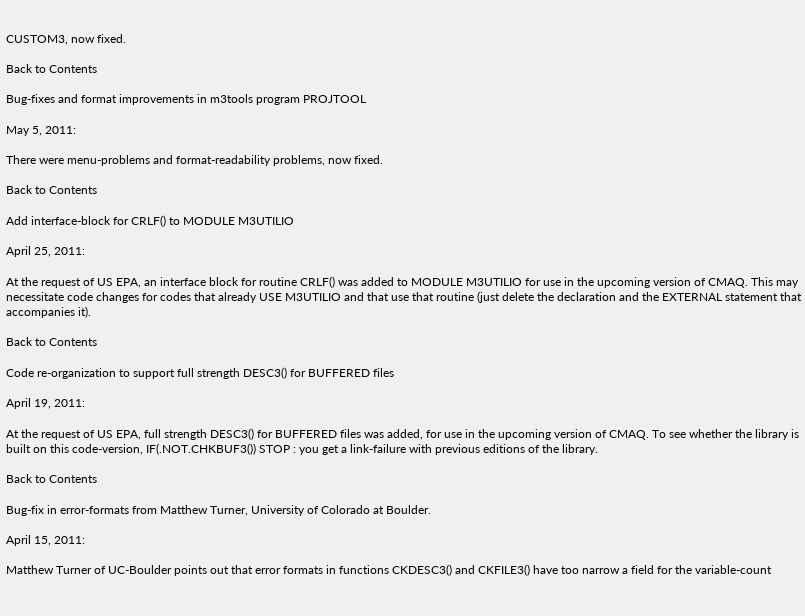CUSTOM3, now fixed.

Back to Contents

Bug-fixes and format improvements in m3tools program PROJTOOL

May 5, 2011:

There were menu-problems and format-readability problems, now fixed.

Back to Contents

Add interface-block for CRLF() to MODULE M3UTILIO

April 25, 2011:

At the request of US EPA, an interface block for routine CRLF() was added to MODULE M3UTILIO for use in the upcoming version of CMAQ. This may necessitate code changes for codes that already USE M3UTILIO and that use that routine (just delete the declaration and the EXTERNAL statement that accompanies it).

Back to Contents

Code re-organization to support full strength DESC3() for BUFFERED files

April 19, 2011:

At the request of US EPA, full strength DESC3() for BUFFERED files was added, for use in the upcoming version of CMAQ. To see whether the library is built on this code-version, IF(.NOT.CHKBUF3()) STOP : you get a link-failure with previous editions of the library.

Back to Contents

Bug-fix in error-formats from Matthew Turner, University of Colorado at Boulder.

April 15, 2011:

Matthew Turner of UC-Boulder points out that error formats in functions CKDESC3() and CKFILE3() have too narrow a field for the variable-count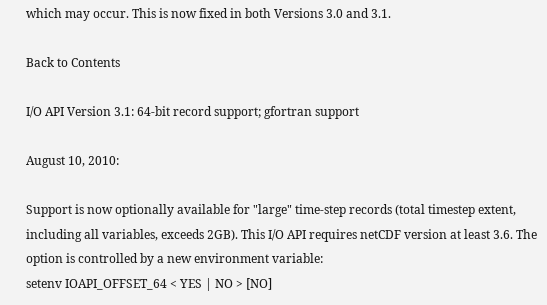which may occur. This is now fixed in both Versions 3.0 and 3.1.

Back to Contents

I/O API Version 3.1: 64-bit record support; gfortran support

August 10, 2010:

Support is now optionally available for "large" time-step records (total timestep extent, including all variables, exceeds 2GB). This I/O API requires netCDF version at least 3.6. The option is controlled by a new environment variable:
setenv IOAPI_OFFSET_64 < YES | NO > [NO]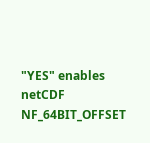"YES" enables netCDF NF_64BIT_OFFSET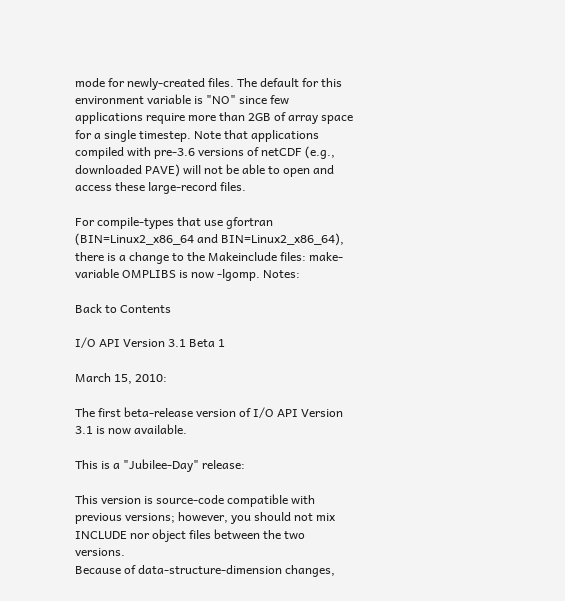mode for newly-created files. The default for this environment variable is "NO" since few applications require more than 2GB of array space for a single timestep. Note that applications compiled with pre-3.6 versions of netCDF (e.g., downloaded PAVE) will not be able to open and access these large-record files.

For compile-types that use gfortran (BIN=Linux2_x86_64 and BIN=Linux2_x86_64), there is a change to the Makeinclude files: make-variable OMPLIBS is now -lgomp. Notes:

Back to Contents

I/O API Version 3.1 Beta 1

March 15, 2010:

The first beta-release version of I/O API Version 3.1 is now available.

This is a "Jubilee-Day" release:

This version is source-code compatible with previous versions; however, you should not mix INCLUDE nor object files between the two versions.
Because of data-structure-dimension changes,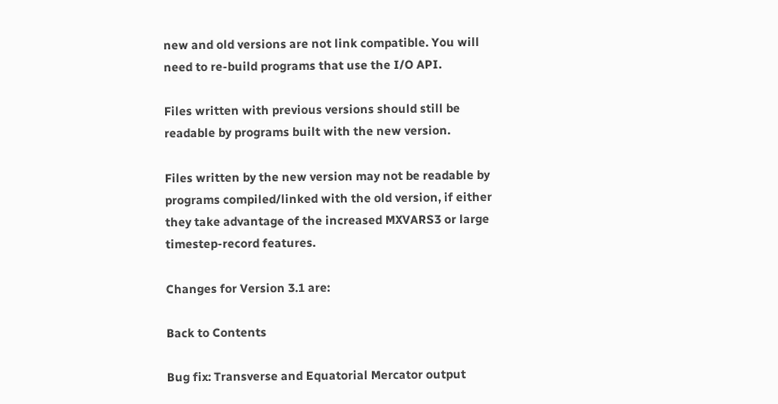new and old versions are not link compatible. You will need to re-build programs that use the I/O API.

Files written with previous versions should still be readable by programs built with the new version.

Files written by the new version may not be readable by programs compiled/linked with the old version, if either they take advantage of the increased MXVARS3 or large timestep-record features.

Changes for Version 3.1 are:

Back to Contents

Bug fix: Transverse and Equatorial Mercator output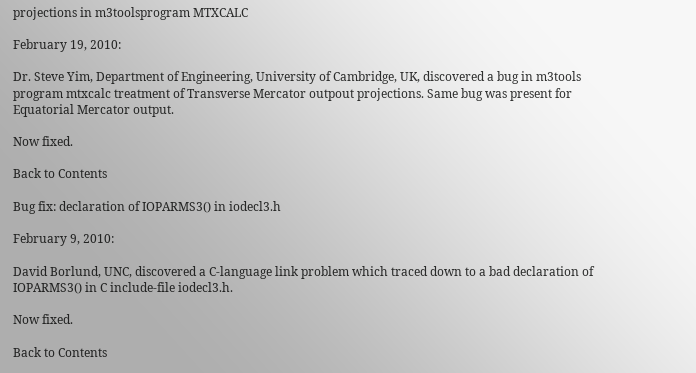projections in m3toolsprogram MTXCALC

February 19, 2010:

Dr. Steve Yim, Department of Engineering, University of Cambridge, UK, discovered a bug in m3tools program mtxcalc treatment of Transverse Mercator outpout projections. Same bug was present for Equatorial Mercator output.

Now fixed.

Back to Contents

Bug fix: declaration of IOPARMS3() in iodecl3.h

February 9, 2010:

David Borlund, UNC, discovered a C-language link problem which traced down to a bad declaration of IOPARMS3() in C include-file iodecl3.h.

Now fixed.

Back to Contents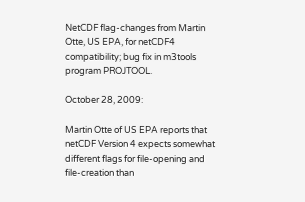NetCDF flag-changes from Martin Otte, US EPA, for netCDF4 compatibility; bug fix in m3tools program PROJTOOL.

October 28, 2009:

Martin Otte of US EPA reports that netCDF Version 4 expects somewhat different flags for file-opening and file-creation than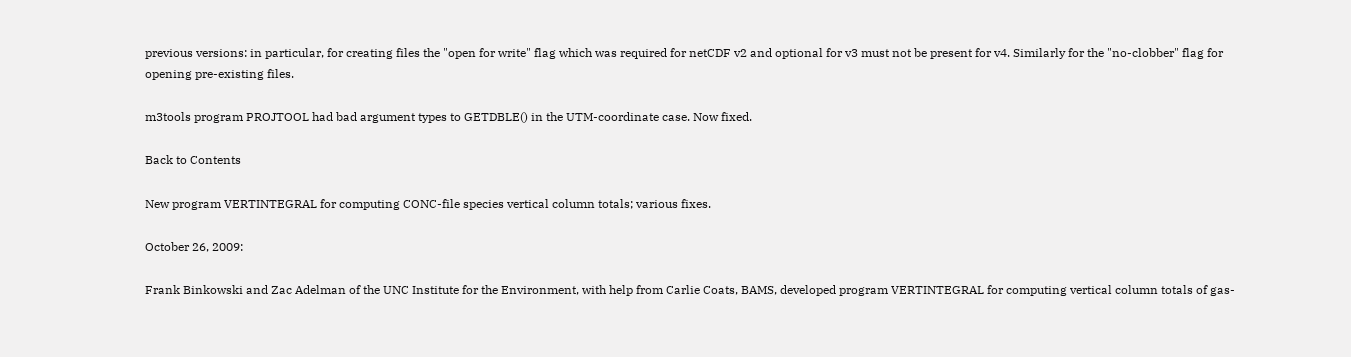previous versions: in particular, for creating files the "open for write" flag which was required for netCDF v2 and optional for v3 must not be present for v4. Similarly for the "no-clobber" flag for opening pre-existing files.

m3tools program PROJTOOL had bad argument types to GETDBLE() in the UTM-coordinate case. Now fixed.

Back to Contents

New program VERTINTEGRAL for computing CONC-file species vertical column totals; various fixes.

October 26, 2009:

Frank Binkowski and Zac Adelman of the UNC Institute for the Environment, with help from Carlie Coats, BAMS, developed program VERTINTEGRAL for computing vertical column totals of gas-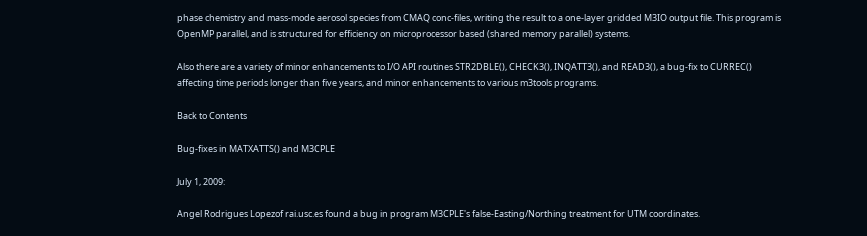phase chemistry and mass-mode aerosol species from CMAQ conc-files, writing the result to a one-layer gridded M3IO output file. This program is OpenMP parallel, and is structured for efficiency on microprocessor based (shared memory parallel) systems.

Also there are a variety of minor enhancements to I/O API routines STR2DBLE(), CHECK3(), INQATT3(), and READ3(), a bug-fix to CURREC() affecting time periods longer than five years, and minor enhancements to various m3tools programs.

Back to Contents

Bug-fixes in MATXATTS() and M3CPLE

July 1, 2009:

Angel Rodrigues Lopezof rai.usc.es found a bug in program M3CPLE's false-Easting/Northing treatment for UTM coordinates.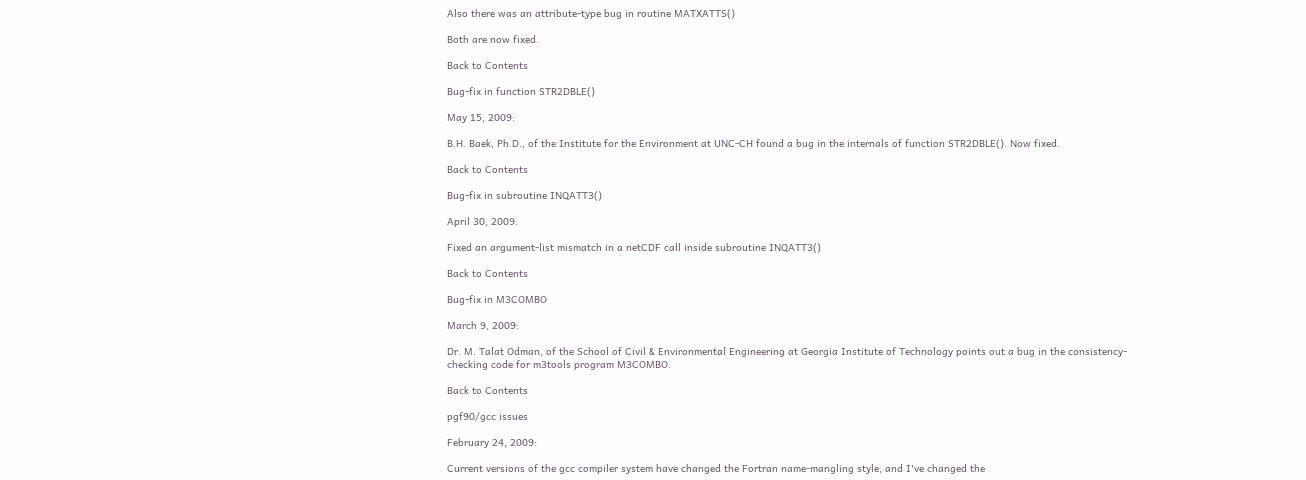Also there was an attribute-type bug in routine MATXATTS()

Both are now fixed.

Back to Contents

Bug-fix in function STR2DBLE()

May 15, 2009:

B.H. Baek, Ph.D., of the Institute for the Environment at UNC-CH found a bug in the internals of function STR2DBLE(). Now fixed.

Back to Contents

Bug-fix in subroutine INQATT3()

April 30, 2009:

Fixed an argument-list mismatch in a netCDF call inside subroutine INQATT3()

Back to Contents

Bug-fix in M3COMBO

March 9, 2009:

Dr. M. Talat Odman, of the School of Civil & Environmental Engineering at Georgia Institute of Technology points out a bug in the consistency-checking code for m3tools program M3COMBO.

Back to Contents

pgf90/gcc issues

February 24, 2009:

Current versions of the gcc compiler system have changed the Fortran name-mangling style, and I've changed the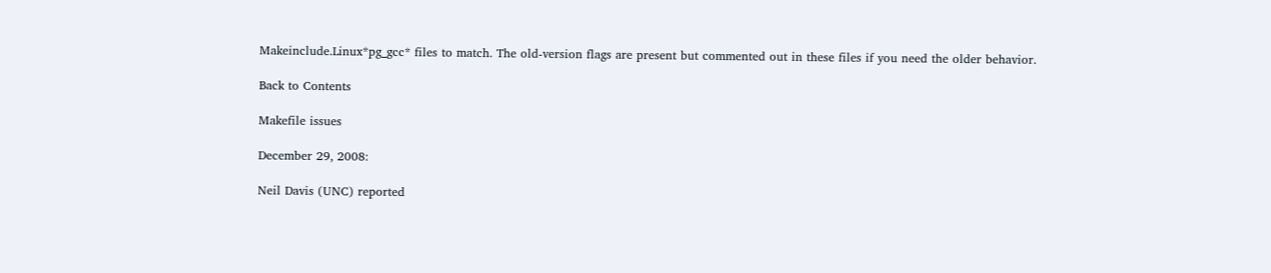Makeinclude.Linux*pg_gcc* files to match. The old-version flags are present but commented out in these files if you need the older behavior.

Back to Contents

Makefile issues

December 29, 2008:

Neil Davis (UNC) reported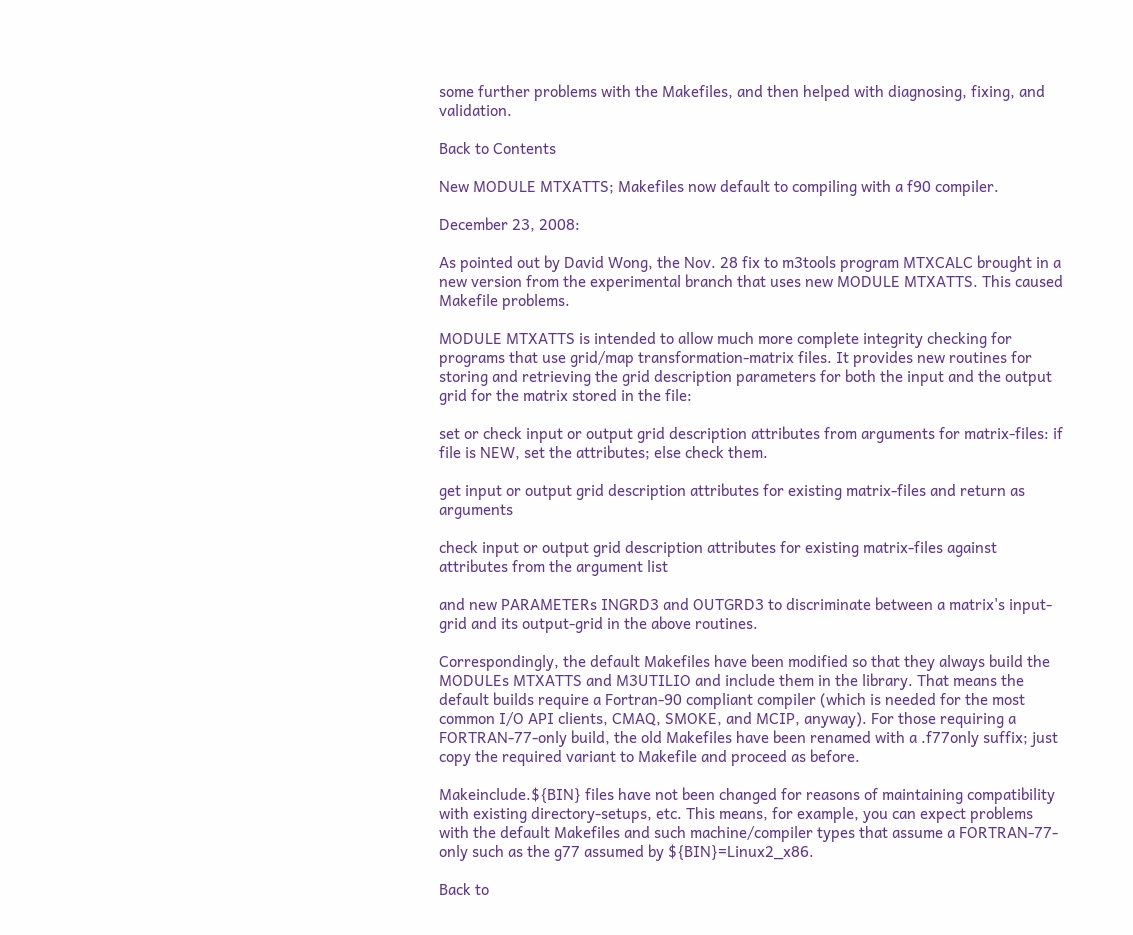some further problems with the Makefiles, and then helped with diagnosing, fixing, and validation.

Back to Contents

New MODULE MTXATTS; Makefiles now default to compiling with a f90 compiler.

December 23, 2008:

As pointed out by David Wong, the Nov. 28 fix to m3tools program MTXCALC brought in a new version from the experimental branch that uses new MODULE MTXATTS. This caused Makefile problems.

MODULE MTXATTS is intended to allow much more complete integrity checking for programs that use grid/map transformation-matrix files. It provides new routines for storing and retrieving the grid description parameters for both the input and the output grid for the matrix stored in the file:

set or check input or output grid description attributes from arguments for matrix-files: if file is NEW, set the attributes; else check them.

get input or output grid description attributes for existing matrix-files and return as arguments

check input or output grid description attributes for existing matrix-files against attributes from the argument list

and new PARAMETERs INGRD3 and OUTGRD3 to discriminate between a matrix's input-grid and its output-grid in the above routines.

Correspondingly, the default Makefiles have been modified so that they always build the MODULEs MTXATTS and M3UTILIO and include them in the library. That means the default builds require a Fortran-90 compliant compiler (which is needed for the most common I/O API clients, CMAQ, SMOKE, and MCIP, anyway). For those requiring a FORTRAN-77-only build, the old Makefiles have been renamed with a .f77only suffix; just copy the required variant to Makefile and proceed as before.

Makeinclude.${BIN} files have not been changed for reasons of maintaining compatibility with existing directory-setups, etc. This means, for example, you can expect problems with the default Makefiles and such machine/compiler types that assume a FORTRAN-77-only such as the g77 assumed by ${BIN}=Linux2_x86.

Back to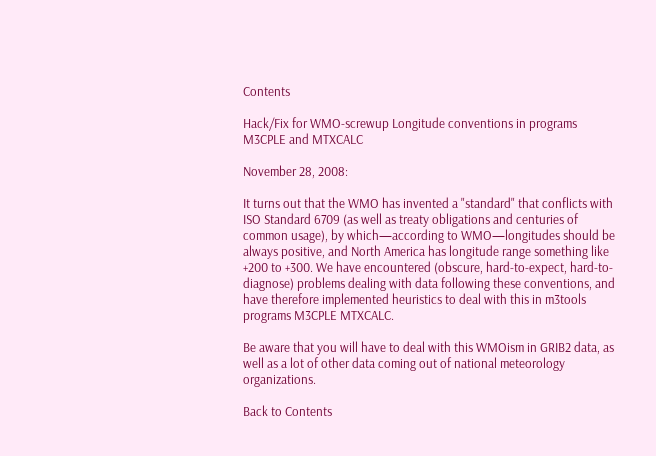Contents

Hack/Fix for WMO-screwup Longitude conventions in programs M3CPLE and MTXCALC

November 28, 2008:

It turns out that the WMO has invented a "standard" that conflicts with ISO Standard 6709 (as well as treaty obligations and centuries of common usage), by which—according to WMO—longitudes should be always positive, and North America has longitude range something like +200 to +300. We have encountered (obscure, hard-to-expect, hard-to-diagnose) problems dealing with data following these conventions, and have therefore implemented heuristics to deal with this in m3tools programs M3CPLE MTXCALC.

Be aware that you will have to deal with this WMOism in GRIB2 data, as well as a lot of other data coming out of national meteorology organizations.

Back to Contents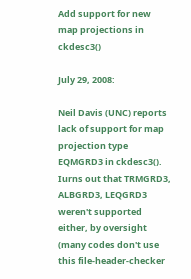Add support for new map projections in ckdesc3()

July 29, 2008:

Neil Davis (UNC) reports lack of support for map projection type EQMGRD3 in ckdesc3(). Iurns out that TRMGRD3, ALBGRD3, LEQGRD3 weren't supported either, by oversight (many codes don't use this file-header-checker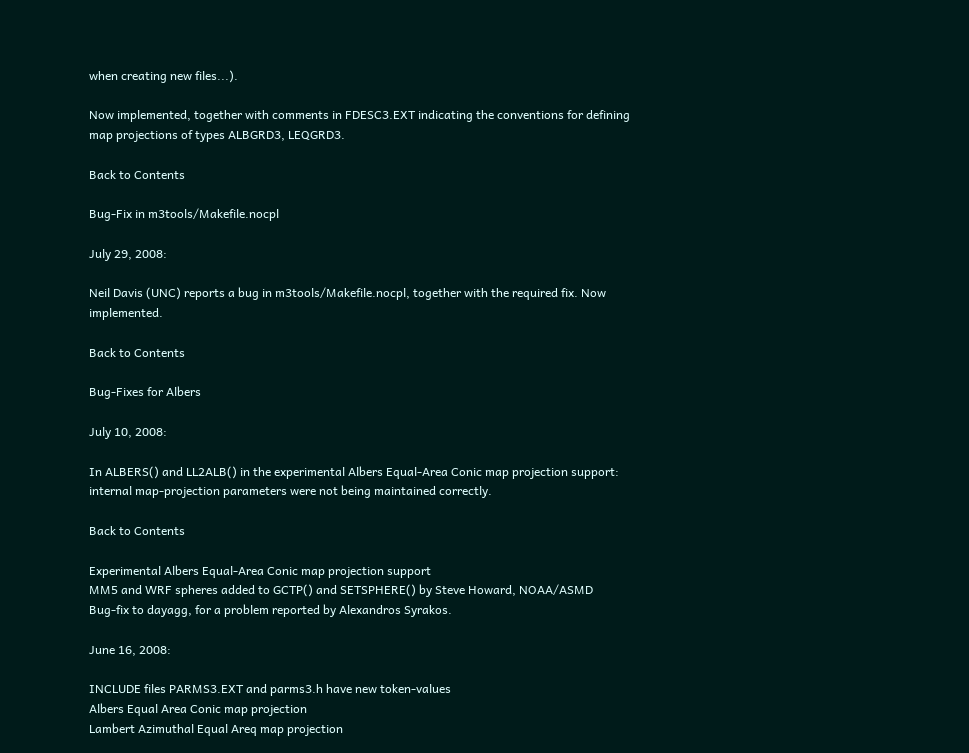when creating new files...).

Now implemented, together with comments in FDESC3.EXT indicating the conventions for defining map projections of types ALBGRD3, LEQGRD3.

Back to Contents

Bug-Fix in m3tools/Makefile.nocpl

July 29, 2008:

Neil Davis (UNC) reports a bug in m3tools/Makefile.nocpl, together with the required fix. Now implemented.

Back to Contents

Bug-Fixes for Albers

July 10, 2008:

In ALBERS() and LL2ALB() in the experimental Albers Equal-Area Conic map projection support: internal map-projection parameters were not being maintained correctly.

Back to Contents

Experimental Albers Equal-Area Conic map projection support
MM5 and WRF spheres added to GCTP() and SETSPHERE() by Steve Howard, NOAA/ASMD
Bug-fix to dayagg, for a problem reported by Alexandros Syrakos.

June 16, 2008:

INCLUDE files PARMS3.EXT and parms3.h have new token-values
Albers Equal Area Conic map projection
Lambert Azimuthal Equal Areq map projection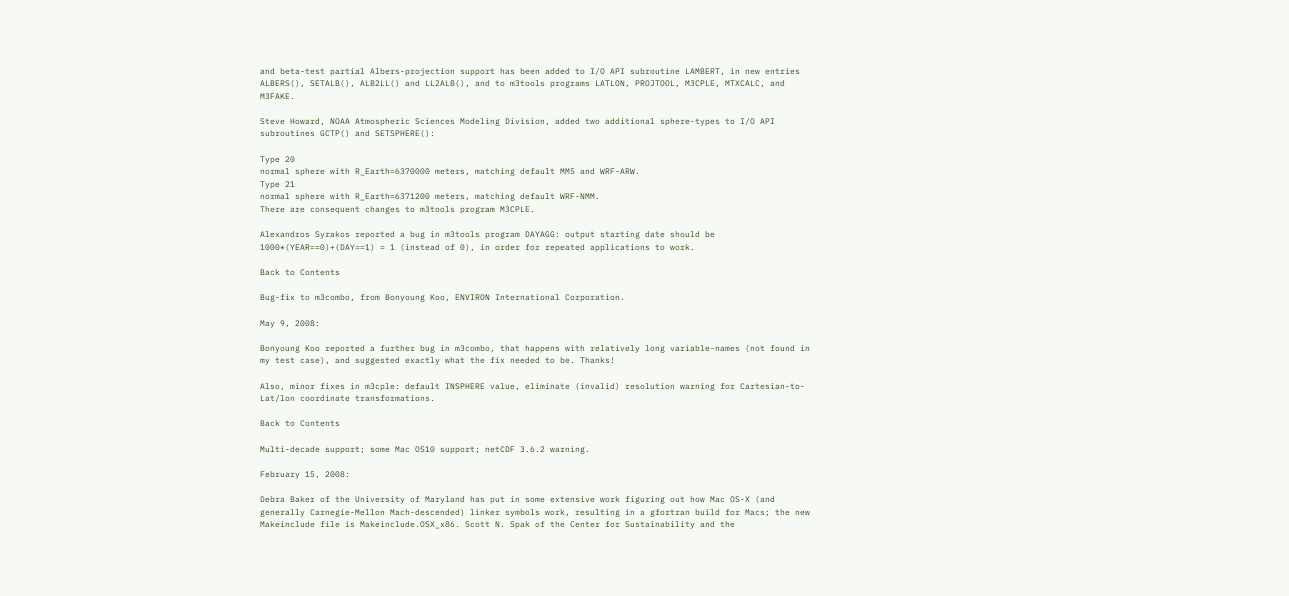and beta-test partial Albers-projection support has been added to I/O API subroutine LAMBERT, in new entries ALBERS(), SETALB(), ALB2LL() and LL2ALB(), and to m3tools programs LATLON, PROJTOOL, M3CPLE, MTXCALC, and M3FAKE.

Steve Howard, NOAA Atmospheric Sciences Modeling Division, added two additional sphere-types to I/O API subroutines GCTP() and SETSPHERE():

Type 20
normal sphere with R_Earth=6370000 meters, matching default MM5 and WRF-ARW.
Type 21
normal sphere with R_Earth=6371200 meters, matching default WRF-NMM.
There are consequent changes to m3tools program M3CPLE.

Alexandros Syrakos reported a bug in m3tools program DAYAGG: output starting date should be 1000*(YEAR==0)+(DAY==1) = 1 (instead of 0), in order for repeated applications to work.

Back to Contents

Bug-fix to m3combo, from Bonyoung Koo, ENVIRON International Corporation.

May 9, 2008:

Bonyoung Koo reported a further bug in m3combo, that happens with relatively long variable-names (not found in my test case), and suggested exactly what the fix needed to be. Thanks!

Also, minor fixes in m3cple: default INSPHERE value, eliminate (invalid) resolution warning for Cartesian-to-Lat/lon coordinate transformations.

Back to Contents

Multi-decade support; some Mac OS10 support; netCDF 3.6.2 warning.

February 15, 2008:

Debra Baker of the University of Maryland has put in some extensive work figuring out how Mac OS-X (and generally Carnegie-Mellon Mach-descended) linker symbols work, resulting in a gfortran build for Macs; the new Makeinclude file is Makeinclude.OSX_x86. Scott N. Spak of the Center for Sustainability and the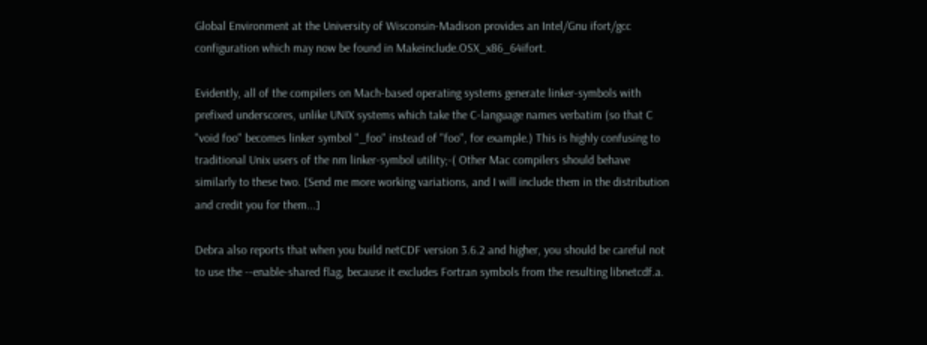Global Environment at the University of Wisconsin-Madison provides an Intel/Gnu ifort/gcc configuration which may now be found in Makeinclude.OSX_x86_64ifort.

Evidently, all of the compilers on Mach-based operating systems generate linker-symbols with prefixed underscores, unlike UNIX systems which take the C-language names verbatim (so that C "void foo" becomes linker symbol "_foo" instead of "foo", for example.) This is highly confusing to traditional Unix users of the nm linker-symbol utility;-( Other Mac compilers should behave similarly to these two. [Send me more working variations, and I will include them in the distribution and credit you for them...]

Debra also reports that when you build netCDF version 3.6.2 and higher, you should be careful not to use the --enable-shared flag, because it excludes Fortran symbols from the resulting libnetcdf.a.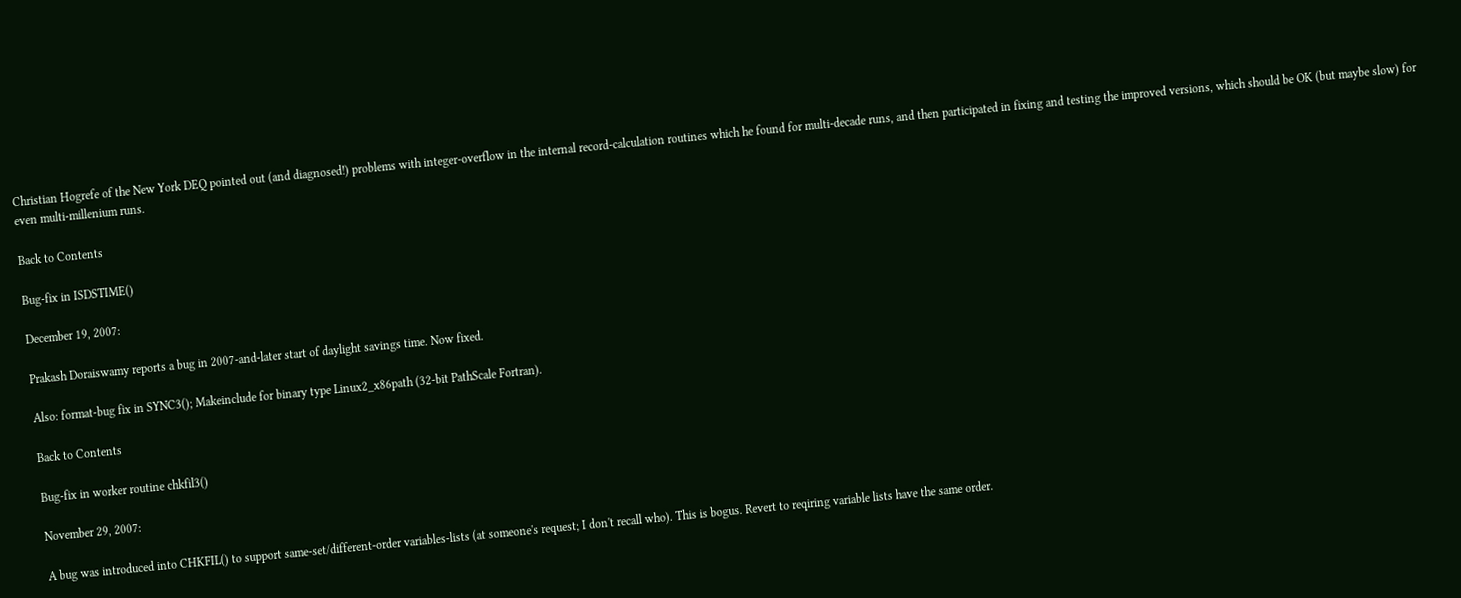Christian Hogrefe of the New York DEQ pointed out (and diagnosed!) problems with integer-overflow in the internal record-calculation routines which he found for multi-decade runs, and then participated in fixing and testing the improved versions, which should be OK (but maybe slow) for even multi-millenium runs.

Back to Contents

Bug-fix in ISDSTIME()

December 19, 2007:

Prakash Doraiswamy reports a bug in 2007-and-later start of daylight savings time. Now fixed.

Also: format-bug fix in SYNC3(); Makeinclude for binary type Linux2_x86path (32-bit PathScale Fortran).

Back to Contents

Bug-fix in worker routine chkfil3()

November 29, 2007:

A bug was introduced into CHKFIL() to support same-set/different-order variables-lists (at someone's request; I don't recall who). This is bogus. Revert to reqiring variable lists have the same order.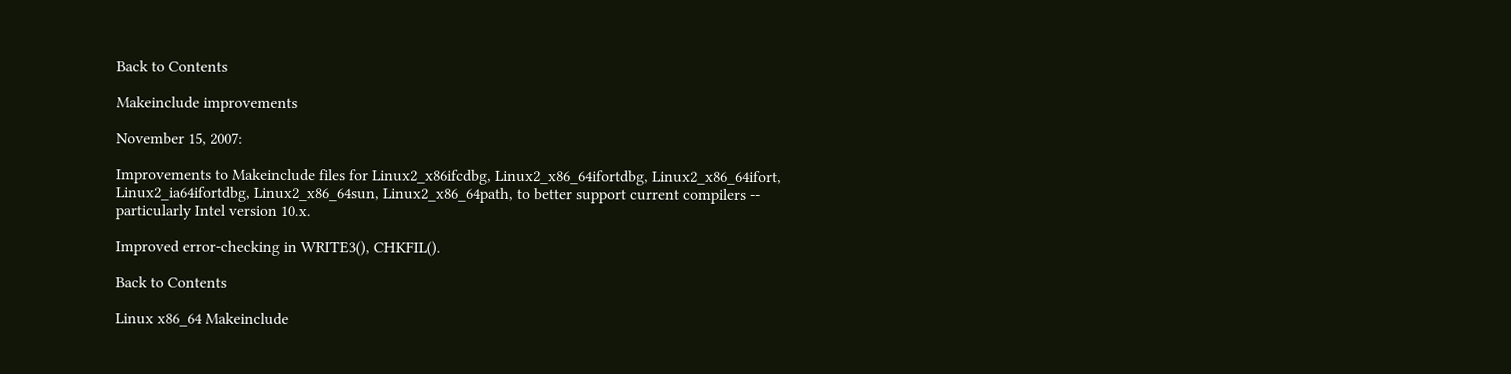Back to Contents

Makeinclude improvements

November 15, 2007:

Improvements to Makeinclude files for Linux2_x86ifcdbg, Linux2_x86_64ifortdbg, Linux2_x86_64ifort, Linux2_ia64ifortdbg, Linux2_x86_64sun, Linux2_x86_64path, to better support current compilers -- particularly Intel version 10.x.

Improved error-checking in WRITE3(), CHKFIL().

Back to Contents

Linux x86_64 Makeinclude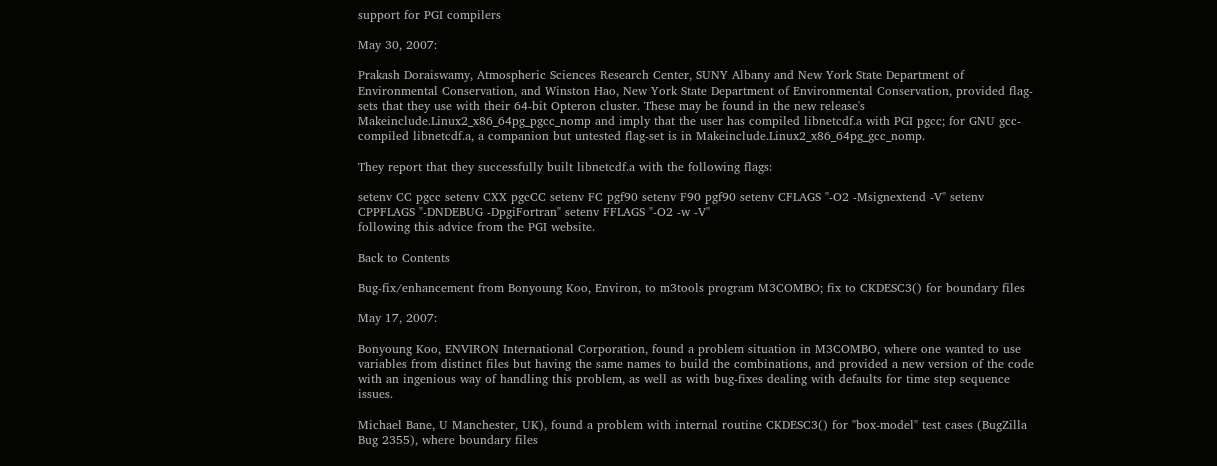support for PGI compilers

May 30, 2007:

Prakash Doraiswamy, Atmospheric Sciences Research Center, SUNY Albany and New York State Department of Environmental Conservation, and Winston Hao, New York State Department of Environmental Conservation, provided flag-sets that they use with their 64-bit Opteron cluster. These may be found in the new release's Makeinclude.Linux2_x86_64pg_pgcc_nomp and imply that the user has compiled libnetcdf.a with PGI pgcc; for GNU gcc-compiled libnetcdf.a, a companion but untested flag-set is in Makeinclude.Linux2_x86_64pg_gcc_nomp.

They report that they successfully built libnetcdf.a with the following flags:

setenv CC pgcc setenv CXX pgcCC setenv FC pgf90 setenv F90 pgf90 setenv CFLAGS "-O2 -Msignextend -V" setenv CPPFLAGS "-DNDEBUG -DpgiFortran" setenv FFLAGS "-O2 -w -V"
following this advice from the PGI website.

Back to Contents

Bug-fix/enhancement from Bonyoung Koo, Environ, to m3tools program M3COMBO; fix to CKDESC3() for boundary files

May 17, 2007:

Bonyoung Koo, ENVIRON International Corporation, found a problem situation in M3COMBO, where one wanted to use variables from distinct files but having the same names to build the combinations, and provided a new version of the code with an ingenious way of handling this problem, as well as with bug-fixes dealing with defaults for time step sequence issues.

Michael Bane, U Manchester, UK), found a problem with internal routine CKDESC3() for "box-model" test cases (BugZilla Bug 2355), where boundary files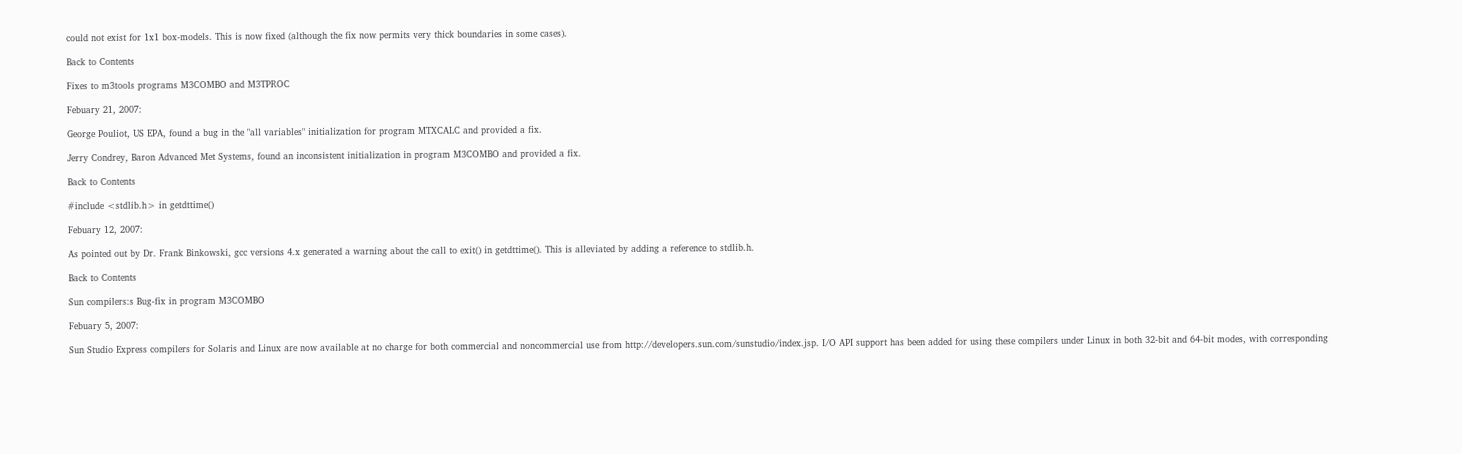could not exist for 1x1 box-models. This is now fixed (although the fix now permits very thick boundaries in some cases).

Back to Contents

Fixes to m3tools programs M3COMBO and M3TPROC

Febuary 21, 2007:

George Pouliot, US EPA, found a bug in the "all variables" initialization for program MTXCALC and provided a fix.

Jerry Condrey, Baron Advanced Met Systems, found an inconsistent initialization in program M3COMBO and provided a fix.

Back to Contents

#include <stdlib.h> in getdttime()

Febuary 12, 2007:

As pointed out by Dr. Frank Binkowski, gcc versions 4.x generated a warning about the call to exit() in getdttime(). This is alleviated by adding a reference to stdlib.h.

Back to Contents

Sun compilers:s Bug-fix in program M3COMBO

Febuary 5, 2007:

Sun Studio Express compilers for Solaris and Linux are now available at no charge for both commercial and noncommercial use from http://developers.sun.com/sunstudio/index.jsp. I/O API support has been added for using these compilers under Linux in both 32-bit and 64-bit modes, with corresponding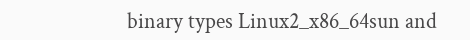binary types Linux2_x86_64sun and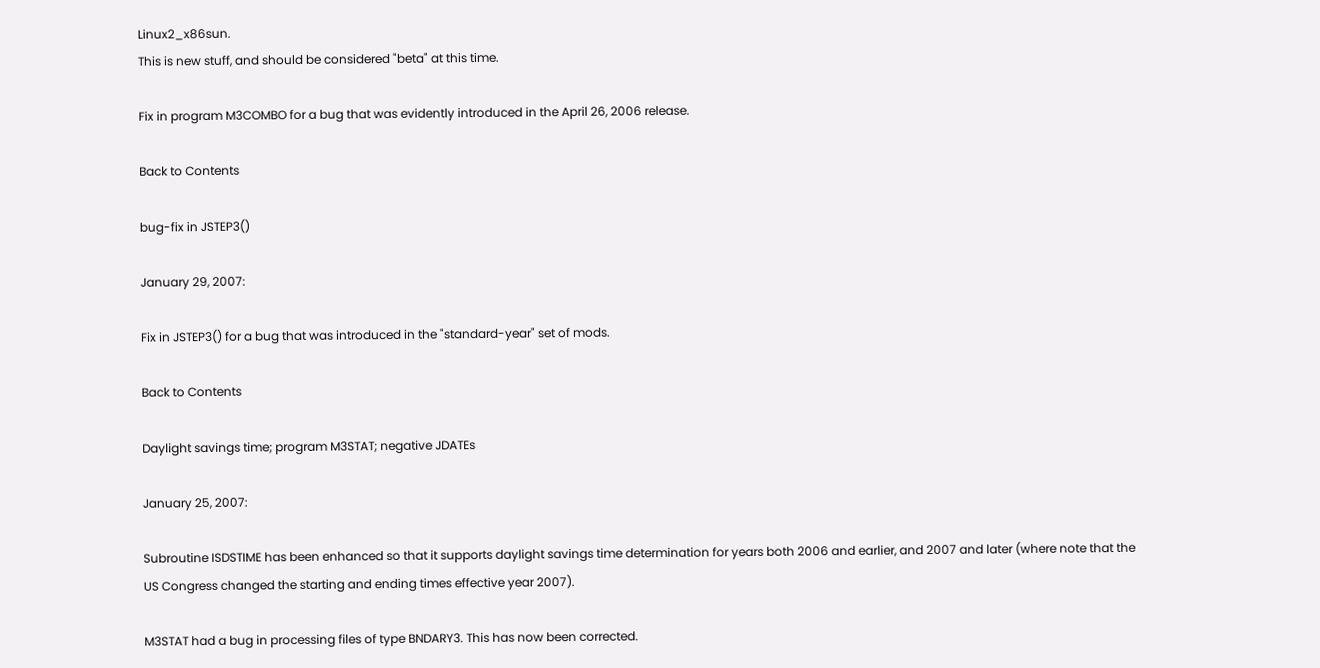Linux2_x86sun.
This is new stuff, and should be considered "beta" at this time.

Fix in program M3COMBO for a bug that was evidently introduced in the April 26, 2006 release.

Back to Contents

bug-fix in JSTEP3()

January 29, 2007:

Fix in JSTEP3() for a bug that was introduced in the "standard-year" set of mods.

Back to Contents

Daylight savings time; program M3STAT; negative JDATEs

January 25, 2007:

Subroutine ISDSTIME has been enhanced so that it supports daylight savings time determination for years both 2006 and earlier, and 2007 and later (where note that the US Congress changed the starting and ending times effective year 2007).

M3STAT had a bug in processing files of type BNDARY3. This has now been corrected.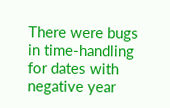There were bugs in time-handling for dates with negative year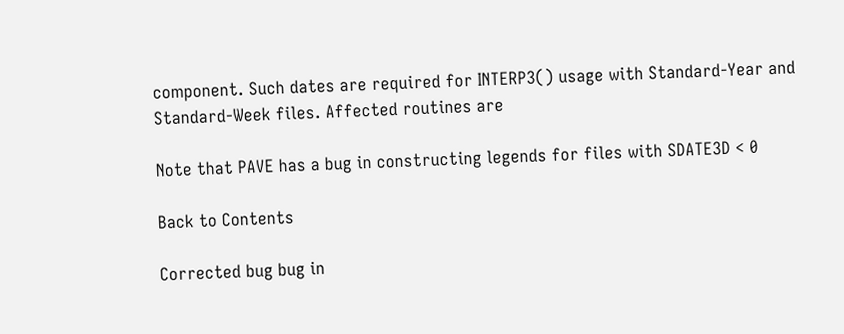component. Such dates are required for INTERP3() usage with Standard-Year and Standard-Week files. Affected routines are

Note that PAVE has a bug in constructing legends for files with SDATE3D < 0

Back to Contents

Corrected bug bug in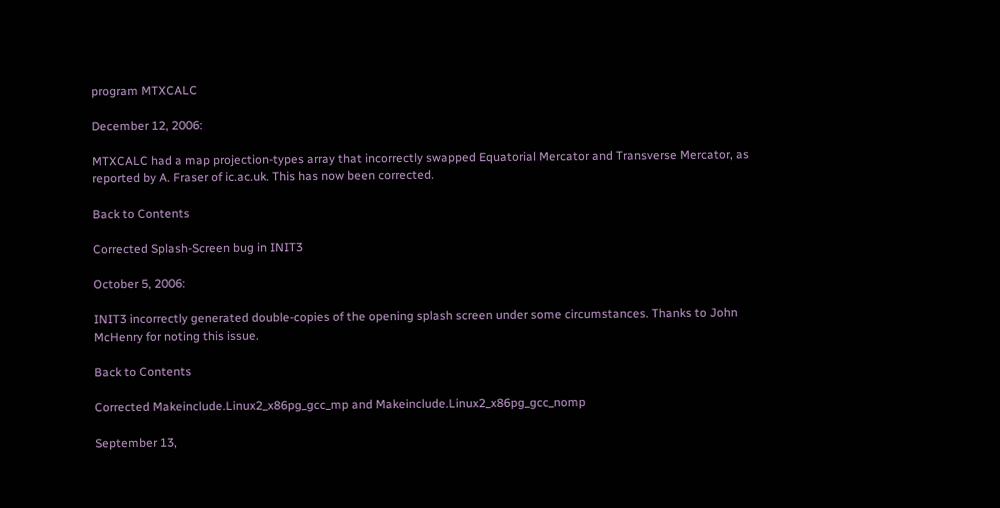program MTXCALC

December 12, 2006:

MTXCALC had a map projection-types array that incorrectly swapped Equatorial Mercator and Transverse Mercator, as reported by A. Fraser of ic.ac.uk. This has now been corrected.

Back to Contents

Corrected Splash-Screen bug in INIT3

October 5, 2006:

INIT3 incorrectly generated double-copies of the opening splash screen under some circumstances. Thanks to John McHenry for noting this issue.

Back to Contents

Corrected Makeinclude.Linux2_x86pg_gcc_mp and Makeinclude.Linux2_x86pg_gcc_nomp

September 13,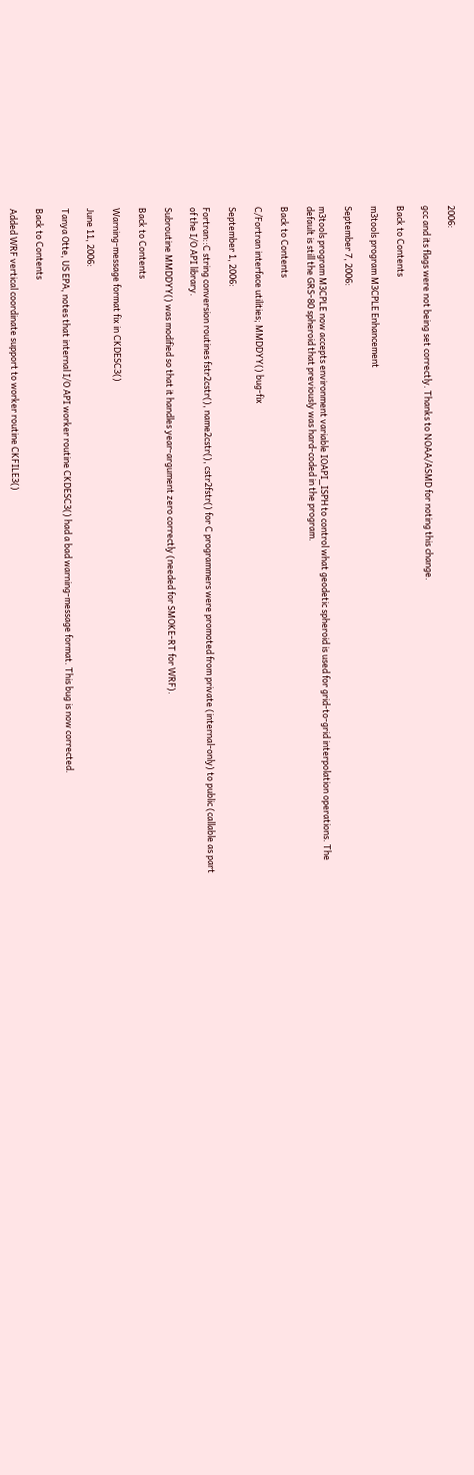2006:

gcc and its flags were not being set correctly. Thanks to NOAA/ASMD for noting this change.

Back to Contents

m3tools program M3CPLE Enhancement

September 7, 2006:

m3tools program M3CPLE now accepts environment variable IOAPI_ISPH to control what geodetic spheroid is used for grid-to-grid interpolation operations. The default is still the GRS-80 spheroid that previously was hard-coded in the program.

Back to Contents

C/Fortran interface utilities; MMDDYY() bug-fix

September 1, 2006:

Fortran::C string conversion routines fstr2cstr(), name2cstr(), cstr2fstr() for C programmers were promoted from private (internal-only) to public (callable as part of the I/O API library.

Subroutine MMDDYY() was modified so that it handles year-argument zero correctly (needed for SMOKE-RT for WRF).

Back to Contents

Warning-message format fix in CKDESC3()

June 11, 2006:

Tanya Otte, US EPA, notes that internal I/O API worker routine CKDESC3() had a bad warning-message format. This bug is now corrected.

Back to Contents

Added WRF vertical coordinate support to worker routine CKFILE3()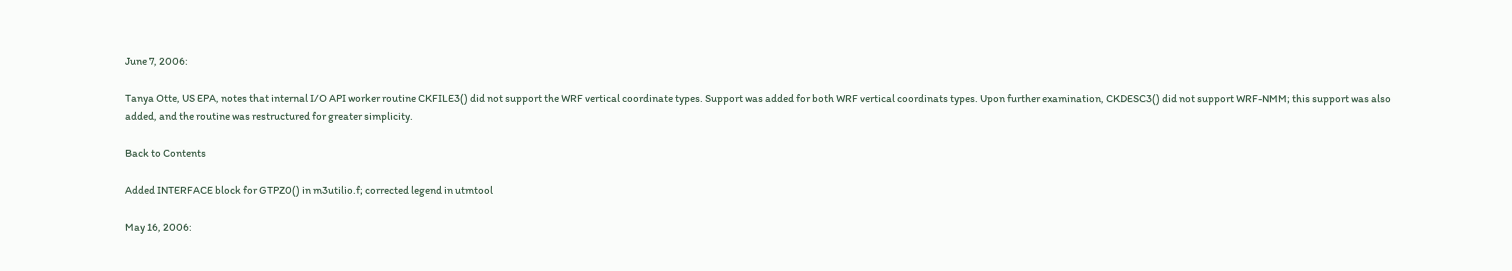June 7, 2006:

Tanya Otte, US EPA, notes that internal I/O API worker routine CKFILE3() did not support the WRF vertical coordinate types. Support was added for both WRF vertical coordinats types. Upon further examination, CKDESC3() did not support WRF-NMM; this support was also added, and the routine was restructured for greater simplicity.

Back to Contents

Added INTERFACE block for GTPZ0() in m3utilio.f; corrected legend in utmtool

May 16, 2006: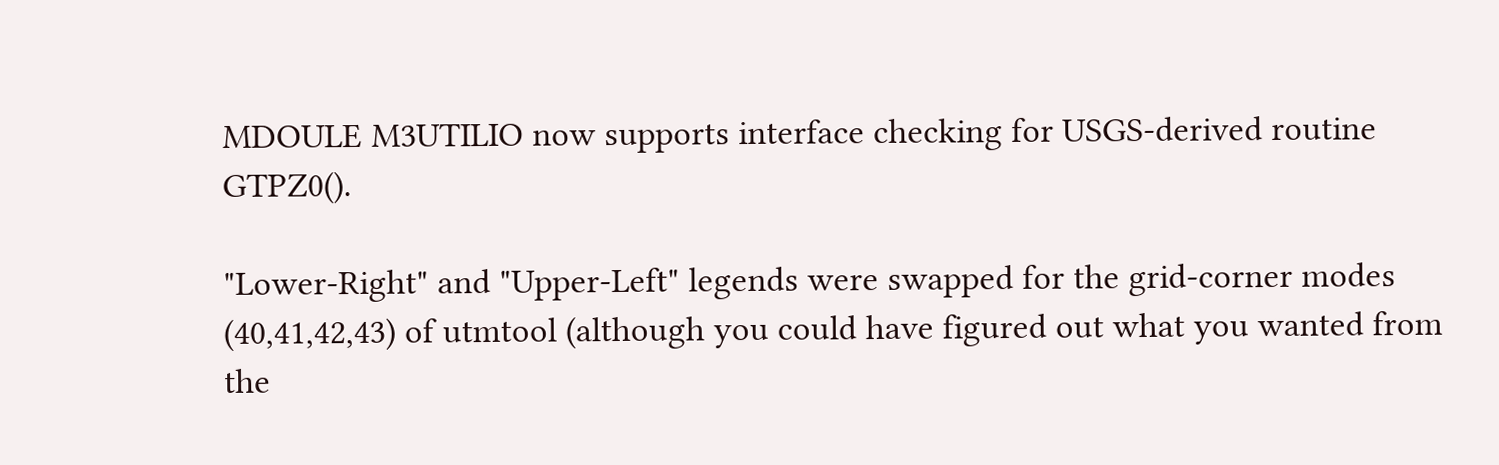MDOULE M3UTILIO now supports interface checking for USGS-derived routine GTPZ0().

"Lower-Right" and "Upper-Left" legends were swapped for the grid-corner modes (40,41,42,43) of utmtool (although you could have figured out what you wanted from the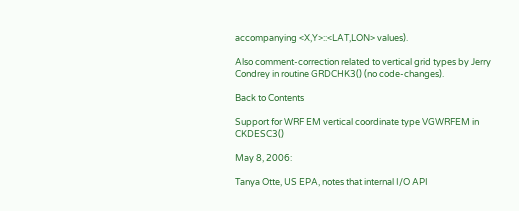accompanying <X,Y>::<LAT,LON> values).

Also comment-correction related to vertical grid types by Jerry Condrey in routine GRDCHK3() (no code-changes).

Back to Contents

Support for WRF EM vertical coordinate type VGWRFEM in CKDESC3()

May 8, 2006:

Tanya Otte, US EPA, notes that internal I/O API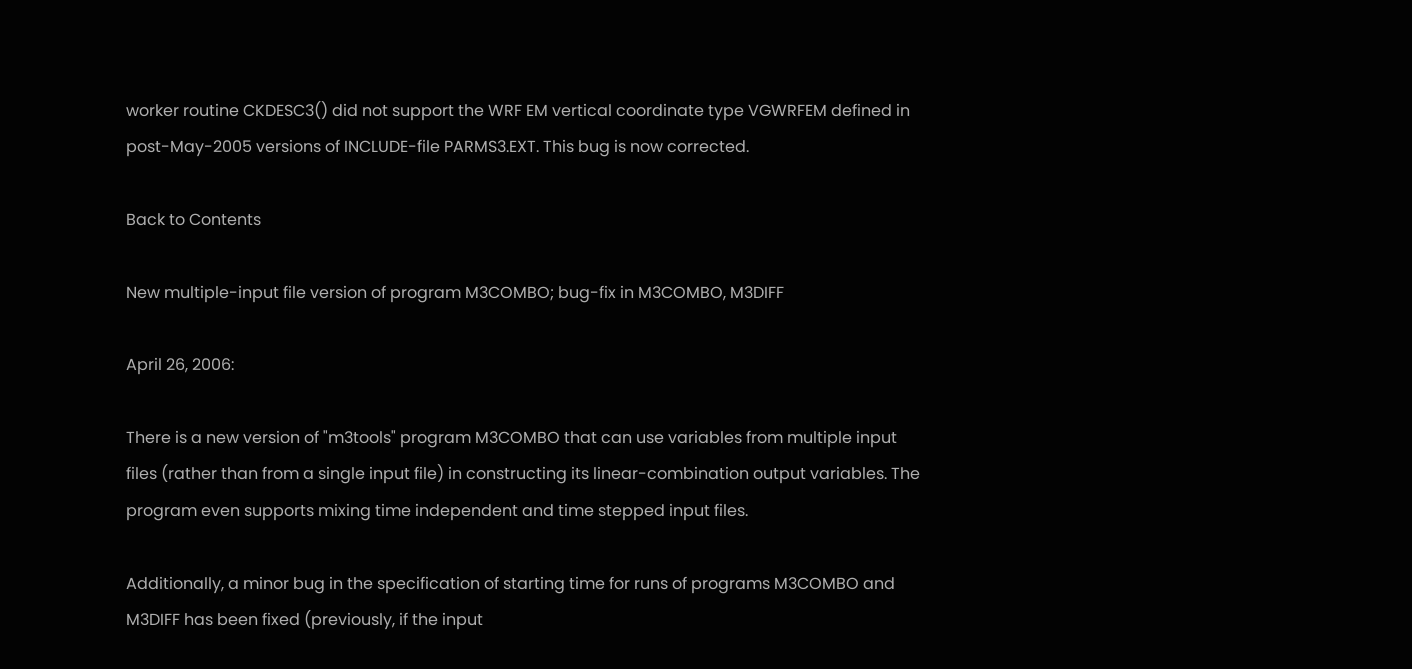worker routine CKDESC3() did not support the WRF EM vertical coordinate type VGWRFEM defined in post-May-2005 versions of INCLUDE-file PARMS3.EXT. This bug is now corrected.

Back to Contents

New multiple-input file version of program M3COMBO; bug-fix in M3COMBO, M3DIFF

April 26, 2006:

There is a new version of "m3tools" program M3COMBO that can use variables from multiple input files (rather than from a single input file) in constructing its linear-combination output variables. The program even supports mixing time independent and time stepped input files.

Additionally, a minor bug in the specification of starting time for runs of programs M3COMBO and M3DIFF has been fixed (previously, if the input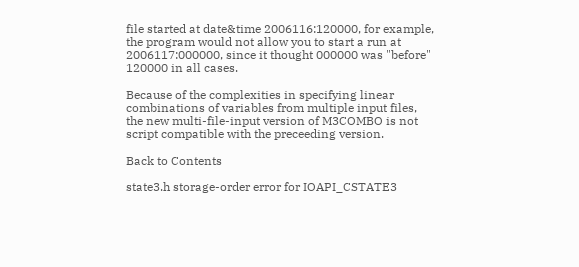file started at date&time 2006116:120000, for example, the program would not allow you to start a run at 2006117:000000, since it thought 000000 was "before" 120000 in all cases.

Because of the complexities in specifying linear combinations of variables from multiple input files, the new multi-file-input version of M3COMBO is not script compatible with the preceeding version.

Back to Contents

state3.h storage-order error for IOAPI_CSTATE3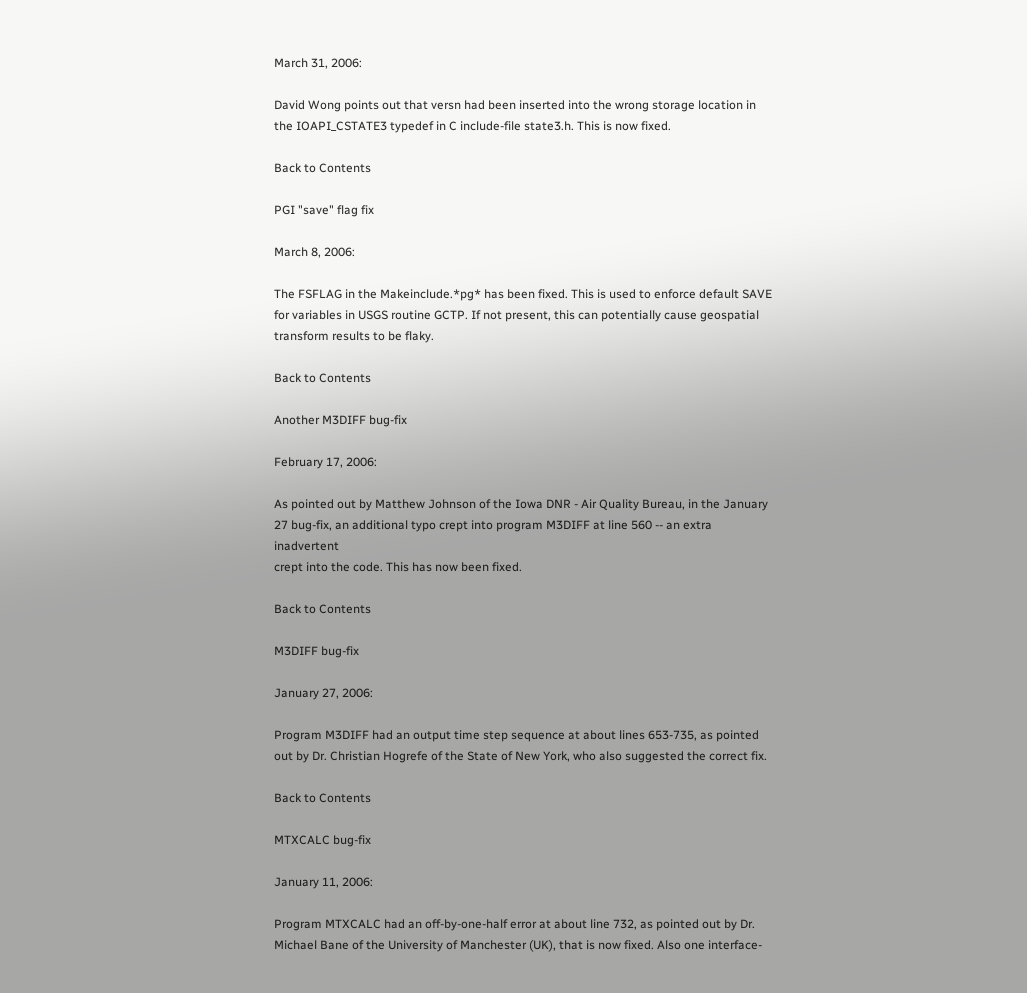March 31, 2006:

David Wong points out that versn had been inserted into the wrong storage location in the IOAPI_CSTATE3 typedef in C include-file state3.h. This is now fixed.

Back to Contents

PGI "save" flag fix

March 8, 2006:

The FSFLAG in the Makeinclude.*pg* has been fixed. This is used to enforce default SAVE for variables in USGS routine GCTP. If not present, this can potentially cause geospatial transform results to be flaky.

Back to Contents

Another M3DIFF bug-fix

February 17, 2006:

As pointed out by Matthew Johnson of the Iowa DNR - Air Quality Bureau, in the January 27 bug-fix, an additional typo crept into program M3DIFF at line 560 -- an extra inadvertent
crept into the code. This has now been fixed.

Back to Contents

M3DIFF bug-fix

January 27, 2006:

Program M3DIFF had an output time step sequence at about lines 653-735, as pointed out by Dr. Christian Hogrefe of the State of New York, who also suggested the correct fix.

Back to Contents

MTXCALC bug-fix

January 11, 2006:

Program MTXCALC had an off-by-one-half error at about line 732, as pointed out by Dr. Michael Bane of the University of Manchester (UK), that is now fixed. Also one interface-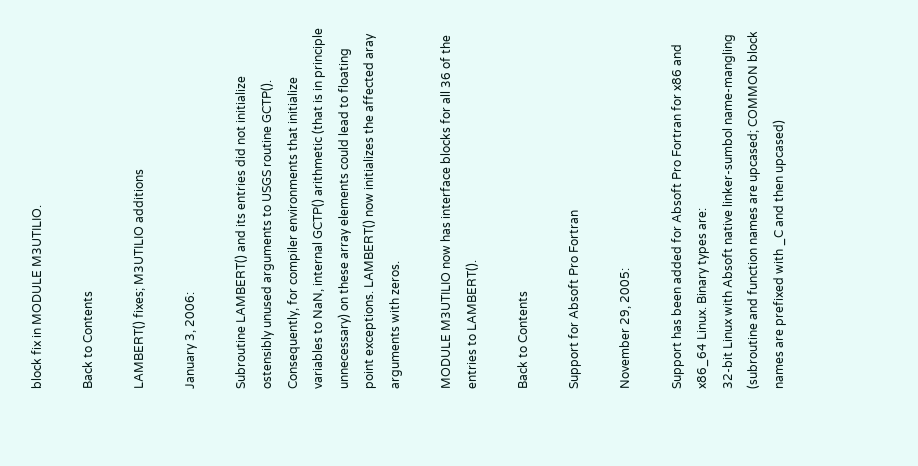block fix in MODULE M3UTILIO.

Back to Contents

LAMBERT() fixes; M3UTILIO additions

January 3, 2006:

Subroutine LAMBERT() and its entries did not initialize ostensibly unused arguments to USGS routine GCTP(). Consequently, for compiler environments that initialize variables to NaN, internal GCTP() arithmetic (that is in principle unnecessary) on these array elements could lead to floating point exceptions. LAMBERT() now initializes the affected aray arguments with zeros.

MODULE M3UTILIO now has interface blocks for all 36 of the entries to LAMBERT().

Back to Contents

Support for Absoft Pro Fortran

November 29, 2005:

Support has been added for Absoft Pro Fortran for x86 and x86_64 Linux. Binary types are:
32-bit Linux with Absoft native linker-sumbol name-mangling (subroutine and function names are upcased; COMMON block names are prefixed with _C and then upcased)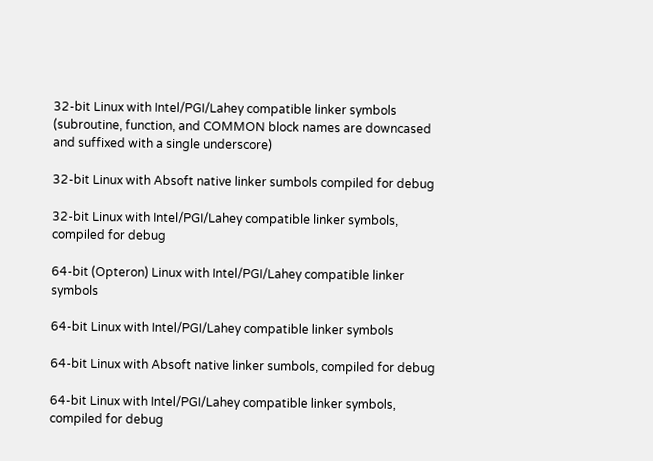32-bit Linux with Intel/PGI/Lahey compatible linker symbols (subroutine, function, and COMMON block names are downcased and suffixed with a single underscore)

32-bit Linux with Absoft native linker sumbols compiled for debug

32-bit Linux with Intel/PGI/Lahey compatible linker symbols, compiled for debug

64-bit (Opteron) Linux with Intel/PGI/Lahey compatible linker symbols

64-bit Linux with Intel/PGI/Lahey compatible linker symbols

64-bit Linux with Absoft native linker sumbols, compiled for debug

64-bit Linux with Intel/PGI/Lahey compatible linker symbols, compiled for debug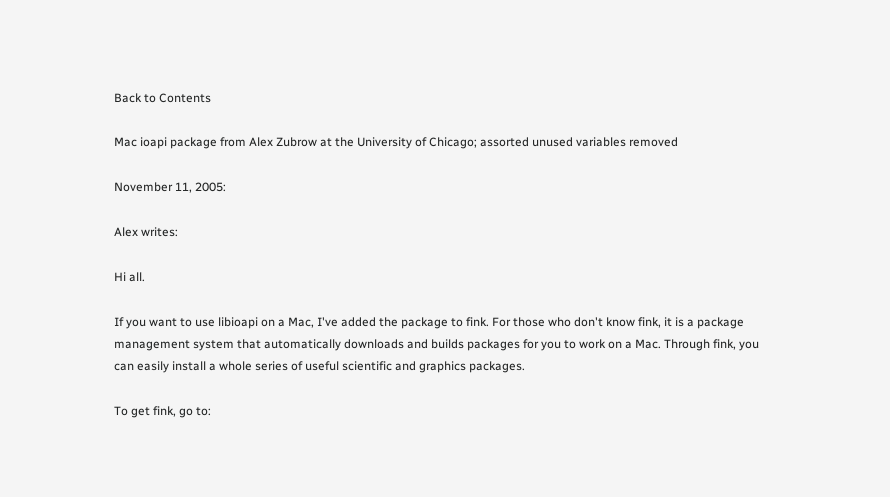Back to Contents

Mac ioapi package from Alex Zubrow at the University of Chicago; assorted unused variables removed

November 11, 2005:

Alex writes:

Hi all.

If you want to use libioapi on a Mac, I've added the package to fink. For those who don't know fink, it is a package management system that automatically downloads and builds packages for you to work on a Mac. Through fink, you can easily install a whole series of useful scientific and graphics packages.

To get fink, go to: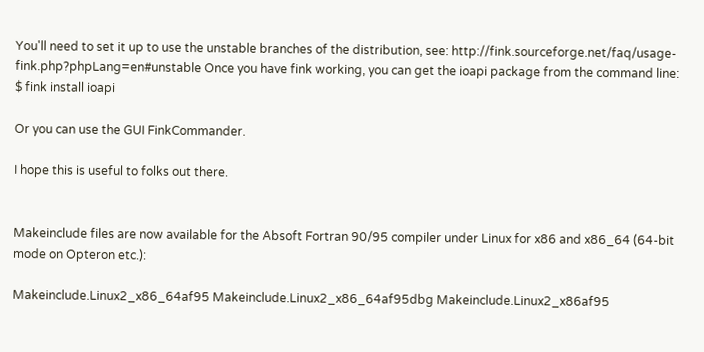You'll need to set it up to use the unstable branches of the distribution, see: http://fink.sourceforge.net/faq/usage-fink.php?phpLang=en#unstable Once you have fink working, you can get the ioapi package from the command line:
$ fink install ioapi

Or you can use the GUI FinkCommander.

I hope this is useful to folks out there.


Makeinclude files are now available for the Absoft Fortran 90/95 compiler under Linux for x86 and x86_64 (64-bit mode on Opteron etc.):

Makeinclude.Linux2_x86_64af95 Makeinclude.Linux2_x86_64af95dbg Makeinclude.Linux2_x86af95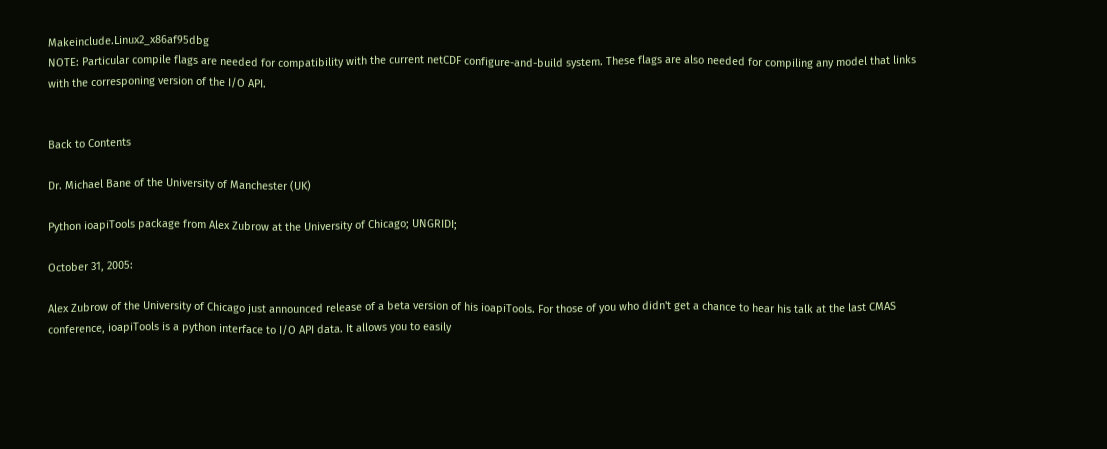Makeinclude.Linux2_x86af95dbg
NOTE: Particular compile flags are needed for compatibility with the current netCDF configure-and-build system. These flags are also needed for compiling any model that links with the corresponing version of the I/O API.


Back to Contents

Dr. Michael Bane of the University of Manchester (UK)

Python ioapiTools package from Alex Zubrow at the University of Chicago; UNGRIDI;

October 31, 2005:

Alex Zubrow of the University of Chicago just announced release of a beta version of his ioapiTools. For those of you who didn't get a chance to hear his talk at the last CMAS conference, ioapiTools is a python interface to I/O API data. It allows you to easily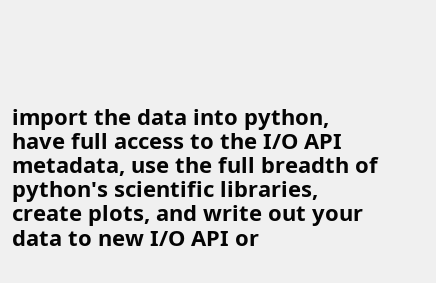import the data into python, have full access to the I/O API metadata, use the full breadth of python's scientific libraries, create plots, and write out your data to new I/O API or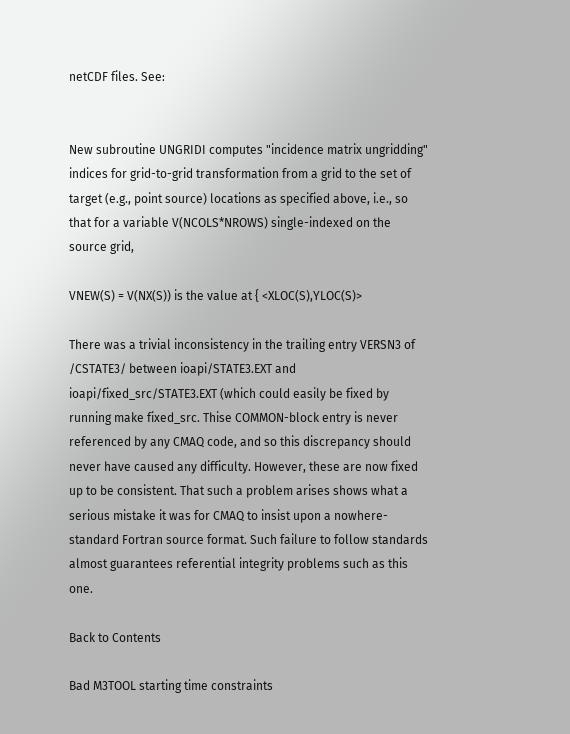netCDF files. See:


New subroutine UNGRIDI computes "incidence matrix ungridding" indices for grid-to-grid transformation from a grid to the set of target (e.g., point source) locations as specified above, i.e., so that for a variable V(NCOLS*NROWS) single-indexed on the source grid,

VNEW(S) = V(NX(S)) is the value at { <XLOC(S),YLOC(S)>

There was a trivial inconsistency in the trailing entry VERSN3 of /CSTATE3/ between ioapi/STATE3.EXT and ioapi/fixed_src/STATE3.EXT (which could easily be fixed by running make fixed_src. Thise COMMON-block entry is never referenced by any CMAQ code, and so this discrepancy should never have caused any difficulty. However, these are now fixed up to be consistent. That such a problem arises shows what a serious mistake it was for CMAQ to insist upon a nowhere-standard Fortran source format. Such failure to follow standards almost guarantees referential integrity problems such as this one.

Back to Contents

Bad M3TOOL starting time constraints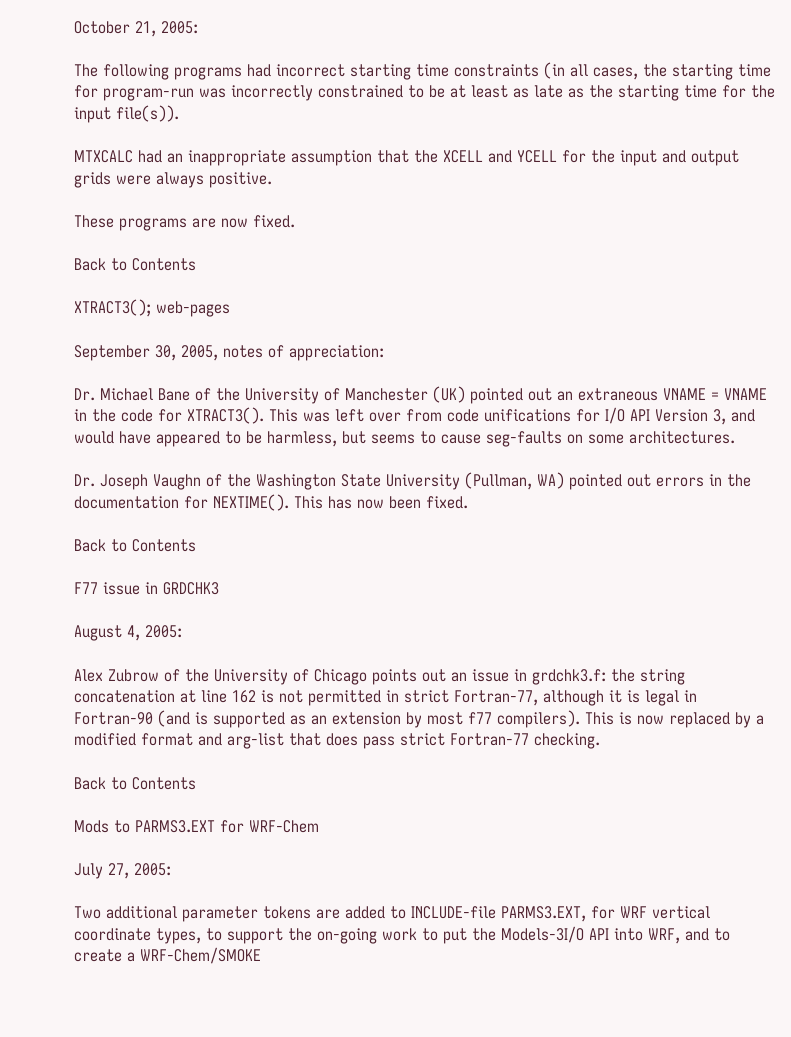October 21, 2005:

The following programs had incorrect starting time constraints (in all cases, the starting time for program-run was incorrectly constrained to be at least as late as the starting time for the input file(s)).

MTXCALC had an inappropriate assumption that the XCELL and YCELL for the input and output grids were always positive.

These programs are now fixed.

Back to Contents

XTRACT3(); web-pages

September 30, 2005, notes of appreciation:

Dr. Michael Bane of the University of Manchester (UK) pointed out an extraneous VNAME = VNAME in the code for XTRACT3(). This was left over from code unifications for I/O API Version 3, and would have appeared to be harmless, but seems to cause seg-faults on some architectures.

Dr. Joseph Vaughn of the Washington State University (Pullman, WA) pointed out errors in the documentation for NEXTIME(). This has now been fixed.

Back to Contents

F77 issue in GRDCHK3

August 4, 2005:

Alex Zubrow of the University of Chicago points out an issue in grdchk3.f: the string concatenation at line 162 is not permitted in strict Fortran-77, although it is legal in Fortran-90 (and is supported as an extension by most f77 compilers). This is now replaced by a modified format and arg-list that does pass strict Fortran-77 checking.

Back to Contents

Mods to PARMS3.EXT for WRF-Chem

July 27, 2005:

Two additional parameter tokens are added to INCLUDE-file PARMS3.EXT, for WRF vertical coordinate types, to support the on-going work to put the Models-3I/O API into WRF, and to create a WRF-Chem/SMOKE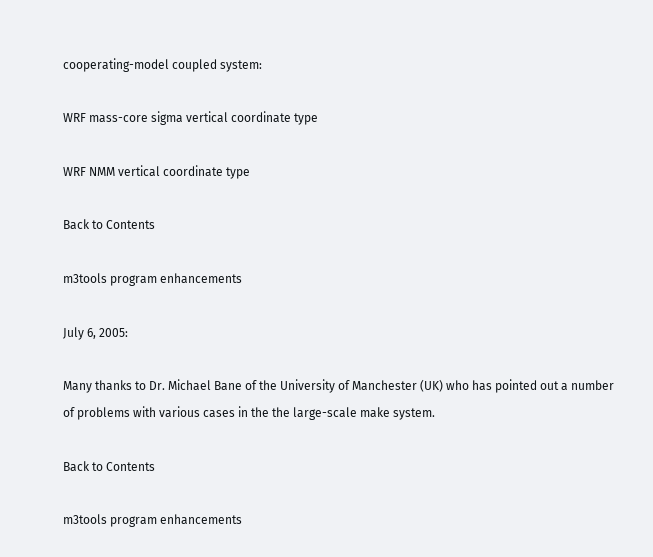cooperating-model coupled system:

WRF mass-core sigma vertical coordinate type

WRF NMM vertical coordinate type

Back to Contents

m3tools program enhancements

July 6, 2005:

Many thanks to Dr. Michael Bane of the University of Manchester (UK) who has pointed out a number of problems with various cases in the the large-scale make system.

Back to Contents

m3tools program enhancements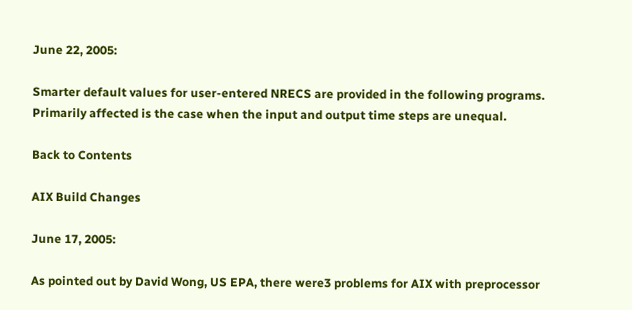June 22, 2005:

Smarter default values for user-entered NRECS are provided in the following programs. Primarily affected is the case when the input and output time steps are unequal.

Back to Contents

AIX Build Changes

June 17, 2005:

As pointed out by David Wong, US EPA, there were3 problems for AIX with preprocessor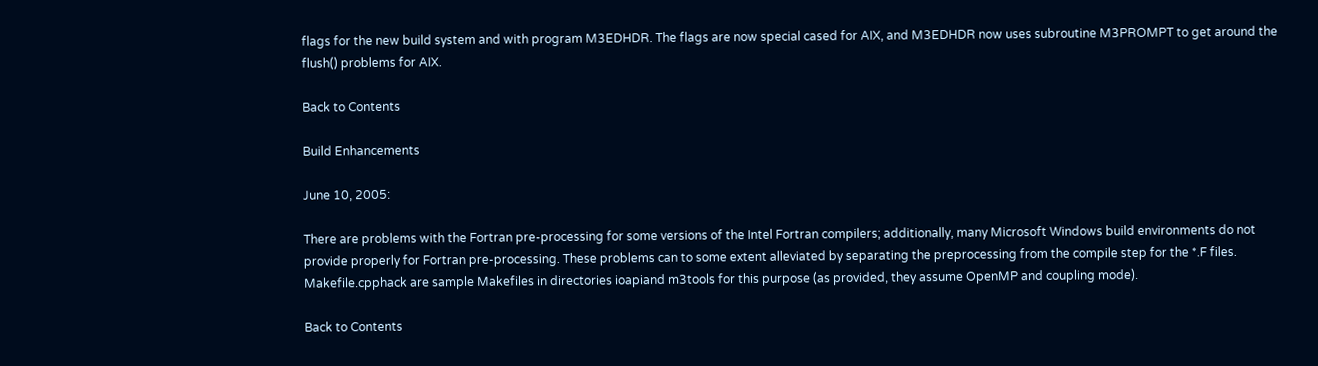flags for the new build system and with program M3EDHDR. The flags are now special cased for AIX, and M3EDHDR now uses subroutine M3PROMPT to get around the flush() problems for AIX.

Back to Contents

Build Enhancements

June 10, 2005:

There are problems with the Fortran pre-processing for some versions of the Intel Fortran compilers; additionally, many Microsoft Windows build environments do not provide properly for Fortran pre-processing. These problems can to some extent alleviated by separating the preprocessing from the compile step for the *.F files. Makefile.cpphack are sample Makefiles in directories ioapiand m3tools for this purpose (as provided, they assume OpenMP and coupling mode).

Back to Contents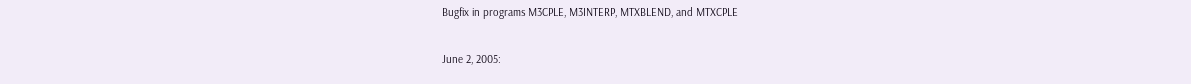Bugfix in programs M3CPLE, M3INTERP, MTXBLEND, and MTXCPLE

June 2, 2005: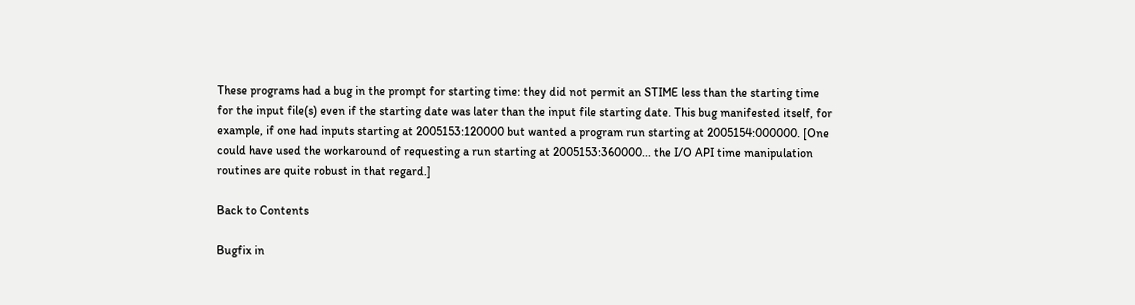These programs had a bug in the prompt for starting time: they did not permit an STIME less than the starting time for the input file(s) even if the starting date was later than the input file starting date. This bug manifested itself, for example, if one had inputs starting at 2005153:120000 but wanted a program run starting at 2005154:000000. [One could have used the workaround of requesting a run starting at 2005153:360000... the I/O API time manipulation routines are quite robust in that regard.]

Back to Contents

Bugfix in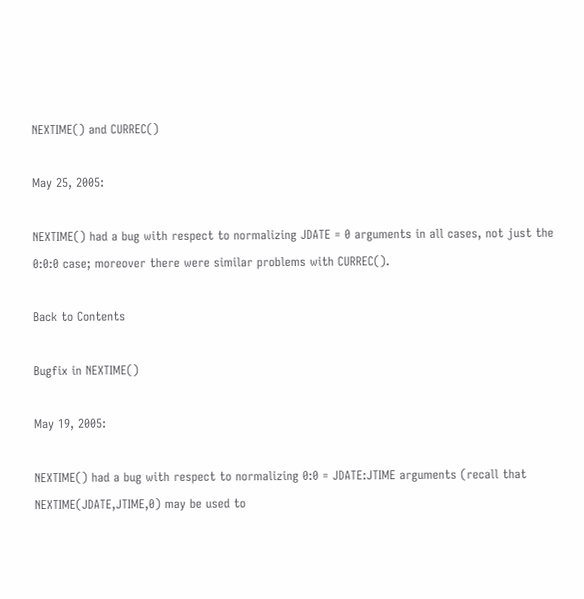NEXTIME() and CURREC()

May 25, 2005:

NEXTIME() had a bug with respect to normalizing JDATE = 0 arguments in all cases, not just the 0:0:0 case; moreover there were similar problems with CURREC().

Back to Contents

Bugfix in NEXTIME()

May 19, 2005:

NEXTIME() had a bug with respect to normalizing 0:0 = JDATE:JTIME arguments (recall that NEXTIME(JDATE,JTIME,0) may be used to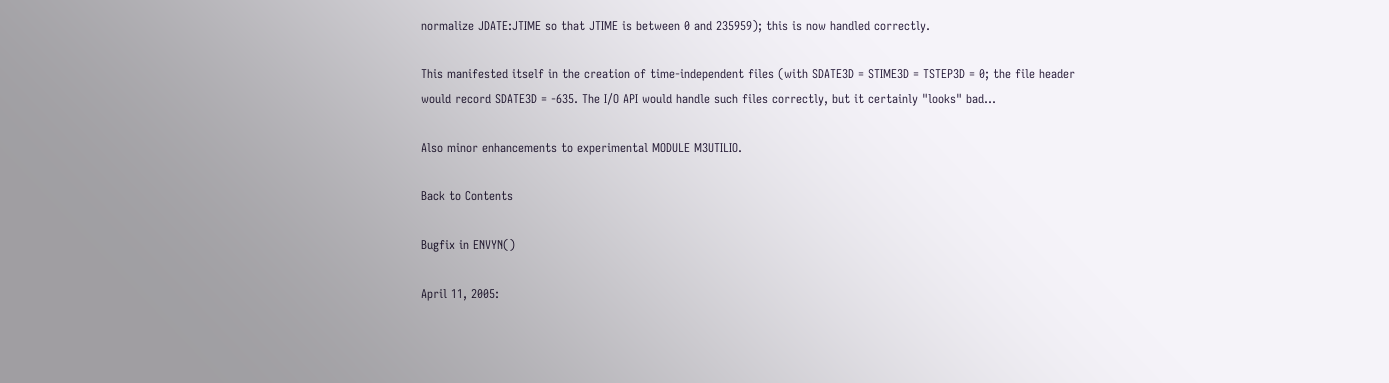normalize JDATE:JTIME so that JTIME is between 0 and 235959); this is now handled correctly.

This manifested itself in the creation of time-independent files (with SDATE3D = STIME3D = TSTEP3D = 0; the file header would record SDATE3D = -635. The I/O API would handle such files correctly, but it certainly "looks" bad...

Also minor enhancements to experimental MODULE M3UTILIO.

Back to Contents

Bugfix in ENVYN()

April 11, 2005: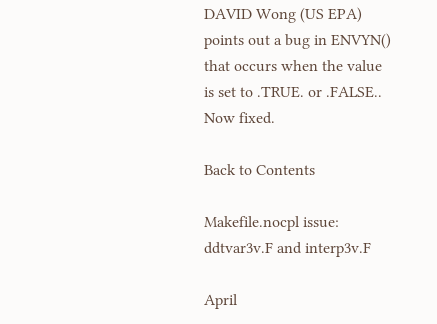DAVID Wong (US EPA) points out a bug in ENVYN() that occurs when the value is set to .TRUE. or .FALSE.. Now fixed.

Back to Contents

Makefile.nocpl issue: ddtvar3v.F and interp3v.F

April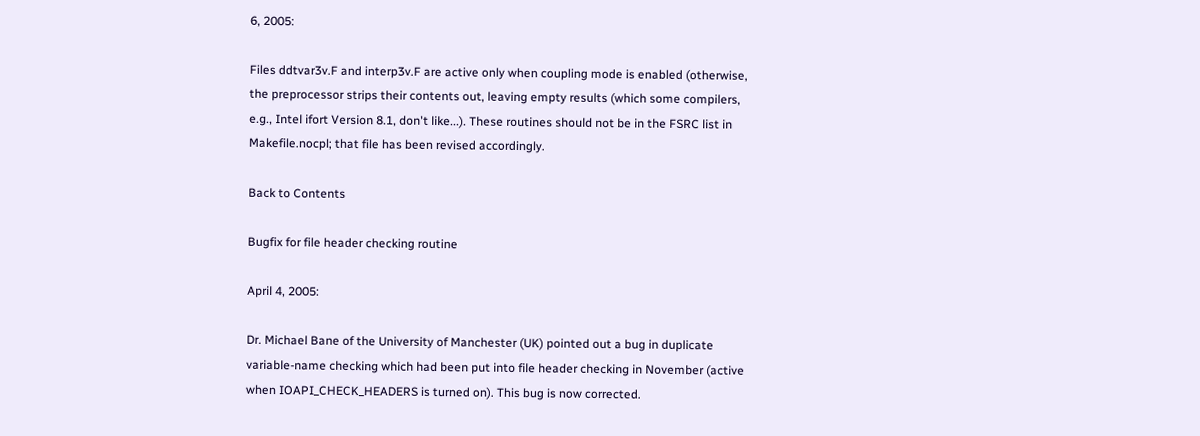6, 2005:

Files ddtvar3v.F and interp3v.F are active only when coupling mode is enabled (otherwise, the preprocessor strips their contents out, leaving empty results (which some compilers, e.g., Intel ifort Version 8.1, don't like...). These routines should not be in the FSRC list in Makefile.nocpl; that file has been revised accordingly.

Back to Contents

Bugfix for file header checking routine

April 4, 2005:

Dr. Michael Bane of the University of Manchester (UK) pointed out a bug in duplicate variable-name checking which had been put into file header checking in November (active when IOAPI_CHECK_HEADERS is turned on). This bug is now corrected.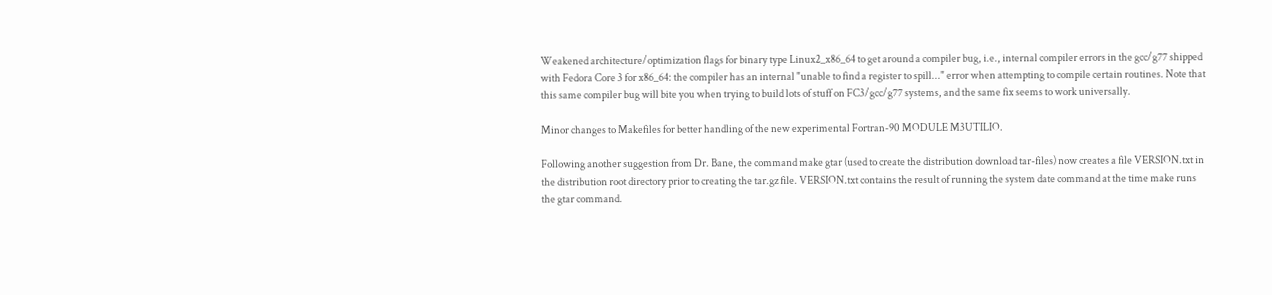Weakened architecture/optimization flags for binary type Linux2_x86_64 to get around a compiler bug, i.e., internal compiler errors in the gcc/g77 shipped with Fedora Core 3 for x86_64: the compiler has an internal "unable to find a register to spill..." error when attempting to compile certain routines. Note that this same compiler bug will bite you when trying to build lots of stuff on FC3/gcc/g77 systems, and the same fix seems to work universally.

Minor changes to Makefiles for better handling of the new experimental Fortran-90 MODULE M3UTILIO.

Following another suggestion from Dr. Bane, the command make gtar (used to create the distribution download tar-files) now creates a file VERSION.txt in the distribution root directory prior to creating the tar.gz file. VERSION.txt contains the result of running the system date command at the time make runs the gtar command.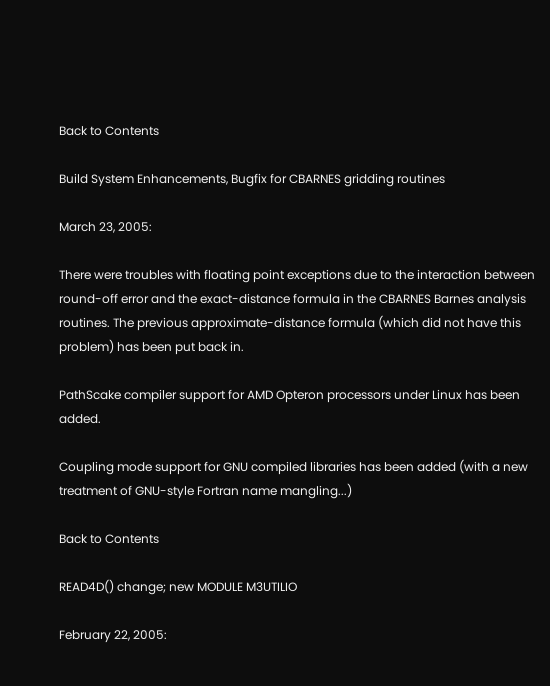Back to Contents

Build System Enhancements, Bugfix for CBARNES gridding routines

March 23, 2005:

There were troubles with floating point exceptions due to the interaction between round-off error and the exact-distance formula in the CBARNES Barnes analysis routines. The previous approximate-distance formula (which did not have this problem) has been put back in.

PathScake compiler support for AMD Opteron processors under Linux has been added.

Coupling mode support for GNU compiled libraries has been added (with a new treatment of GNU-style Fortran name mangling...)

Back to Contents

READ4D() change; new MODULE M3UTILIO

February 22, 2005: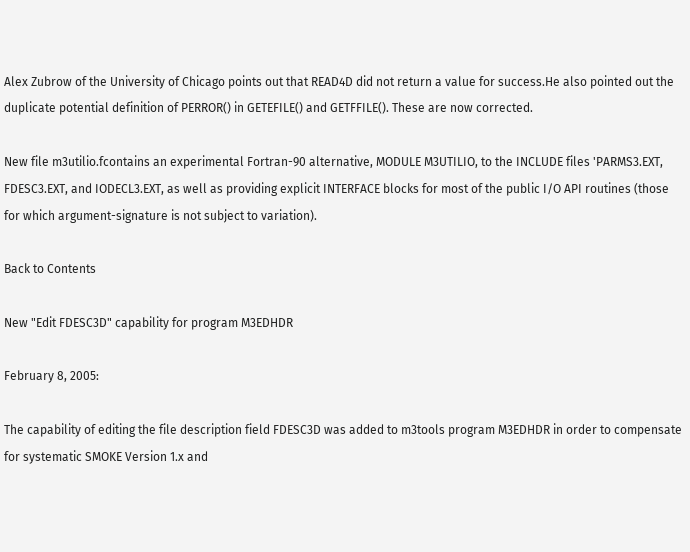Alex Zubrow of the University of Chicago points out that READ4D did not return a value for success.He also pointed out the duplicate potential definition of PERROR() in GETEFILE() and GETFFILE(). These are now corrected.

New file m3utilio.fcontains an experimental Fortran-90 alternative, MODULE M3UTILIO, to the INCLUDE files 'PARMS3.EXT, FDESC3.EXT, and IODECL3.EXT, as well as providing explicit INTERFACE blocks for most of the public I/O API routines (those for which argument-signature is not subject to variation).

Back to Contents

New "Edit FDESC3D" capability for program M3EDHDR

February 8, 2005:

The capability of editing the file description field FDESC3D was added to m3tools program M3EDHDR in order to compensate for systematic SMOKE Version 1.x and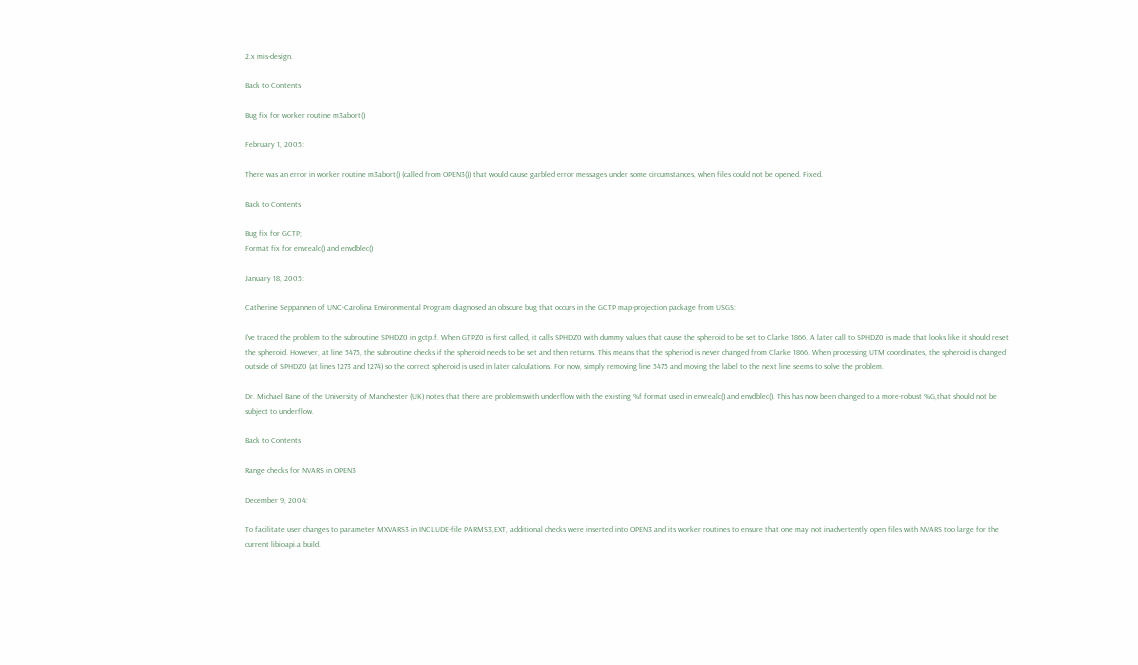2.x mis-design.

Back to Contents

Bug fix for worker routine m3abort()

February 1, 2005:

There was an error in worker routine m3abort() (called from OPEN3()) that would cause garbled error messages under some circumstances, when files could not be opened. Fixed.

Back to Contents

Bug fix for GCTP;
Format fix for envrealc() and envdblec()

January 18, 2005:

Catherine Seppannen of UNC-Carolina Environmental Program diagnosed an obscure bug that occurs in the GCTP map-projection package from USGS:

I've traced the problem to the subroutine SPHDZ0 in gctp.f. When GTPZ0 is first called, it calls SPHDZ0 with dummy values that cause the spheroid to be set to Clarke 1866. A later call to SPHDZ0 is made that looks like it should reset the spheroid. However, at line 5475, the subroutine checks if the spheroid needs to be set and then returns. This means that the spheriod is never changed from Clarke 1866. When processing UTM coordinates, the spheroid is changed outside of SPHDZ0 (at lines 1273 and 1274) so the correct spheroid is used in later calculations. For now, simply removing line 5475 and moving the label to the next line seems to solve the problem.

Dr. Michael Bane of the University of Manchester (UK) notes that there are problemswith underflow with the existing %f format used in envrealc() and envdblec(). This has now been changed to a more-robust %G,that should not be subject to underflow.

Back to Contents

Range checks for NVARS in OPEN3

December 9, 2004:

To facilitate user changes to parameter MXVARS3 in INCLUDE-file PARMS3,EXT, additional checks were inserted into OPEN3 and its worker routines to ensure that one may not inadvertently open files with NVARS too large for the current libioapi.a build.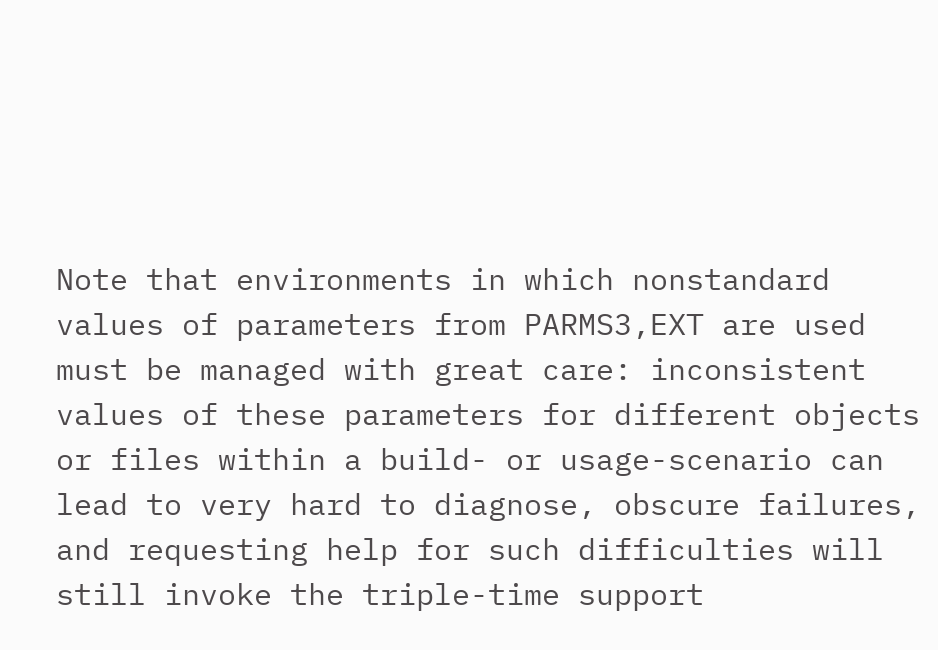Note that environments in which nonstandard values of parameters from PARMS3,EXT are used must be managed with great care: inconsistent values of these parameters for different objects or files within a build- or usage-scenario can lead to very hard to diagnose, obscure failures, and requesting help for such difficulties will still invoke the triple-time support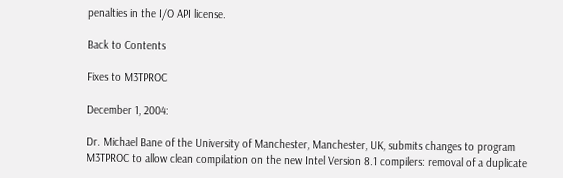penalties in the I/O API license.

Back to Contents

Fixes to M3TPROC

December 1, 2004:

Dr. Michael Bane of the University of Manchester, Manchester, UK, submits changes to program M3TPROC to allow clean compilation on the new Intel Version 8.1 compilers: removal of a duplicate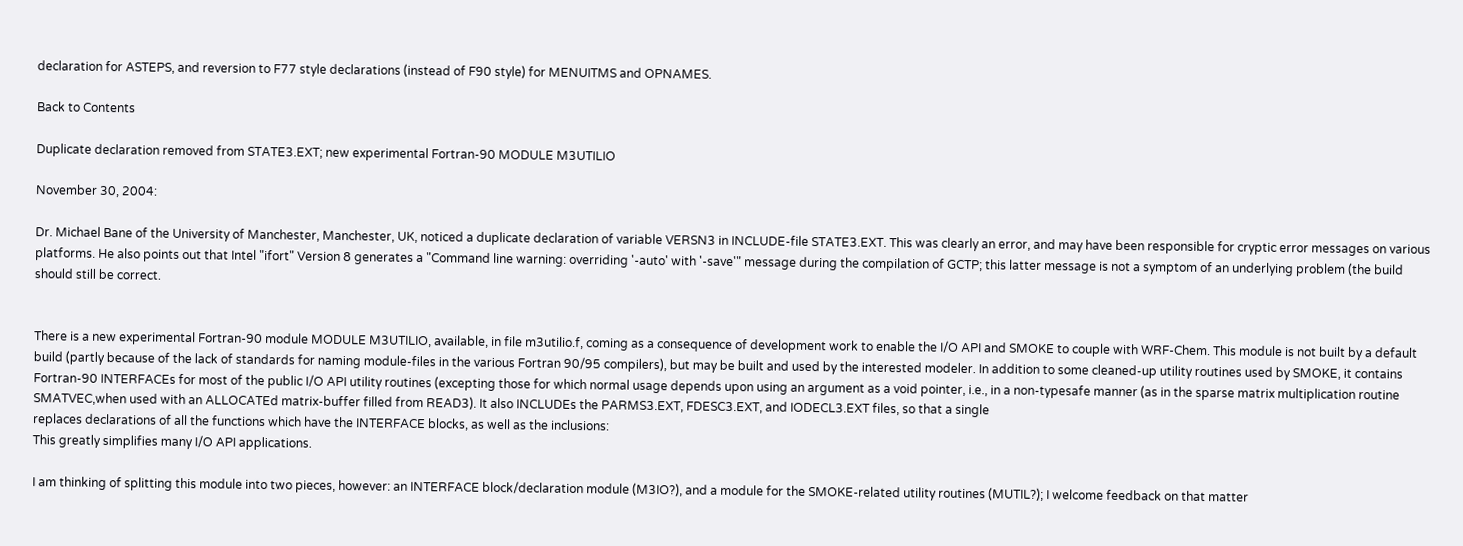declaration for ASTEPS, and reversion to F77 style declarations (instead of F90 style) for MENUITMS and OPNAMES.

Back to Contents

Duplicate declaration removed from STATE3.EXT; new experimental Fortran-90 MODULE M3UTILIO

November 30, 2004:

Dr. Michael Bane of the University of Manchester, Manchester, UK, noticed a duplicate declaration of variable VERSN3 in INCLUDE-file STATE3.EXT. This was clearly an error, and may have been responsible for cryptic error messages on various platforms. He also points out that Intel "ifort" Version 8 generates a "Command line warning: overriding '-auto' with '-save'" message during the compilation of GCTP; this latter message is not a symptom of an underlying problem (the build should still be correct.


There is a new experimental Fortran-90 module MODULE M3UTILIO, available, in file m3utilio.f, coming as a consequence of development work to enable the I/O API and SMOKE to couple with WRF-Chem. This module is not built by a default build (partly because of the lack of standards for naming module-files in the various Fortran 90/95 compilers), but may be built and used by the interested modeler. In addition to some cleaned-up utility routines used by SMOKE, it contains Fortran-90 INTERFACEs for most of the public I/O API utility routines (excepting those for which normal usage depends upon using an argument as a void pointer, i.e., in a non-typesafe manner (as in the sparse matrix multiplication routine SMATVEC,when used with an ALLOCATEd matrix-buffer filled from READ3). It also INCLUDEs the PARMS3.EXT, FDESC3.EXT, and IODECL3.EXT files, so that a single
replaces declarations of all the functions which have the INTERFACE blocks, as well as the inclusions:
This greatly simplifies many I/O API applications.

I am thinking of splitting this module into two pieces, however: an INTERFACE block/declaration module (M3IO?), and a module for the SMOKE-related utility routines (MUTIL?); I welcome feedback on that matter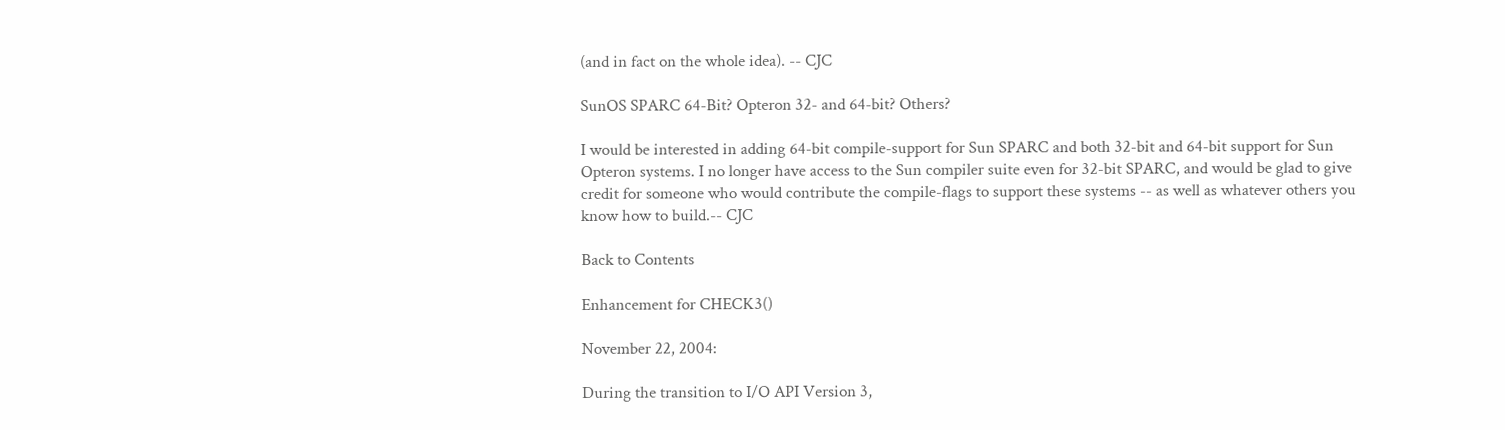(and in fact on the whole idea). -- CJC

SunOS SPARC 64-Bit? Opteron 32- and 64-bit? Others?

I would be interested in adding 64-bit compile-support for Sun SPARC and both 32-bit and 64-bit support for Sun Opteron systems. I no longer have access to the Sun compiler suite even for 32-bit SPARC, and would be glad to give credit for someone who would contribute the compile-flags to support these systems -- as well as whatever others you know how to build.-- CJC

Back to Contents

Enhancement for CHECK3()

November 22, 2004:

During the transition to I/O API Version 3,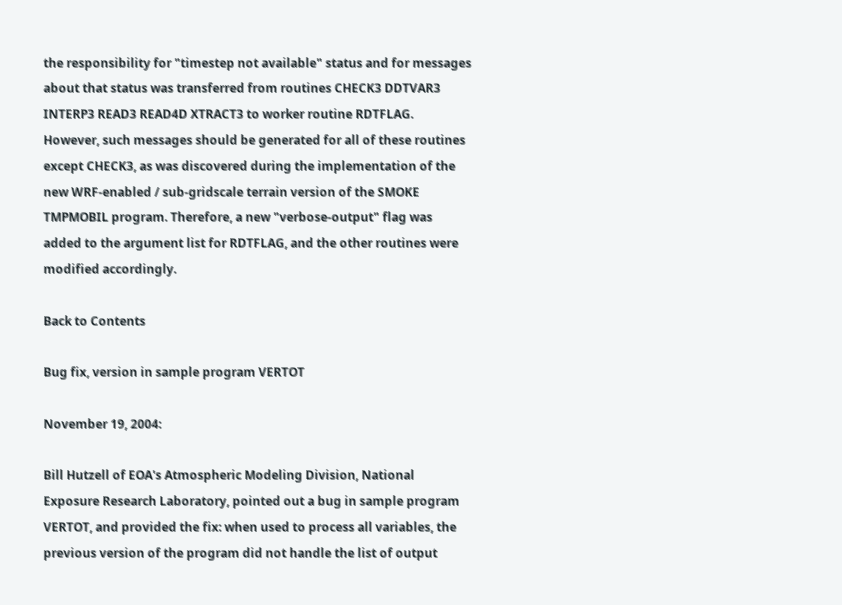the responsibility for "timestep not available" status and for messages about that status was transferred from routines CHECK3 DDTVAR3 INTERP3 READ3 READ4D XTRACT3 to worker routine RDTFLAG. However, such messages should be generated for all of these routines except CHECK3, as was discovered during the implementation of the new WRF-enabled / sub-gridscale terrain version of the SMOKE TMPMOBIL program. Therefore, a new "verbose-output" flag was added to the argument list for RDTFLAG, and the other routines were modified accordingly.

Back to Contents

Bug fix, version in sample program VERTOT

November 19, 2004:

Bill Hutzell of EOA's Atmospheric Modeling Division, National Exposure Research Laboratory, pointed out a bug in sample program VERTOT, and provided the fix: when used to process all variables, the previous version of the program did not handle the list of output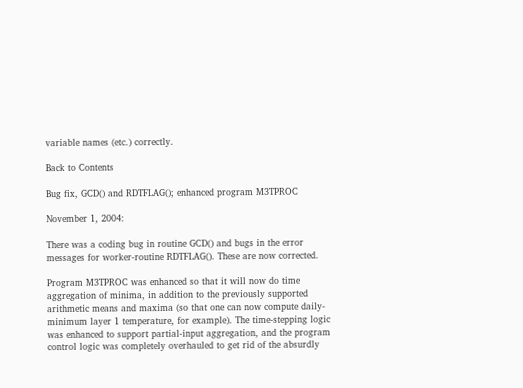variable names (etc.) correctly.

Back to Contents

Bug fix, GCD() and RDTFLAG(); enhanced program M3TPROC

November 1, 2004:

There was a coding bug in routine GCD() and bugs in the error messages for worker-routine RDTFLAG(). These are now corrected.

Program M3TPROC was enhanced so that it will now do time aggregation of minima, in addition to the previously supported arithmetic means and maxima (so that one can now compute daily-minimum layer 1 temperature, for example). The time-stepping logic was enhanced to support partial-input aggregation, and the program control logic was completely overhauled to get rid of the absurdly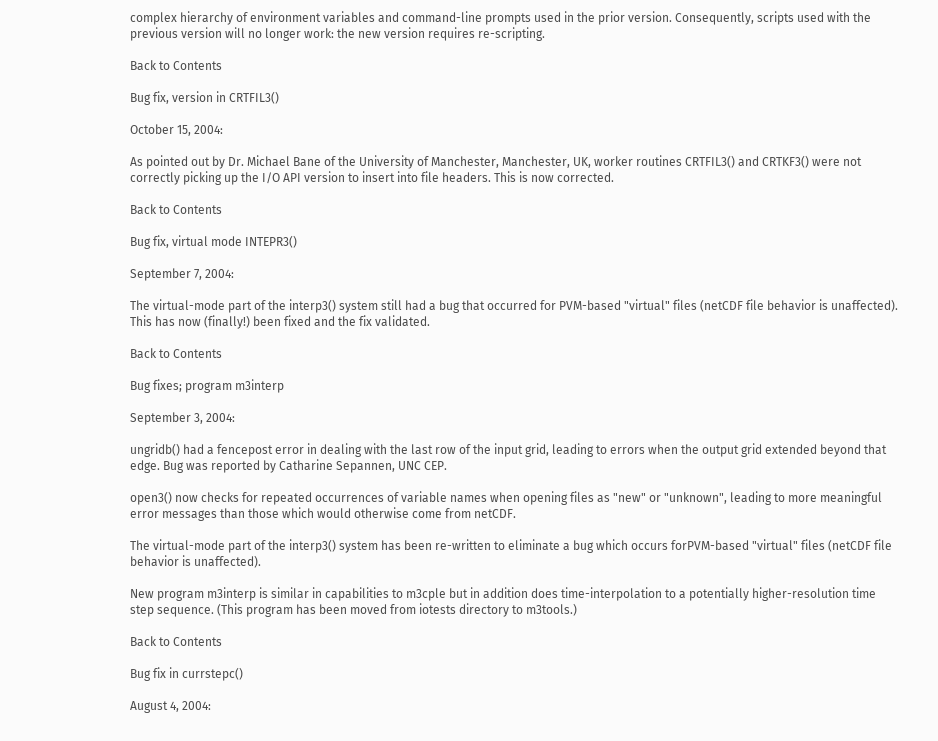complex hierarchy of environment variables and command-line prompts used in the prior version. Consequently, scripts used with the previous version will no longer work: the new version requires re-scripting.

Back to Contents

Bug fix, version in CRTFIL3()

October 15, 2004:

As pointed out by Dr. Michael Bane of the University of Manchester, Manchester, UK, worker routines CRTFIL3() and CRTKF3() were not correctly picking up the I/O API version to insert into file headers. This is now corrected.

Back to Contents

Bug fix, virtual mode INTEPR3()

September 7, 2004:

The virtual-mode part of the interp3() system still had a bug that occurred for PVM-based "virtual" files (netCDF file behavior is unaffected). This has now (finally!) been fixed and the fix validated.

Back to Contents

Bug fixes; program m3interp

September 3, 2004:

ungridb() had a fencepost error in dealing with the last row of the input grid, leading to errors when the output grid extended beyond that edge. Bug was reported by Catharine Sepannen, UNC CEP.

open3() now checks for repeated occurrences of variable names when opening files as "new" or "unknown", leading to more meaningful error messages than those which would otherwise come from netCDF.

The virtual-mode part of the interp3() system has been re-written to eliminate a bug which occurs forPVM-based "virtual" files (netCDF file behavior is unaffected).

New program m3interp is similar in capabilities to m3cple but in addition does time-interpolation to a potentially higher-resolution time step sequence. (This program has been moved from iotests directory to m3tools.)

Back to Contents

Bug fix in currstepc()

August 4, 2004: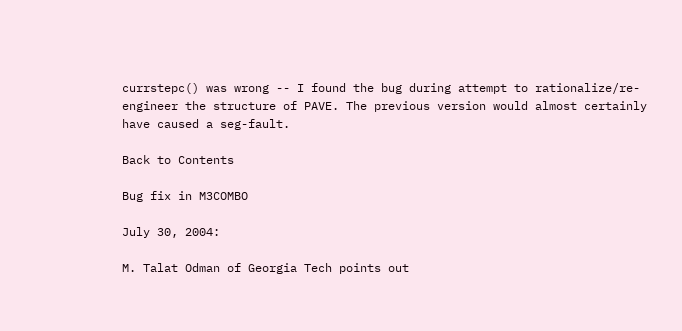currstepc() was wrong -- I found the bug during attempt to rationalize/re-engineer the structure of PAVE. The previous version would almost certainly have caused a seg-fault.

Back to Contents

Bug fix in M3COMBO

July 30, 2004:

M. Talat Odman of Georgia Tech points out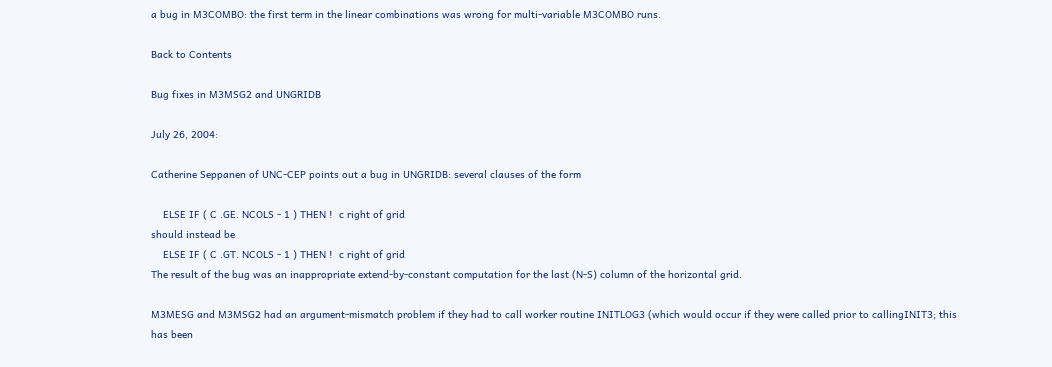a bug in M3COMBO: the first term in the linear combinations was wrong for multi-variable M3COMBO runs.

Back to Contents

Bug fixes in M3MSG2 and UNGRIDB

July 26, 2004:

Catherine Seppanen of UNC-CEP points out a bug in UNGRIDB: several clauses of the form

    ELSE IF ( C .GE. NCOLS - 1 ) THEN !  c right of grid
should instead be
    ELSE IF ( C .GT. NCOLS - 1 ) THEN !  c right of grid
The result of the bug was an inappropriate extend-by-constant computation for the last (N-S) column of the horizontal grid.

M3MESG and M3MSG2 had an argument-mismatch problem if they had to call worker routine INITLOG3 (which would occur if they were called prior to callingINIT3; this has been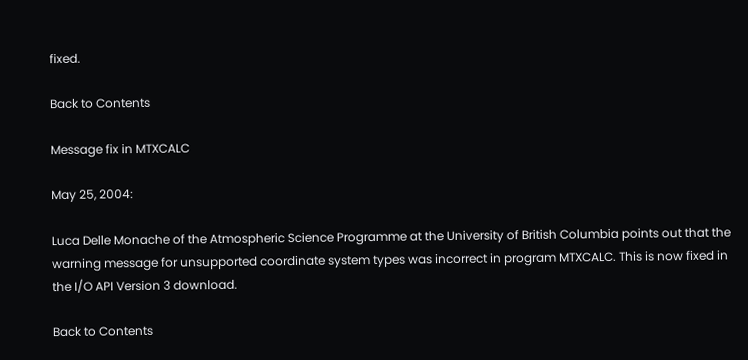fixed.

Back to Contents

Message fix in MTXCALC

May 25, 2004:

Luca Delle Monache of the Atmospheric Science Programme at the University of British Columbia points out that the warning message for unsupported coordinate system types was incorrect in program MTXCALC. This is now fixed in the I/O API Version 3 download.

Back to Contents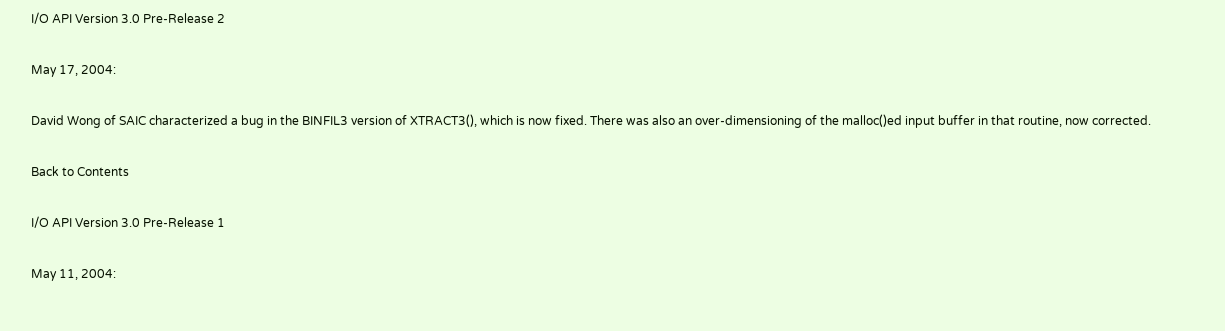I/O API Version 3.0 Pre-Release 2

May 17, 2004:

David Wong of SAIC characterized a bug in the BINFIL3 version of XTRACT3(), which is now fixed. There was also an over-dimensioning of the malloc()ed input buffer in that routine, now corrected.

Back to Contents

I/O API Version 3.0 Pre-Release 1

May 11, 2004: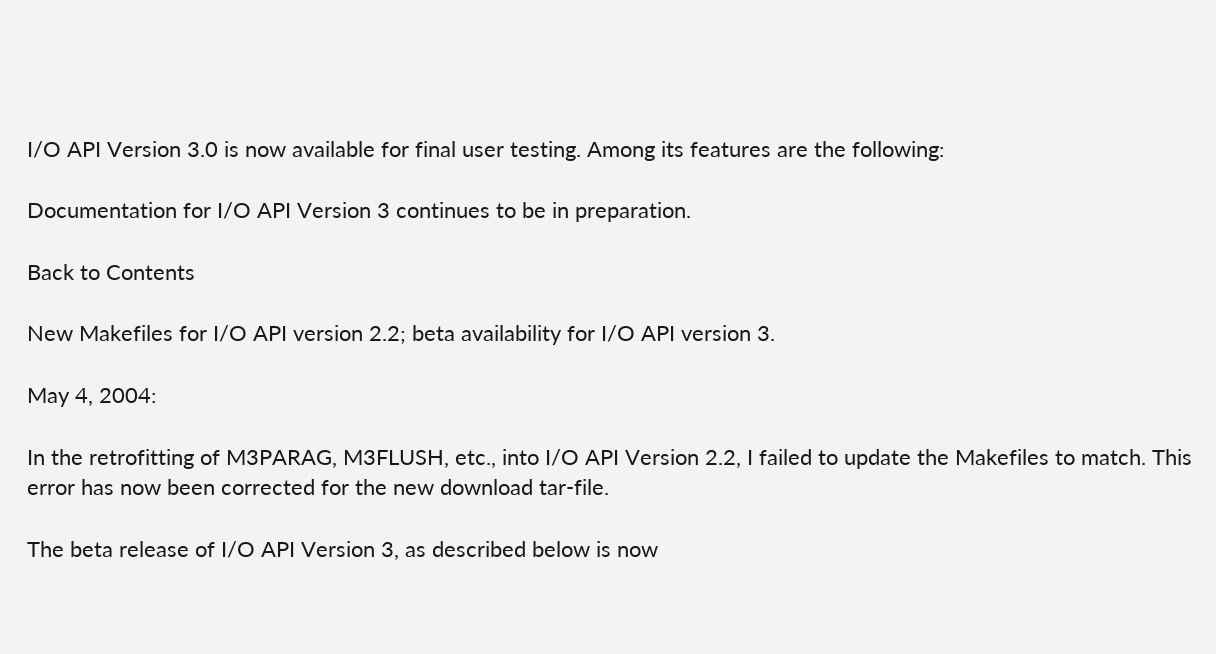I/O API Version 3.0 is now available for final user testing. Among its features are the following:

Documentation for I/O API Version 3 continues to be in preparation.

Back to Contents

New Makefiles for I/O API version 2.2; beta availability for I/O API version 3.

May 4, 2004:

In the retrofitting of M3PARAG, M3FLUSH, etc., into I/O API Version 2.2, I failed to update the Makefiles to match. This error has now been corrected for the new download tar-file.

The beta release of I/O API Version 3, as described below is now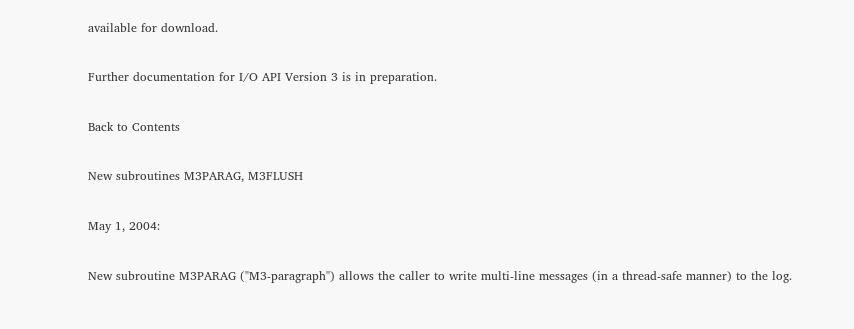available for download.

Further documentation for I/O API Version 3 is in preparation.

Back to Contents

New subroutines M3PARAG, M3FLUSH

May 1, 2004:

New subroutine M3PARAG ("M3-paragraph") allows the caller to write multi-line messages (in a thread-safe manner) to the log.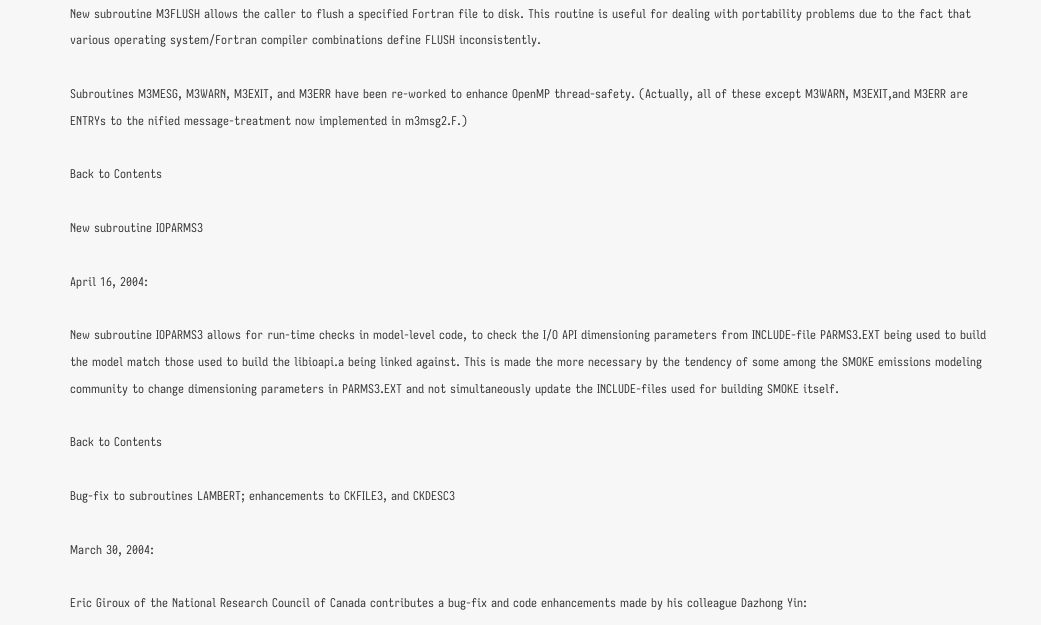New subroutine M3FLUSH allows the caller to flush a specified Fortran file to disk. This routine is useful for dealing with portability problems due to the fact that various operating system/Fortran compiler combinations define FLUSH inconsistently.

Subroutines M3MESG, M3WARN, M3EXIT, and M3ERR have been re-worked to enhance OpenMP thread-safety. (Actually, all of these except M3WARN, M3EXIT,and M3ERR are ENTRYs to the nified message-treatment now implemented in m3msg2.F.)

Back to Contents

New subroutine IOPARMS3

April 16, 2004:

New subroutine IOPARMS3 allows for run-time checks in model-level code, to check the I/O API dimensioning parameters from INCLUDE-file PARMS3.EXT being used to build the model match those used to build the libioapi.a being linked against. This is made the more necessary by the tendency of some among the SMOKE emissions modeling community to change dimensioning parameters in PARMS3.EXT and not simultaneously update the INCLUDE-files used for building SMOKE itself.

Back to Contents

Bug-fix to subroutines LAMBERT; enhancements to CKFILE3, and CKDESC3

March 30, 2004:

Eric Giroux of the National Research Council of Canada contributes a bug-fix and code enhancements made by his colleague Dazhong Yin: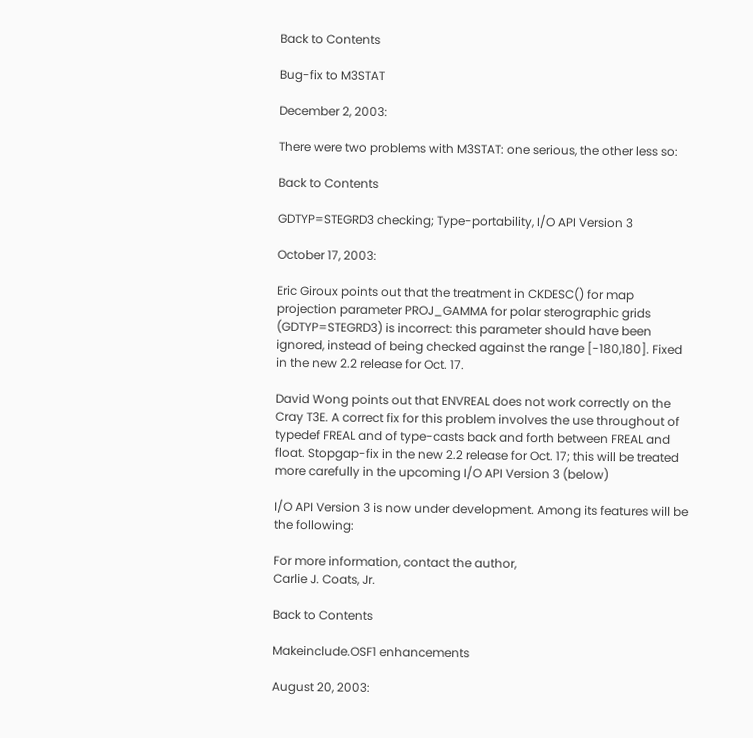Back to Contents

Bug-fix to M3STAT

December 2, 2003:

There were two problems with M3STAT: one serious, the other less so:

Back to Contents

GDTYP=STEGRD3 checking; Type-portability, I/O API Version 3

October 17, 2003:

Eric Giroux points out that the treatment in CKDESC() for map projection parameter PROJ_GAMMA for polar sterographic grids (GDTYP=STEGRD3) is incorrect: this parameter should have been ignored, instead of being checked against the range [-180,180]. Fixed in the new 2.2 release for Oct. 17.

David Wong points out that ENVREAL does not work correctly on the Cray T3E. A correct fix for this problem involves the use throughout of typedef FREAL and of type-casts back and forth between FREAL and float. Stopgap-fix in the new 2.2 release for Oct. 17; this will be treated more carefully in the upcoming I/O API Version 3 (below)

I/O API Version 3 is now under development. Among its features will be the following:

For more information, contact the author,
Carlie J. Coats, Jr.

Back to Contents

Makeinclude.OSF1 enhancements

August 20, 2003: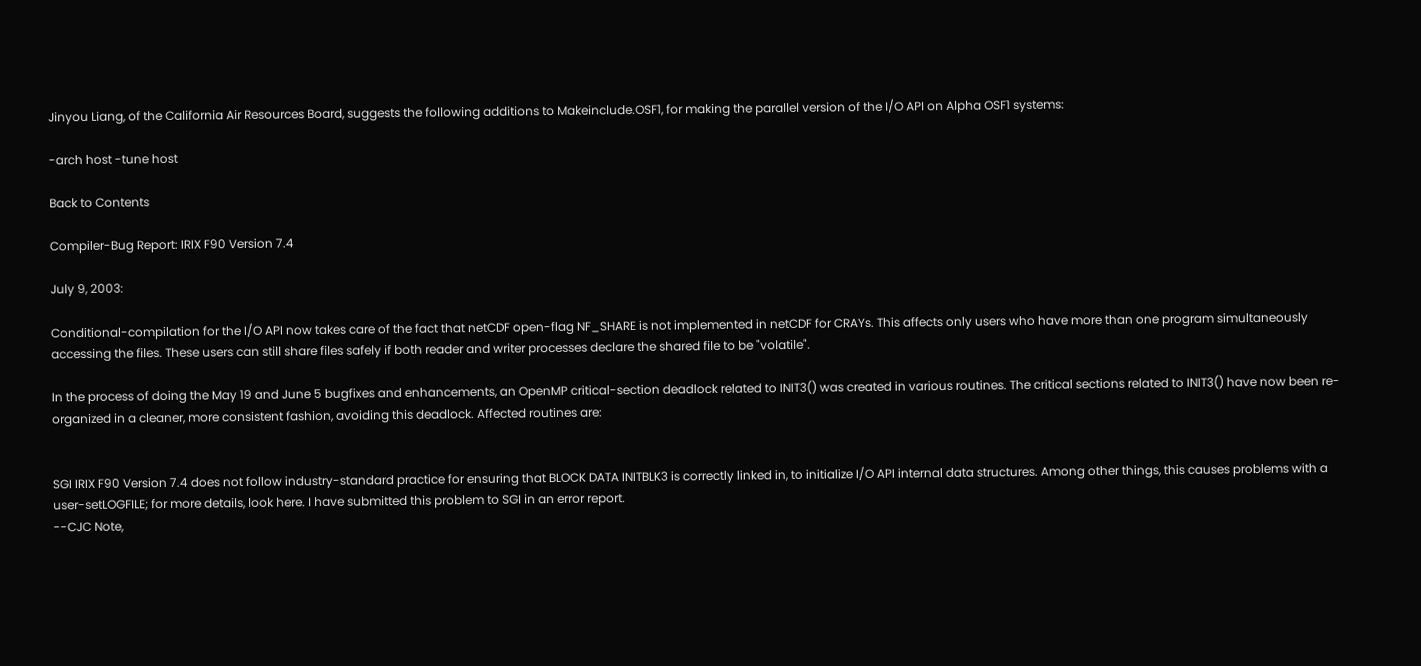Jinyou Liang, of the California Air Resources Board, suggests the following additions to Makeinclude.OSF1, for making the parallel version of the I/O API on Alpha OSF1 systems:

-arch host -tune host

Back to Contents

Compiler-Bug Report: IRIX F90 Version 7.4

July 9, 2003:

Conditional-compilation for the I/O API now takes care of the fact that netCDF open-flag NF_SHARE is not implemented in netCDF for CRAYs. This affects only users who have more than one program simultaneously accessing the files. These users can still share files safely if both reader and writer processes declare the shared file to be "volatile".

In the process of doing the May 19 and June 5 bugfixes and enhancements, an OpenMP critical-section deadlock related to INIT3() was created in various routines. The critical sections related to INIT3() have now been re-organized in a cleaner, more consistent fashion, avoiding this deadlock. Affected routines are:


SGI IRIX F90 Version 7.4 does not follow industry-standard practice for ensuring that BLOCK DATA INITBLK3 is correctly linked in, to initialize I/O API internal data structures. Among other things, this causes problems with a user-setLOGFILE; for more details, look here. I have submitted this problem to SGI in an error report.
--CJC Note,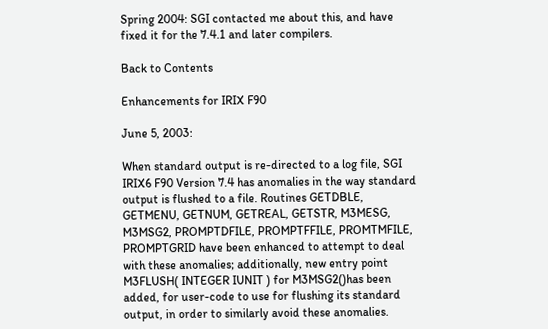Spring 2004: SGI contacted me about this, and have fixed it for the 7.4.1 and later compilers.

Back to Contents

Enhancements for IRIX F90

June 5, 2003:

When standard output is re-directed to a log file, SGI IRIX6 F90 Version 7.4 has anomalies in the way standard output is flushed to a file. Routines GETDBLE, GETMENU, GETNUM, GETREAL, GETSTR, M3MESG, M3MSG2, PROMPTDFILE, PROMPTFFILE, PROMTMFILE, PROMPTGRID have been enhanced to attempt to deal with these anomalies; additionally, new entry point M3FLUSH( INTEGER IUNIT ) for M3MSG2()has been added, for user-code to use for flushing its standard output, in order to similarly avoid these anomalies.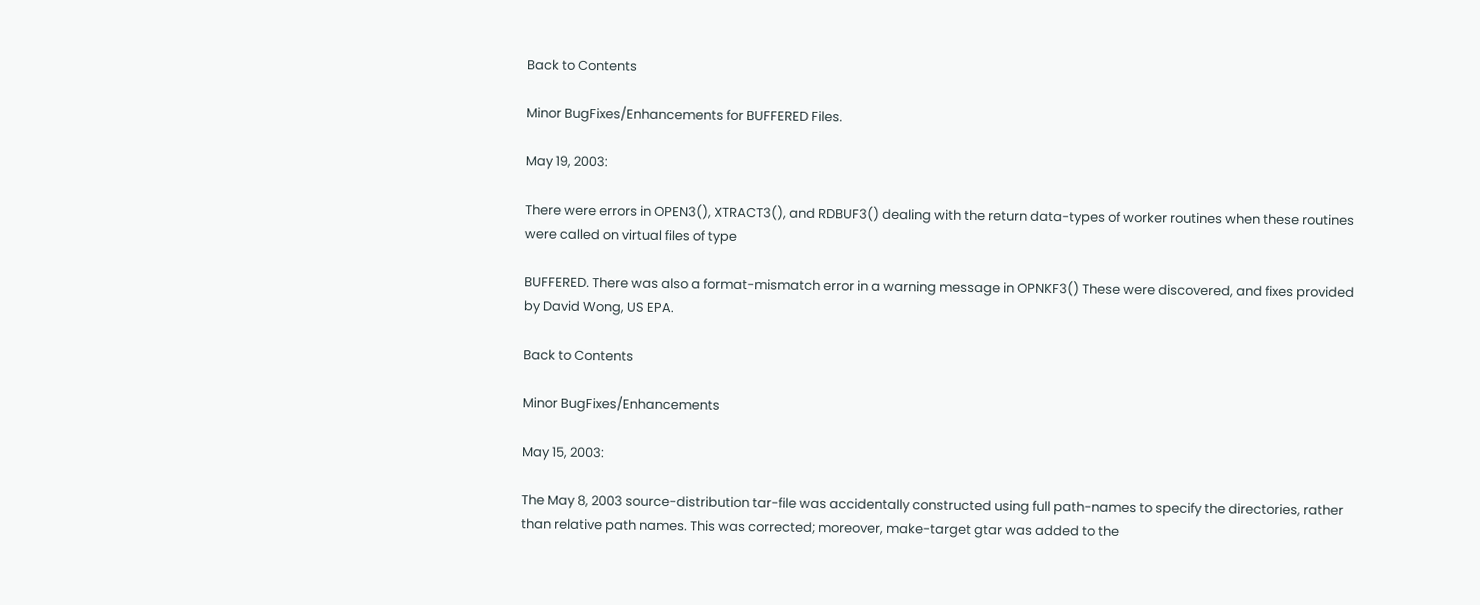Back to Contents

Minor BugFixes/Enhancements for BUFFERED Files.

May 19, 2003:

There were errors in OPEN3(), XTRACT3(), and RDBUF3() dealing with the return data-types of worker routines when these routines were called on virtual files of type

BUFFERED. There was also a format-mismatch error in a warning message in OPNKF3() These were discovered, and fixes provided by David Wong, US EPA.

Back to Contents

Minor BugFixes/Enhancements

May 15, 2003:

The May 8, 2003 source-distribution tar-file was accidentally constructed using full path-names to specify the directories, rather than relative path names. This was corrected; moreover, make-target gtar was added to the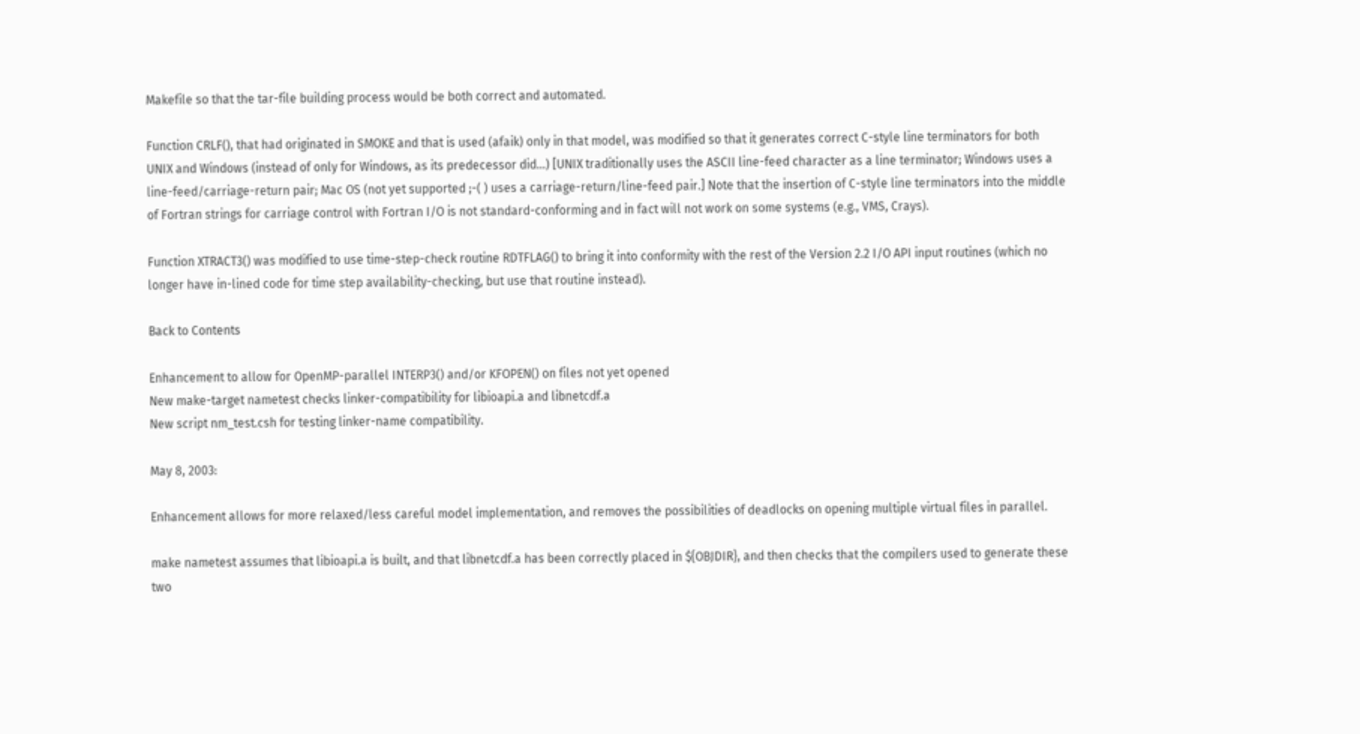Makefile so that the tar-file building process would be both correct and automated.

Function CRLF(), that had originated in SMOKE and that is used (afaik) only in that model, was modified so that it generates correct C-style line terminators for both UNIX and Windows (instead of only for Windows, as its predecessor did...) [UNIX traditionally uses the ASCII line-feed character as a line terminator; Windows uses a line-feed/carriage-return pair; Mac OS (not yet supported ;-( ) uses a carriage-return/line-feed pair.] Note that the insertion of C-style line terminators into the middle of Fortran strings for carriage control with Fortran I/O is not standard-conforming and in fact will not work on some systems (e.g., VMS, Crays).

Function XTRACT3() was modified to use time-step-check routine RDTFLAG() to bring it into conformity with the rest of the Version 2.2 I/O API input routines (which no longer have in-lined code for time step availability-checking, but use that routine instead).

Back to Contents

Enhancement to allow for OpenMP-parallel INTERP3() and/or KFOPEN() on files not yet opened
New make-target nametest checks linker-compatibility for libioapi.a and libnetcdf.a
New script nm_test.csh for testing linker-name compatibility.

May 8, 2003:

Enhancement allows for more relaxed/less careful model implementation, and removes the possibilities of deadlocks on opening multiple virtual files in parallel.

make nametest assumes that libioapi.a is built, and that libnetcdf.a has been correctly placed in ${OBJDIR}, and then checks that the compilers used to generate these two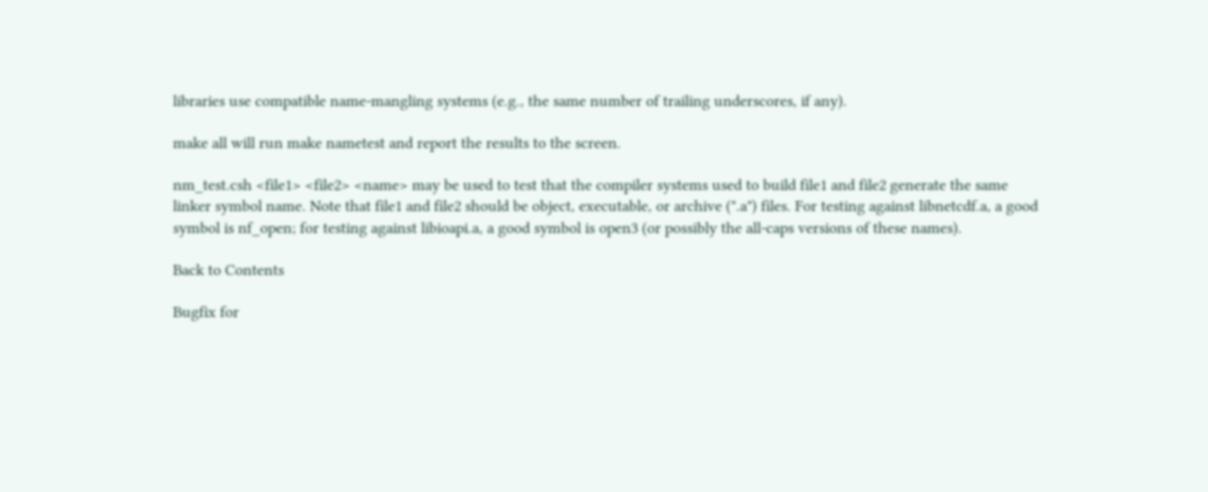libraries use compatible name-mangling systems (e.g., the same number of trailing underscores, if any).

make all will run make nametest and report the results to the screen.

nm_test.csh <file1> <file2> <name> may be used to test that the compiler systems used to build file1 and file2 generate the same linker symbol name. Note that file1 and file2 should be object, executable, or archive (".a") files. For testing against libnetcdf.a, a good symbol is nf_open; for testing against libioapi.a, a good symbol is open3 (or possibly the all-caps versions of these names).

Back to Contents

Bugfix for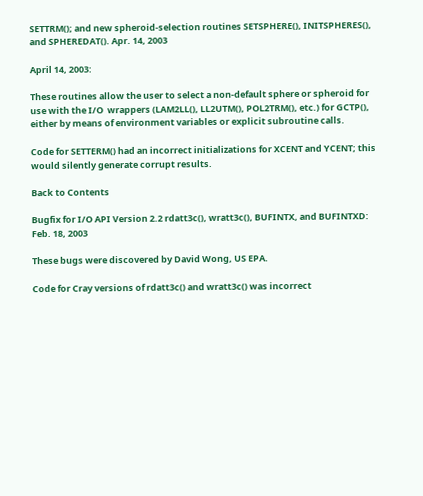SETTRM(); and new spheroid-selection routines SETSPHERE(), INITSPHERES(), and SPHEREDAT(). Apr. 14, 2003

April 14, 2003:

These routines allow the user to select a non-default sphere or spheroid for use with the I/O  wrappers (LAM2LL(), LL2UTM(), POL2TRM(), etc.) for GCTP(), either by means of environment variables or explicit subroutine calls.

Code for SETTERM() had an incorrect initializations for XCENT and YCENT; this would silently generate corrupt results.

Back to Contents

Bugfix for I/O API Version 2.2 rdatt3c(), wratt3c(), BUFINTX, and BUFINTXD: Feb. 18, 2003

These bugs were discovered by David Wong, US EPA.

Code for Cray versions of rdatt3c() and wratt3c() was incorrect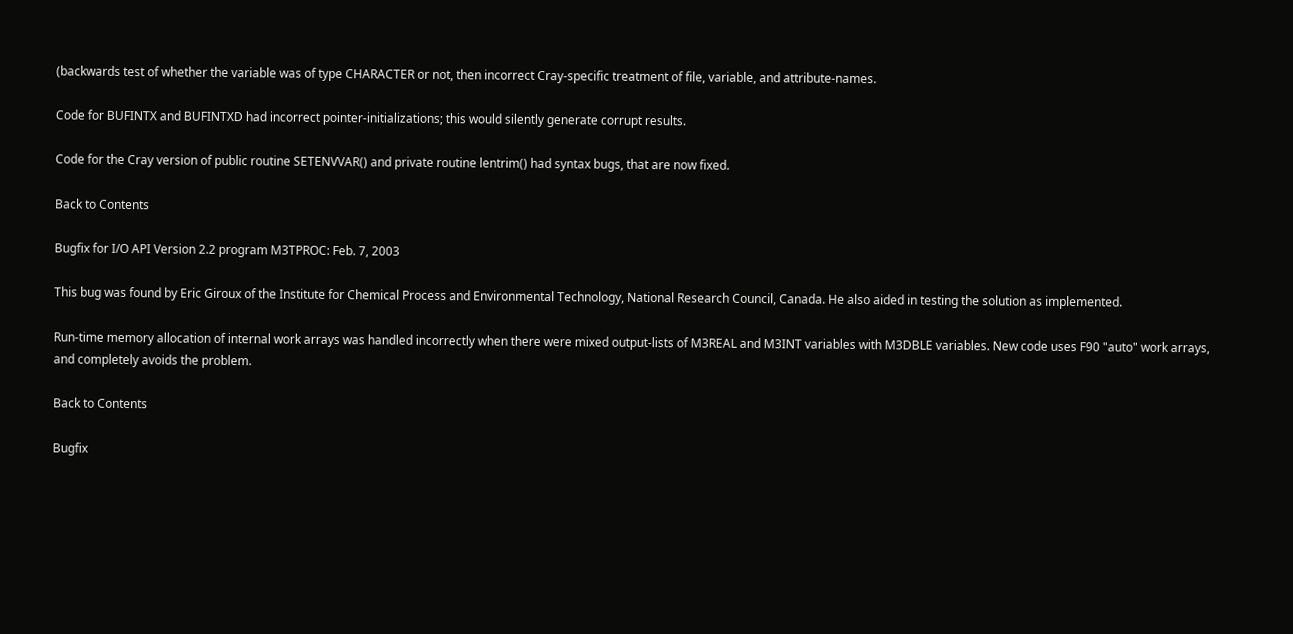(backwards test of whether the variable was of type CHARACTER or not, then incorrect Cray-specific treatment of file, variable, and attribute-names.

Code for BUFINTX and BUFINTXD had incorrect pointer-initializations; this would silently generate corrupt results.

Code for the Cray version of public routine SETENVVAR() and private routine lentrim() had syntax bugs, that are now fixed.

Back to Contents

Bugfix for I/O API Version 2.2 program M3TPROC: Feb. 7, 2003

This bug was found by Eric Giroux of the Institute for Chemical Process and Environmental Technology, National Research Council, Canada. He also aided in testing the solution as implemented.

Run-time memory allocation of internal work arrays was handled incorrectly when there were mixed output-lists of M3REAL and M3INT variables with M3DBLE variables. New code uses F90 "auto" work arrays, and completely avoids the problem.

Back to Contents

Bugfix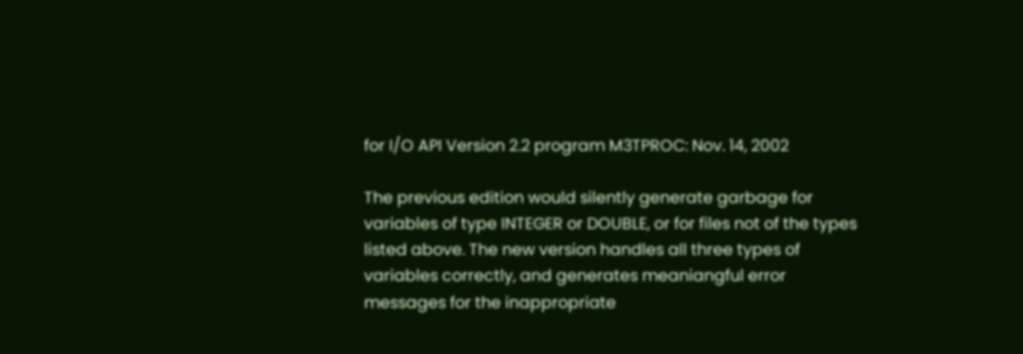for I/O API Version 2.2 program M3TPROC: Nov. 14, 2002

The previous edition would silently generate garbage for variables of type INTEGER or DOUBLE, or for files not of the types listed above. The new version handles all three types of variables correctly, and generates meaniangful error messages for the inappropriate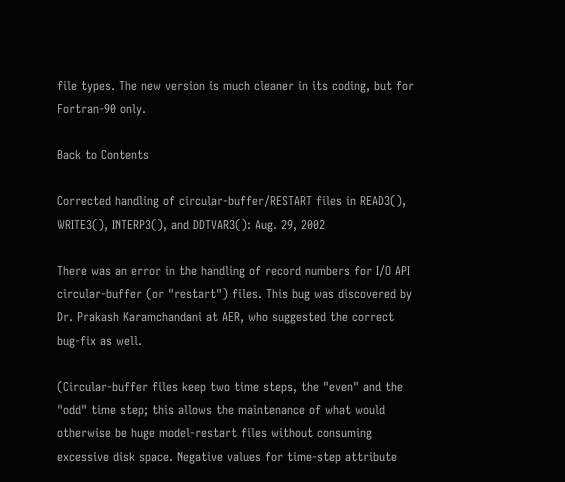file types. The new version is much cleaner in its coding, but for Fortran-90 only.

Back to Contents

Corrected handling of circular-buffer/RESTART files in READ3(), WRITE3(), INTERP3(), and DDTVAR3(): Aug. 29, 2002

There was an error in the handling of record numbers for I/O API circular-buffer (or "restart") files. This bug was discovered by Dr. Prakash Karamchandani at AER, who suggested the correct bug-fix as well.

(Circular-buffer files keep two time steps, the "even" and the "odd" time step; this allows the maintenance of what would otherwise be huge model-restart files without consuming excessive disk space. Negative values for time-step attribute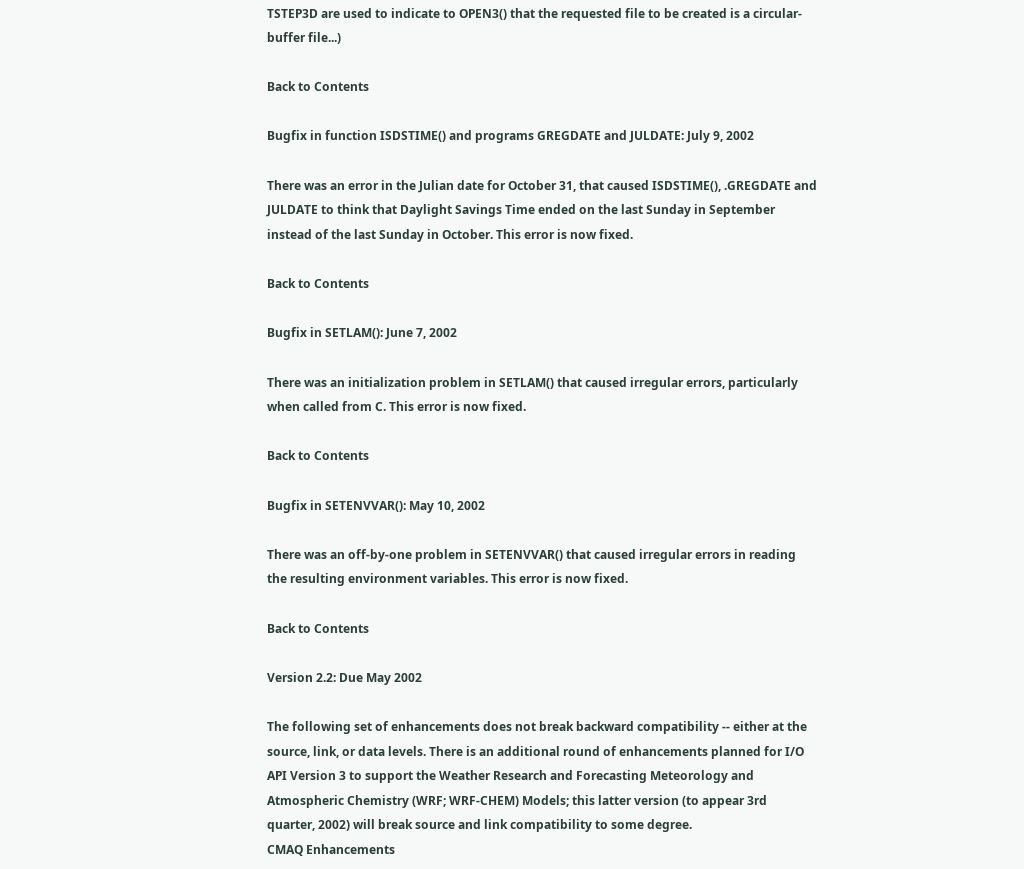TSTEP3D are used to indicate to OPEN3() that the requested file to be created is a circular-buffer file...)

Back to Contents

Bugfix in function ISDSTIME() and programs GREGDATE and JULDATE: July 9, 2002

There was an error in the Julian date for October 31, that caused ISDSTIME(), .GREGDATE and JULDATE to think that Daylight Savings Time ended on the last Sunday in September instead of the last Sunday in October. This error is now fixed.

Back to Contents

Bugfix in SETLAM(): June 7, 2002

There was an initialization problem in SETLAM() that caused irregular errors, particularly when called from C. This error is now fixed.

Back to Contents

Bugfix in SETENVVAR(): May 10, 2002

There was an off-by-one problem in SETENVVAR() that caused irregular errors in reading the resulting environment variables. This error is now fixed.

Back to Contents

Version 2.2: Due May 2002

The following set of enhancements does not break backward compatibility -- either at the source, link, or data levels. There is an additional round of enhancements planned for I/O API Version 3 to support the Weather Research and Forecasting Meteorology and Atmospheric Chemistry (WRF; WRF-CHEM) Models; this latter version (to appear 3rd quarter, 2002) will break source and link compatibility to some degree.
CMAQ Enhancements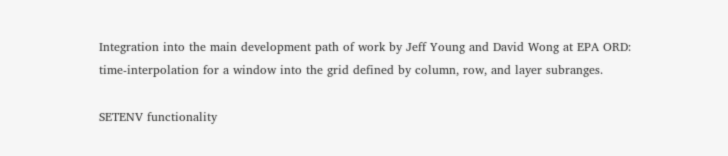Integration into the main development path of work by Jeff Young and David Wong at EPA ORD:
time-interpolation for a window into the grid defined by column, row, and layer subranges.

SETENV functionality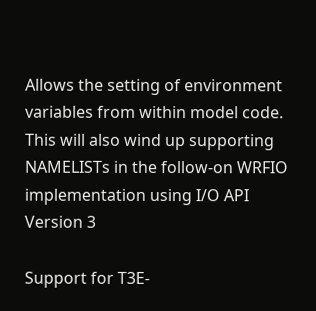Allows the setting of environment variables from within model code. This will also wind up supporting NAMELISTs in the follow-on WRFIO implementation using I/O API Version 3

Support for T3E-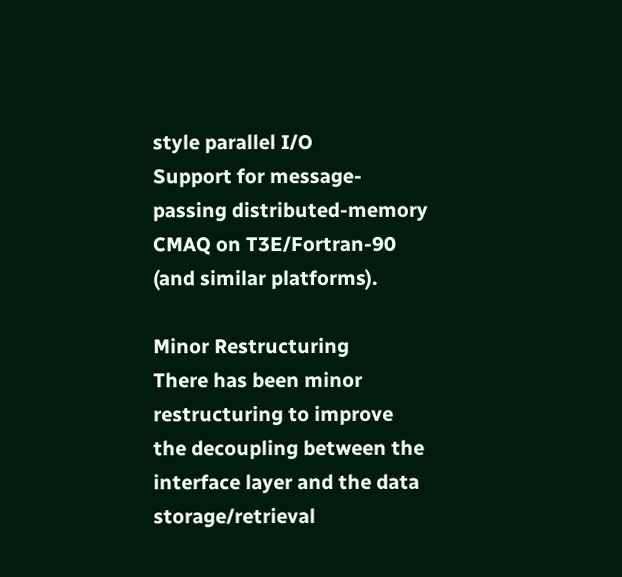style parallel I/O
Support for message-passing distributed-memory CMAQ on T3E/Fortran-90 (and similar platforms).

Minor Restructuring
There has been minor restructuring to improve the decoupling between the interface layer and the data storage/retrieval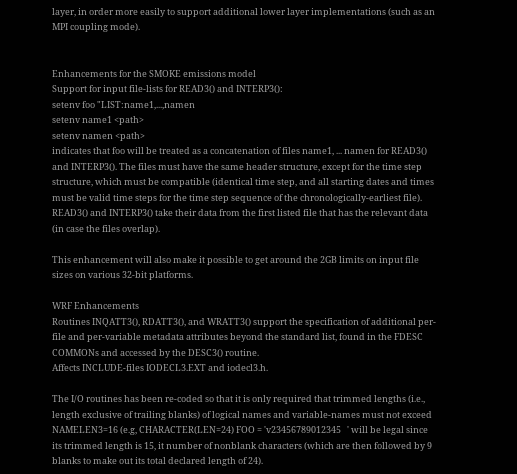layer, in order more easily to support additional lower layer implementations (such as an MPI coupling mode).


Enhancements for the SMOKE emissions model
Support for input file-lists for READ3() and INTERP3():
setenv foo "LIST:name1,...,namen
setenv name1 <path>
setenv namen <path>
indicates that foo will be treated as a concatenation of files name1, ... namen for READ3() and INTERP3(). The files must have the same header structure, except for the time step structure, which must be compatible (identical time step, and all starting dates and times must be valid time steps for the time step sequence of the chronologically-earliest file). READ3() and INTERP3() take their data from the first listed file that has the relevant data (in case the files overlap).

This enhancement will also make it possible to get around the 2GB limits on input file sizes on various 32-bit platforms.

WRF Enhancements
Routines INQATT3(), RDATT3(), and WRATT3() support the specification of additional per-file and per-variable metadata attributes beyond the standard list, found in the FDESC COMMONs and accessed by the DESC3() routine.
Affects INCLUDE-files IODECL3.EXT and iodecl3.h.

The I/O routines has been re-coded so that it is only required that trimmed lengths (i.e., length exclusive of trailing blanks) of logical names and variable-names must not exceed NAMELEN3=16 (e.g, CHARACTER(LEN=24) FOO = 'v23456789012345   ' will be legal since its trimmed length is 15, it number of nonblank characters (which are then followed by 9 blanks to make out its total declared length of 24).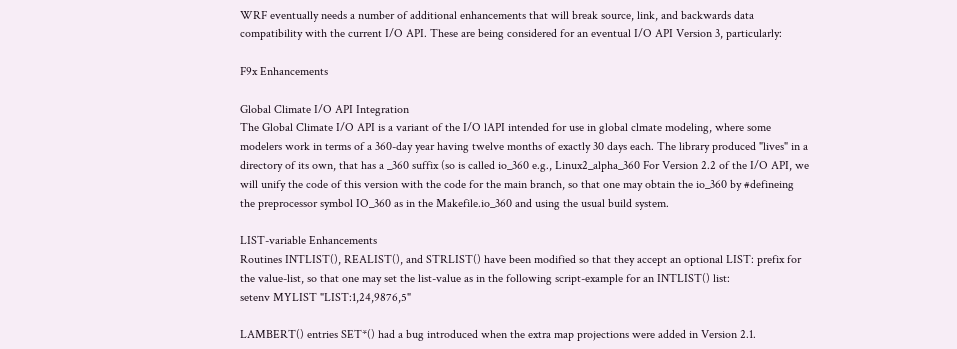WRF eventually needs a number of additional enhancements that will break source, link, and backwards data compatibility with the current I/O API. These are being considered for an eventual I/O API Version 3, particularly:

F9x Enhancements

Global Climate I/O API Integration
The Global Climate I/O API is a variant of the I/O lAPI intended for use in global clmate modeling, where some modelers work in terms of a 360-day year having twelve months of exactly 30 days each. The library produced "lives" in a directory of its own, that has a _360 suffix (so is called io_360 e.g., Linux2_alpha_360 For Version 2.2 of the I/O API, we will unify the code of this version with the code for the main branch, so that one may obtain the io_360 by #defineing the preprocessor symbol IO_360 as in the Makefile.io_360 and using the usual build system.

LIST-variable Enhancements
Routines INTLIST(), REALIST(), and STRLIST() have been modified so that they accept an optional LIST: prefix for the value-list, so that one may set the list-value as in the following script-example for an INTLIST() list:
setenv MYLIST "LIST:1,24,9876,5"

LAMBERT() entries SET*() had a bug introduced when the extra map projections were added in Version 2.1.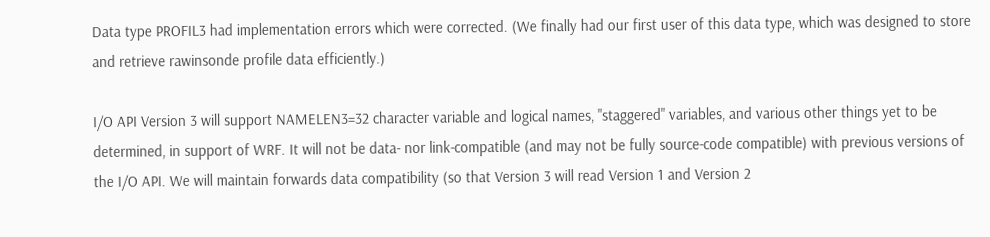Data type PROFIL3 had implementation errors which were corrected. (We finally had our first user of this data type, which was designed to store and retrieve rawinsonde profile data efficiently.)

I/O API Version 3 will support NAMELEN3=32 character variable and logical names, "staggered" variables, and various other things yet to be determined, in support of WRF. It will not be data- nor link-compatible (and may not be fully source-code compatible) with previous versions of the I/O API. We will maintain forwards data compatibility (so that Version 3 will read Version 1 and Version 2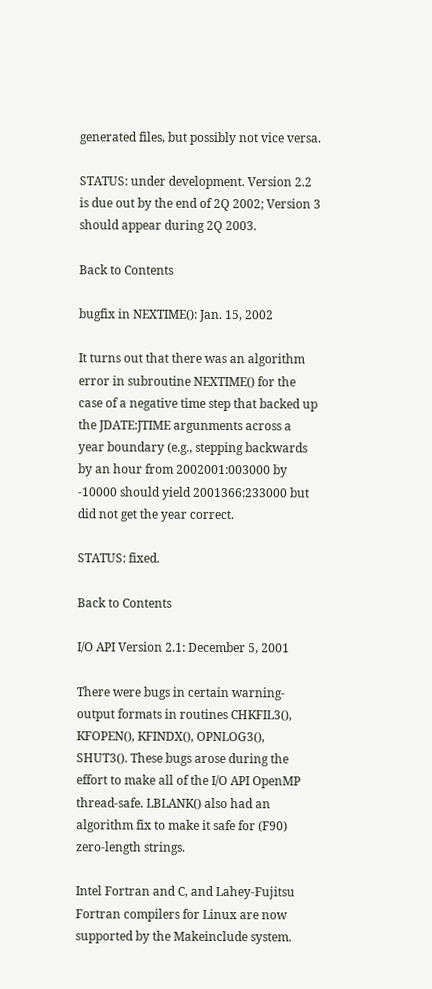generated files, but possibly not vice versa.

STATUS: under development. Version 2.2 is due out by the end of 2Q 2002; Version 3 should appear during 2Q 2003.

Back to Contents

bugfix in NEXTIME(): Jan. 15, 2002

It turns out that there was an algorithm error in subroutine NEXTIME() for the case of a negative time step that backed up the JDATE:JTIME argunments across a year boundary (e.g., stepping backwards by an hour from 2002001:003000 by -10000 should yield 2001366:233000 but did not get the year correct.

STATUS: fixed.

Back to Contents

I/O API Version 2.1: December 5, 2001

There were bugs in certain warning-output formats in routines CHKFIL3(), KFOPEN(), KFINDX(), OPNLOG3(), SHUT3(). These bugs arose during the effort to make all of the I/O API OpenMP thread-safe. LBLANK() also had an algorithm fix to make it safe for (F90) zero-length strings.

Intel Fortran and C, and Lahey-Fujitsu Fortran compilers for Linux are now supported by the Makeinclude system.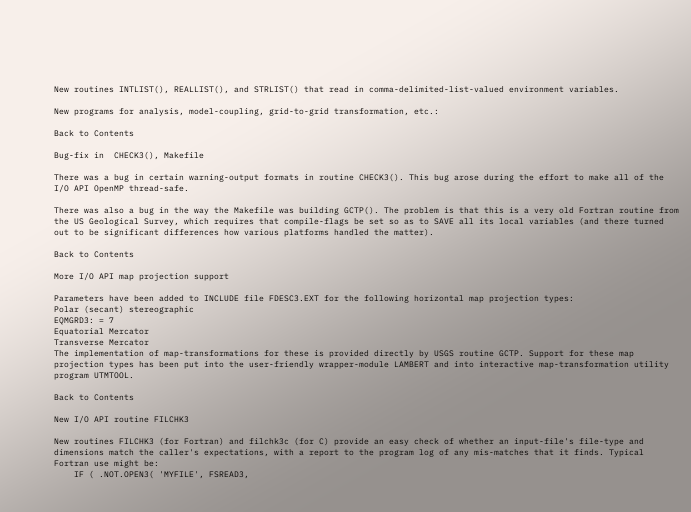New routines INTLIST(), REALLIST(), and STRLIST() that read in comma-delimited-list-valued environment variables.

New programs for analysis, model-coupling, grid-to-grid transformation, etc.:

Back to Contents

Bug-fix in  CHECK3(), Makefile

There was a bug in certain warning-output formats in routine CHECK3(). This bug arose during the effort to make all of the I/O API OpenMP thread-safe.

There was also a bug in the way the Makefile was building GCTP(). The problem is that this is a very old Fortran routine from the US Geological Survey, which requires that compile-flags be set so as to SAVE all its local variables (and there turned out to be significant differences how various platforms handled the matter).

Back to Contents

More I/O API map projection support

Parameters have been added to INCLUDE file FDESC3.EXT for the following horizontal map projection types:
Polar (secant) stereographic
EQMGRD3: = 7
Equatorial Mercator
Transverse Mercator
The implementation of map-transformations for these is provided directly by USGS routine GCTP. Support for these map projection types has been put into the user-friendly wrapper-module LAMBERT and into interactive map-transformation utility program UTMTOOL.

Back to Contents

New I/O API routine FILCHK3

New routines FILCHK3 (for Fortran) and filchk3c (for C) provide an easy check of whether an input-file's file-type and dimensions match the caller's expectations, with a report to the program log of any mis-matches that it finds. Typical Fortran use might be:
    IF ( .NOT.OPEN3( 'MYFILE', FSREAD3,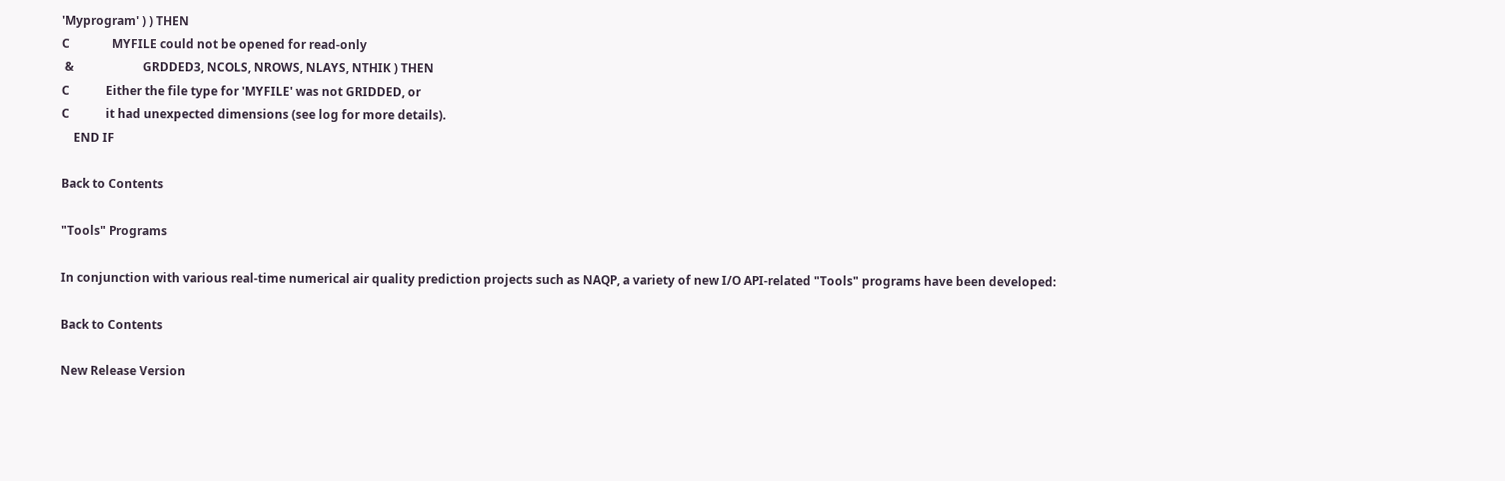'Myprogram' ) ) THEN
C              MYFILE could not be opened for read-only
 &                       GRDDED3, NCOLS, NROWS, NLAYS, NTHIK ) THEN
C            Either the file type for 'MYFILE' was not GRIDDED, or
C            it had unexpected dimensions (see log for more details).
    END IF

Back to Contents

"Tools" Programs

In conjunction with various real-time numerical air quality prediction projects such as NAQP, a variety of new I/O API-related "Tools" programs have been developed:

Back to Contents

New Release Version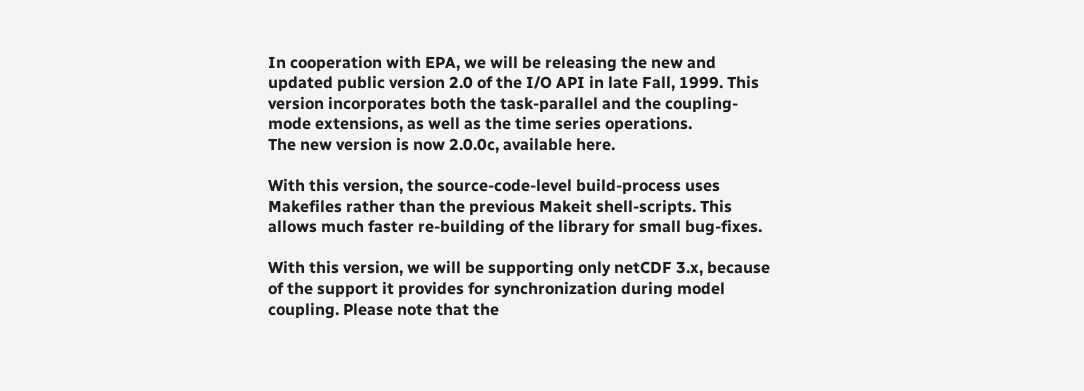In cooperation with EPA, we will be releasing the new and updated public version 2.0 of the I/O API in late Fall, 1999. This version incorporates both the task-parallel and the coupling-mode extensions, as well as the time series operations.
The new version is now 2.0.0c, available here.

With this version, the source-code-level build-process uses Makefiles rather than the previous Makeit shell-scripts. This allows much faster re-building of the library for small bug-fixes.

With this version, we will be supporting only netCDF 3.x, because of the support it provides for synchronization during model coupling. Please note that the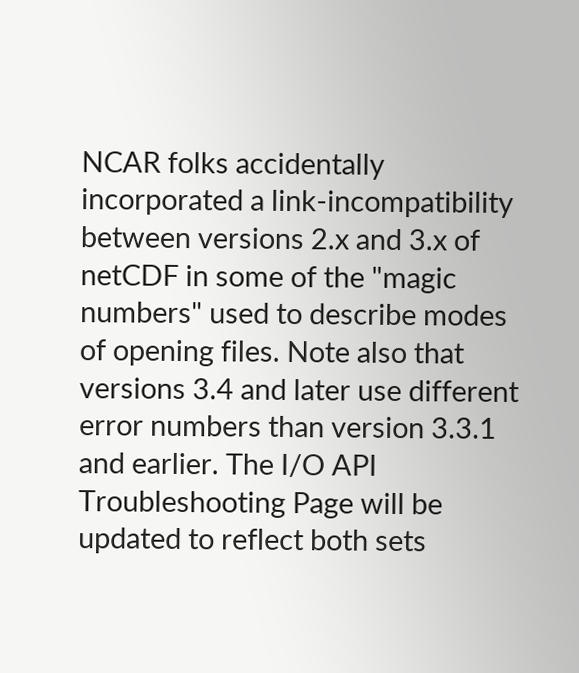NCAR folks accidentally incorporated a link-incompatibility between versions 2.x and 3.x of netCDF in some of the "magic numbers" used to describe modes of opening files. Note also that versions 3.4 and later use different error numbers than version 3.3.1 and earlier. The I/O API Troubleshooting Page will be updated to reflect both sets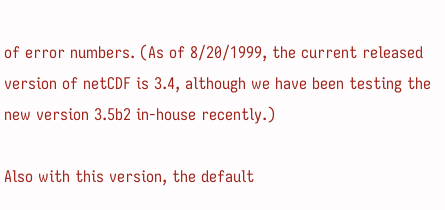of error numbers. (As of 8/20/1999, the current released version of netCDF is 3.4, although we have been testing the new version 3.5b2 in-house recently.)

Also with this version, the default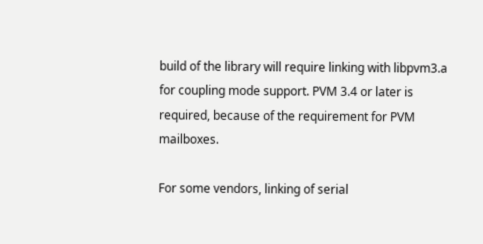build of the library will require linking with libpvm3.a for coupling mode support. PVM 3.4 or later is required, because of the requirement for PVM mailboxes.

For some vendors, linking of serial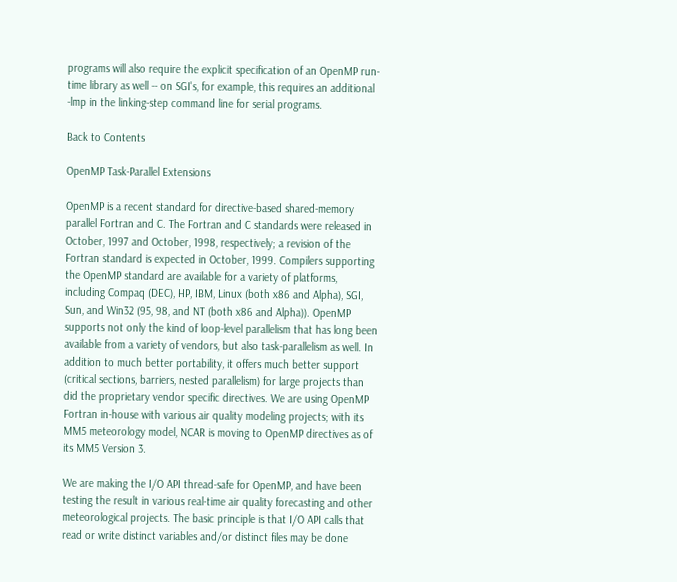programs will also require the explicit specification of an OpenMP run-time library as well -- on SGI's, for example, this requires an additional -lmp in the linking-step command line for serial programs.

Back to Contents

OpenMP Task-Parallel Extensions

OpenMP is a recent standard for directive-based shared-memory parallel Fortran and C. The Fortran and C standards were released in October, 1997 and October, 1998, respectively; a revision of the Fortran standard is expected in October, 1999. Compilers supporting the OpenMP standard are available for a variety of platforms, including Compaq (DEC), HP, IBM, Linux (both x86 and Alpha), SGI, Sun, and Win32 (95, 98, and NT (both x86 and Alpha)). OpenMP supports not only the kind of loop-level parallelism that has long been available from a variety of vendors, but also task-parallelism as well. In addition to much better portability, it offers much better support (critical sections, barriers, nested parallelism) for large projects than did the proprietary vendor specific directives. We are using OpenMP Fortran in-house with various air quality modeling projects; with its MM5 meteorology model, NCAR is moving to OpenMP directives as of its MM5 Version 3.

We are making the I/O API thread-safe for OpenMP, and have been testing the result in various real-time air quality forecasting and other meteorological projects. The basic principle is that I/O API calls that read or write distinct variables and/or distinct files may be done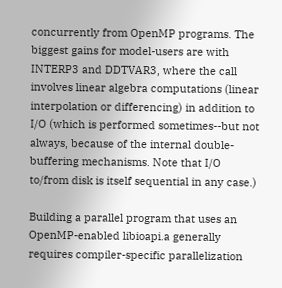concurrently from OpenMP programs. The biggest gains for model-users are with INTERP3 and DDTVAR3, where the call involves linear algebra computations (linear interpolation or differencing) in addition to I/O (which is performed sometimes--but not always, because of the internal double-buffering mechanisms. Note that I/O to/from disk is itself sequential in any case.)

Building a parallel program that uses an OpenMP-enabled libioapi.a generally requires compiler-specific parallelization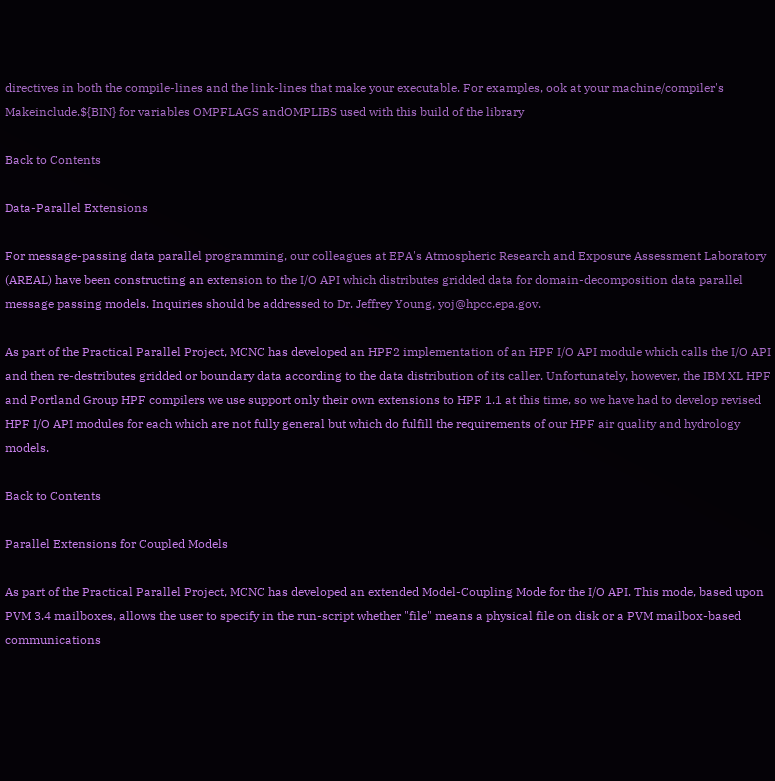directives in both the compile-lines and the link-lines that make your executable. For examples, ook at your machine/compiler's Makeinclude.${BIN} for variables OMPFLAGS andOMPLIBS used with this build of the library

Back to Contents

Data-Parallel Extensions

For message-passing data parallel programming, our colleagues at EPA's Atmospheric Research and Exposure Assessment Laboratory (AREAL) have been constructing an extension to the I/O API which distributes gridded data for domain-decomposition data parallel message passing models. Inquiries should be addressed to Dr. Jeffrey Young, yoj@hpcc.epa.gov.

As part of the Practical Parallel Project, MCNC has developed an HPF2 implementation of an HPF I/O API module which calls the I/O API and then re-destributes gridded or boundary data according to the data distribution of its caller. Unfortunately, however, the IBM XL HPF and Portland Group HPF compilers we use support only their own extensions to HPF 1.1 at this time, so we have had to develop revised HPF I/O API modules for each which are not fully general but which do fulfill the requirements of our HPF air quality and hydrology models.

Back to Contents

Parallel Extensions for Coupled Models

As part of the Practical Parallel Project, MCNC has developed an extended Model-Coupling Mode for the I/O API. This mode, based upon PVM 3.4 mailboxes, allows the user to specify in the run-script whether "file" means a physical file on disk or a PVM mailbox-based communications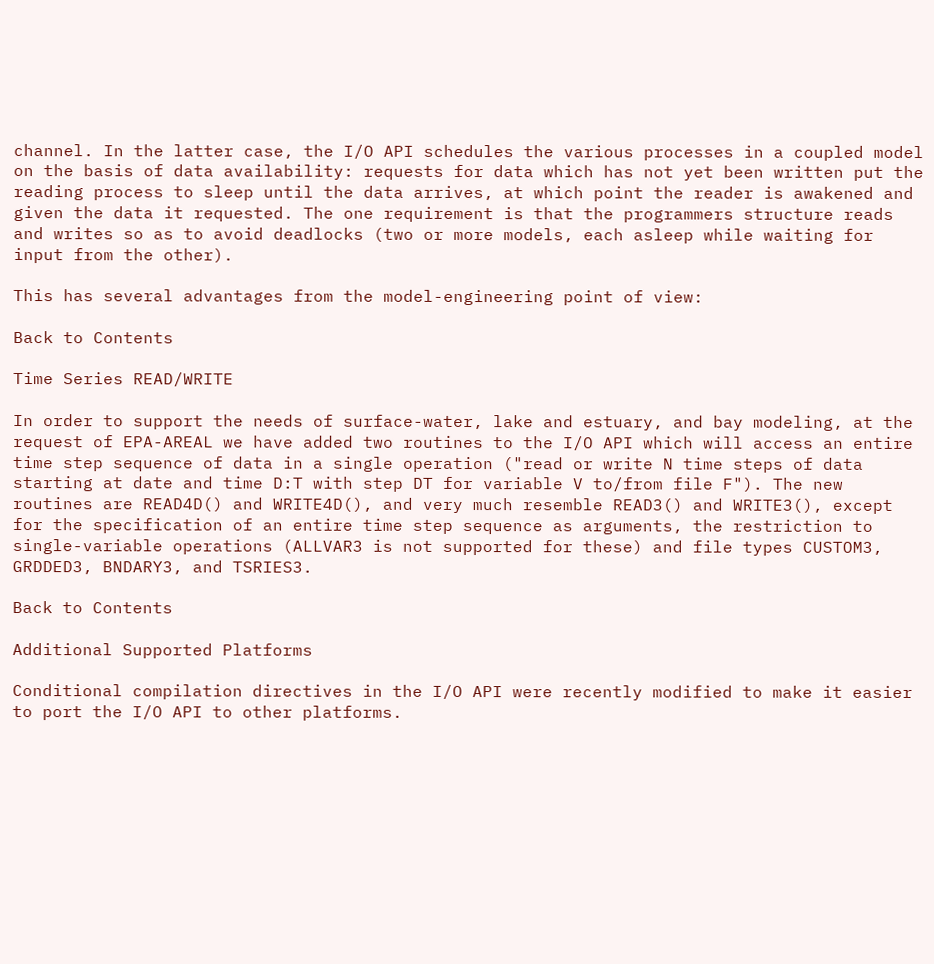channel. In the latter case, the I/O API schedules the various processes in a coupled model on the basis of data availability: requests for data which has not yet been written put the reading process to sleep until the data arrives, at which point the reader is awakened and given the data it requested. The one requirement is that the programmers structure reads and writes so as to avoid deadlocks (two or more models, each asleep while waiting for input from the other).

This has several advantages from the model-engineering point of view:

Back to Contents

Time Series READ/WRITE

In order to support the needs of surface-water, lake and estuary, and bay modeling, at the request of EPA-AREAL we have added two routines to the I/O API which will access an entire time step sequence of data in a single operation ("read or write N time steps of data starting at date and time D:T with step DT for variable V to/from file F"). The new routines are READ4D() and WRITE4D(), and very much resemble READ3() and WRITE3(), except for the specification of an entire time step sequence as arguments, the restriction to single-variable operations (ALLVAR3 is not supported for these) and file types CUSTOM3, GRDDED3, BNDARY3, and TSRIES3.

Back to Contents

Additional Supported Platforms

Conditional compilation directives in the I/O API were recently modified to make it easier to port the I/O API to other platforms.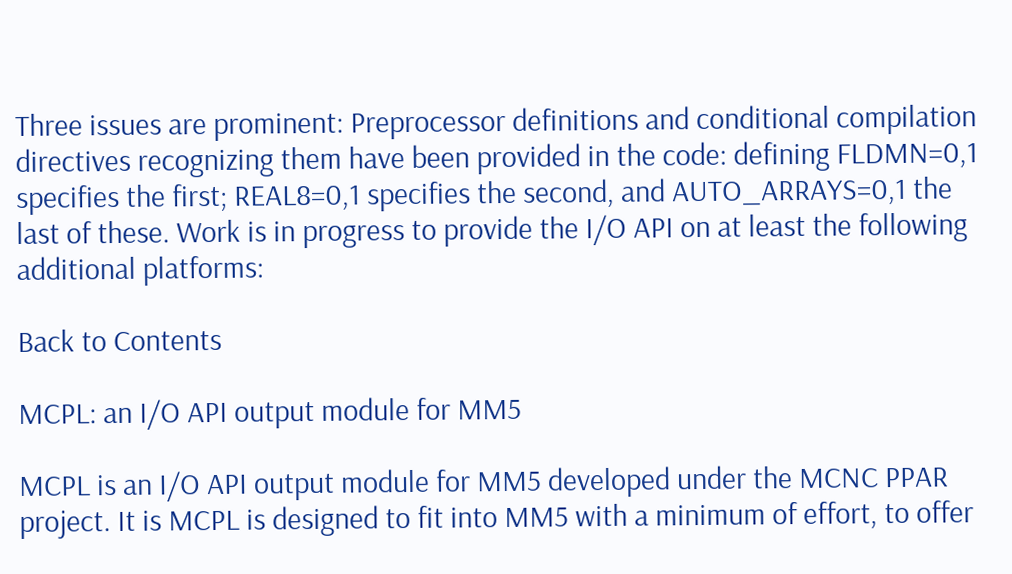Three issues are prominent: Preprocessor definitions and conditional compilation directives recognizing them have been provided in the code: defining FLDMN=0,1 specifies the first; REAL8=0,1 specifies the second, and AUTO_ARRAYS=0,1 the last of these. Work is in progress to provide the I/O API on at least the following additional platforms:

Back to Contents

MCPL: an I/O API output module for MM5

MCPL is an I/O API output module for MM5 developed under the MCNC PPAR project. It is MCPL is designed to fit into MM5 with a minimum of effort, to offer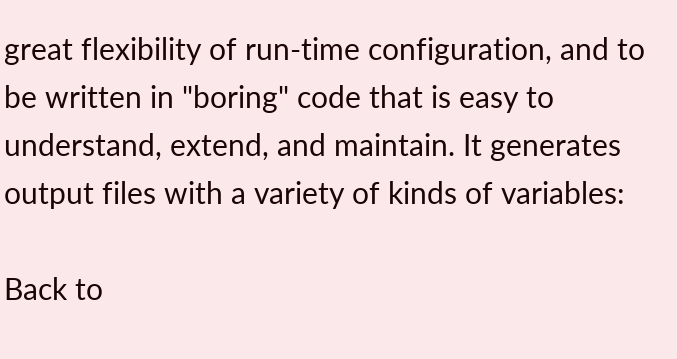great flexibility of run-time configuration, and to be written in "boring" code that is easy to understand, extend, and maintain. It generates output files with a variety of kinds of variables:

Back to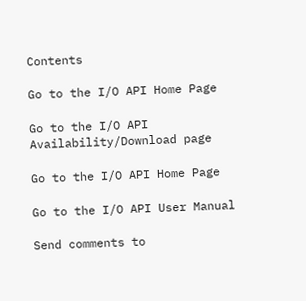Contents

Go to the I/O API Home Page

Go to the I/O API Availability/Download page

Go to the I/O API Home Page

Go to the I/O API User Manual

Send comments to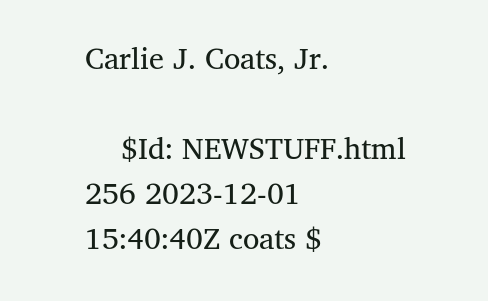Carlie J. Coats, Jr.

    $Id: NEWSTUFF.html 256 2023-12-01 15:40:40Z coats $